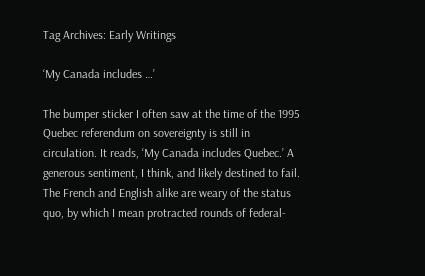Tag Archives: Early Writings

‘My Canada includes …’

The bumper sticker I often saw at the time of the 1995 Quebec referendum on sovereignty is still in circulation. It reads, ‘My Canada includes Quebec.’ A generous sentiment, I think, and likely destined to fail. The French and English alike are weary of the status quo, by which I mean protracted rounds of federal-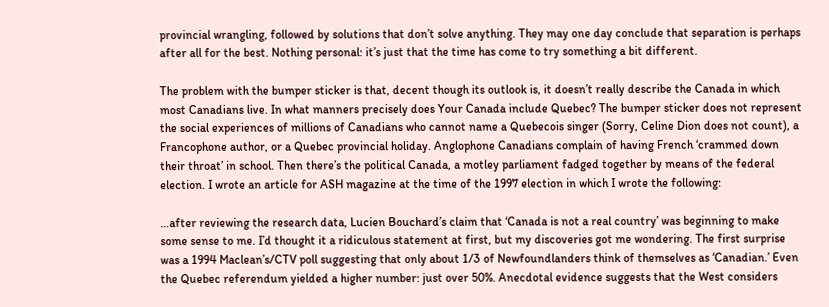provincial wrangling, followed by solutions that don’t solve anything. They may one day conclude that separation is perhaps after all for the best. Nothing personal: it’s just that the time has come to try something a bit different.

The problem with the bumper sticker is that, decent though its outlook is, it doesn’t really describe the Canada in which most Canadians live. In what manners precisely does Your Canada include Quebec? The bumper sticker does not represent the social experiences of millions of Canadians who cannot name a Quebecois singer (Sorry, Celine Dion does not count), a Francophone author, or a Quebec provincial holiday. Anglophone Canadians complain of having French ‘crammed down their throat’ in school. Then there’s the political Canada, a motley parliament fadged together by means of the federal election. I wrote an article for ASH magazine at the time of the 1997 election in which I wrote the following:

…after reviewing the research data, Lucien Bouchard’s claim that ‘Canada is not a real country’ was beginning to make some sense to me. I’d thought it a ridiculous statement at first, but my discoveries got me wondering. The first surprise was a 1994 Maclean’s/CTV poll suggesting that only about 1/3 of Newfoundlanders think of themselves as ‘Canadian.’ Even the Quebec referendum yielded a higher number: just over 50%. Anecdotal evidence suggests that the West considers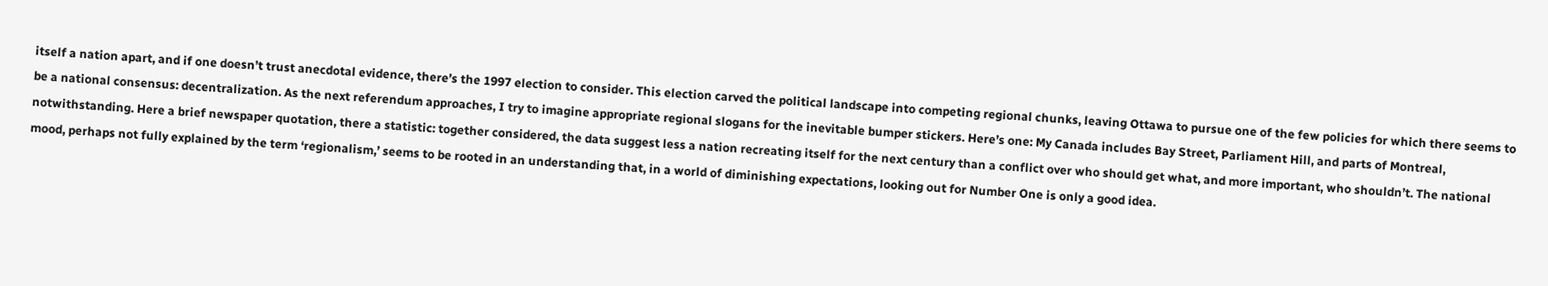itself a nation apart, and if one doesn’t trust anecdotal evidence, there’s the 1997 election to consider. This election carved the political landscape into competing regional chunks, leaving Ottawa to pursue one of the few policies for which there seems to be a national consensus: decentralization. As the next referendum approaches, I try to imagine appropriate regional slogans for the inevitable bumper stickers. Here’s one: My Canada includes Bay Street, Parliament Hill, and parts of Montreal, notwithstanding. Here a brief newspaper quotation, there a statistic: together considered, the data suggest less a nation recreating itself for the next century than a conflict over who should get what, and more important, who shouldn’t. The national mood, perhaps not fully explained by the term ‘regionalism,’ seems to be rooted in an understanding that, in a world of diminishing expectations, looking out for Number One is only a good idea.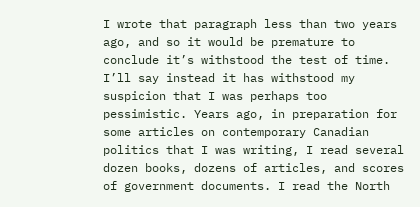I wrote that paragraph less than two years ago, and so it would be premature to conclude it’s withstood the test of time. I’ll say instead it has withstood my suspicion that I was perhaps too pessimistic. Years ago, in preparation for some articles on contemporary Canadian politics that I was writing, I read several dozen books, dozens of articles, and scores of government documents. I read the North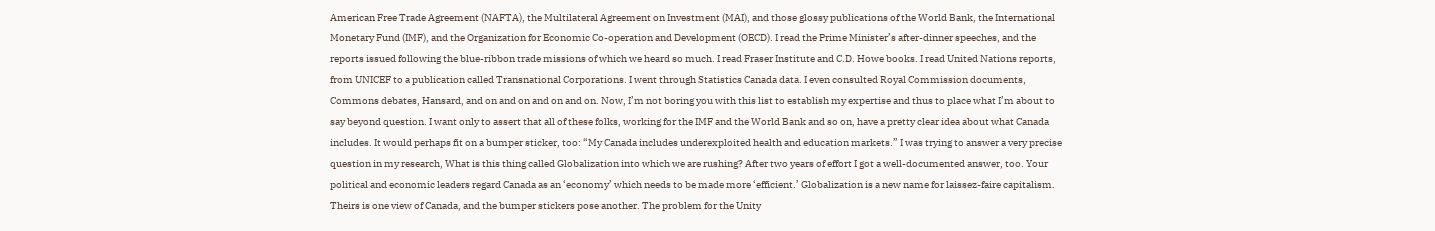American Free Trade Agreement (NAFTA), the Multilateral Agreement on Investment (MAI), and those glossy publications of the World Bank, the International Monetary Fund (IMF), and the Organization for Economic Co-operation and Development (OECD). I read the Prime Minister’s after-dinner speeches, and the reports issued following the blue-ribbon trade missions of which we heard so much. I read Fraser Institute and C.D. Howe books. I read United Nations reports, from UNICEF to a publication called Transnational Corporations. I went through Statistics Canada data. I even consulted Royal Commission documents, Commons debates, Hansard, and on and on and on and on. Now, I’m not boring you with this list to establish my expertise and thus to place what I’m about to say beyond question. I want only to assert that all of these folks, working for the IMF and the World Bank and so on, have a pretty clear idea about what Canada includes. It would perhaps fit on a bumper sticker, too: “My Canada includes underexploited health and education markets.” I was trying to answer a very precise question in my research, What is this thing called Globalization into which we are rushing? After two years of effort I got a well-documented answer, too. Your political and economic leaders regard Canada as an ‘economy’ which needs to be made more ‘efficient.’ Globalization is a new name for laissez-faire capitalism. Theirs is one view of Canada, and the bumper stickers pose another. The problem for the Unity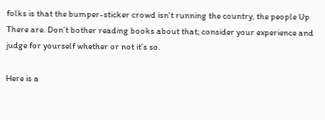folks is that the bumper-sticker crowd isn’t running the country, the people Up There are. Don’t bother reading books about that; consider your experience and judge for yourself whether or not it’s so.

Here is a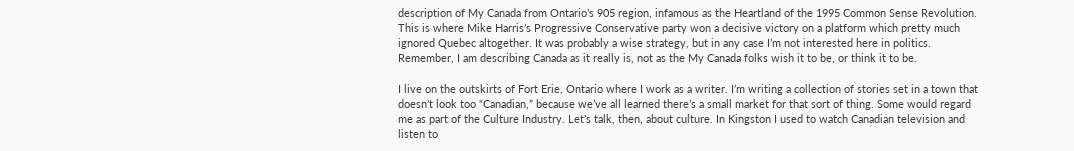description of My Canada from Ontario’s 905 region, infamous as the Heartland of the 1995 Common Sense Revolution. This is where Mike Harris’s Progressive Conservative party won a decisive victory on a platform which pretty much ignored Quebec altogether. It was probably a wise strategy, but in any case I’m not interested here in politics. Remember, I am describing Canada as it really is, not as the My Canada folks wish it to be, or think it to be.

I live on the outskirts of Fort Erie, Ontario where I work as a writer. I’m writing a collection of stories set in a town that doesn’t look too “Canadian,” because we’ve all learned there’s a small market for that sort of thing. Some would regard me as part of the Culture Industry. Let’s talk, then, about culture. In Kingston I used to watch Canadian television and listen to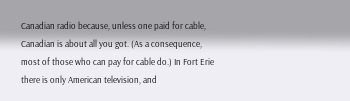Canadian radio because, unless one paid for cable, Canadian is about all you got. (As a consequence, most of those who can pay for cable do.) In Fort Erie there is only American television, and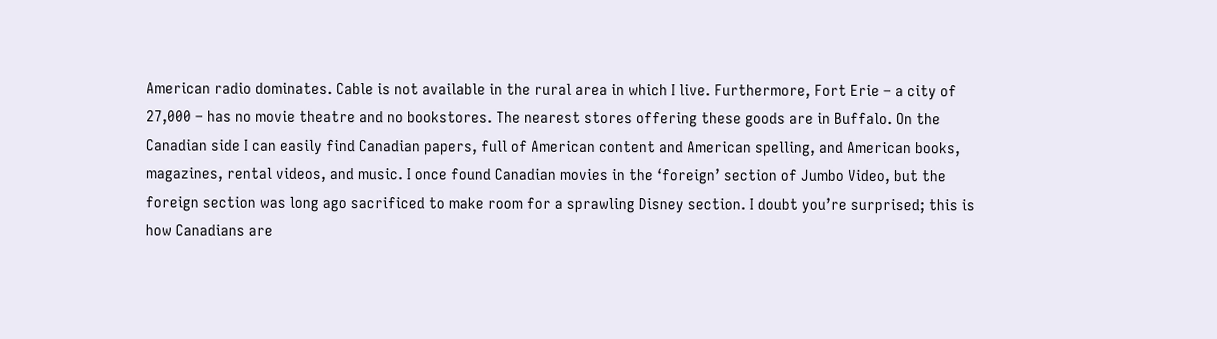American radio dominates. Cable is not available in the rural area in which I live. Furthermore, Fort Erie – a city of 27,000 – has no movie theatre and no bookstores. The nearest stores offering these goods are in Buffalo. On the Canadian side I can easily find Canadian papers, full of American content and American spelling, and American books, magazines, rental videos, and music. I once found Canadian movies in the ‘foreign’ section of Jumbo Video, but the foreign section was long ago sacrificed to make room for a sprawling Disney section. I doubt you’re surprised; this is how Canadians are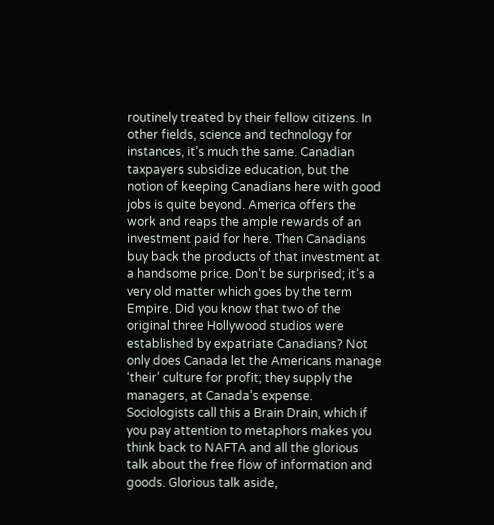routinely treated by their fellow citizens. In other fields, science and technology for instances, it’s much the same. Canadian taxpayers subsidize education, but the notion of keeping Canadians here with good jobs is quite beyond. America offers the work and reaps the ample rewards of an investment paid for here. Then Canadians buy back the products of that investment at a handsome price. Don’t be surprised; it’s a very old matter which goes by the term Empire. Did you know that two of the original three Hollywood studios were established by expatriate Canadians? Not only does Canada let the Americans manage ‘their’ culture for profit; they supply the managers, at Canada’s expense. Sociologists call this a Brain Drain, which if you pay attention to metaphors makes you think back to NAFTA and all the glorious talk about the free flow of information and goods. Glorious talk aside,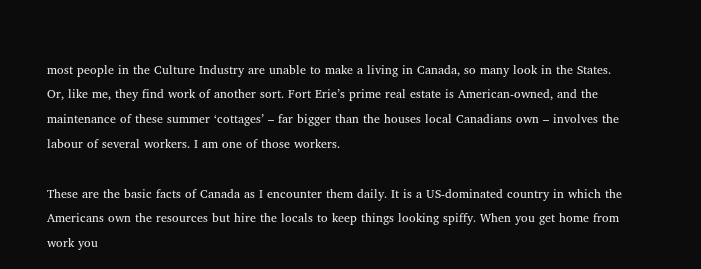most people in the Culture Industry are unable to make a living in Canada, so many look in the States. Or, like me, they find work of another sort. Fort Erie’s prime real estate is American-owned, and the maintenance of these summer ‘cottages’ – far bigger than the houses local Canadians own – involves the labour of several workers. I am one of those workers.

These are the basic facts of Canada as I encounter them daily. It is a US-dominated country in which the Americans own the resources but hire the locals to keep things looking spiffy. When you get home from work you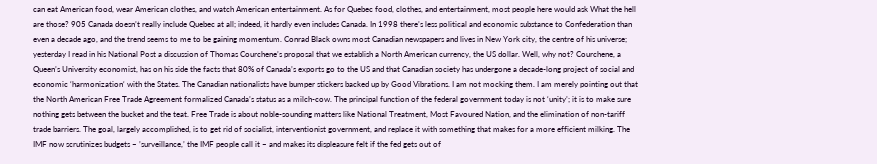can eat American food, wear American clothes, and watch American entertainment. As for Quebec food, clothes, and entertainment, most people here would ask What the hell are those? 905 Canada doesn’t really include Quebec at all; indeed, it hardly even includes Canada. In 1998 there’s less political and economic substance to Confederation than even a decade ago, and the trend seems to me to be gaining momentum. Conrad Black owns most Canadian newspapers and lives in New York city, the centre of his universe; yesterday I read in his National Post a discussion of Thomas Courchene’s proposal that we establish a North American currency, the US dollar. Well, why not? Courchene, a Queen’s University economist, has on his side the facts that 80% of Canada’s exports go to the US and that Canadian society has undergone a decade-long project of social and economic ‘harmonization‘ with the States. The Canadian nationalists have bumper stickers backed up by Good Vibrations. I am not mocking them. I am merely pointing out that the North American Free Trade Agreement formalized Canada’s status as a milch-cow. The principal function of the federal government today is not ‘unity’; it is to make sure nothing gets between the bucket and the teat. Free Trade is about noble-sounding matters like National Treatment, Most Favoured Nation, and the elimination of non-tariff trade barriers. The goal, largely accomplished, is to get rid of socialist, interventionist government, and replace it with something that makes for a more efficient milking. The IMF now scrutinizes budgets – ’surveillance,’ the IMF people call it – and makes its displeasure felt if the fed gets out of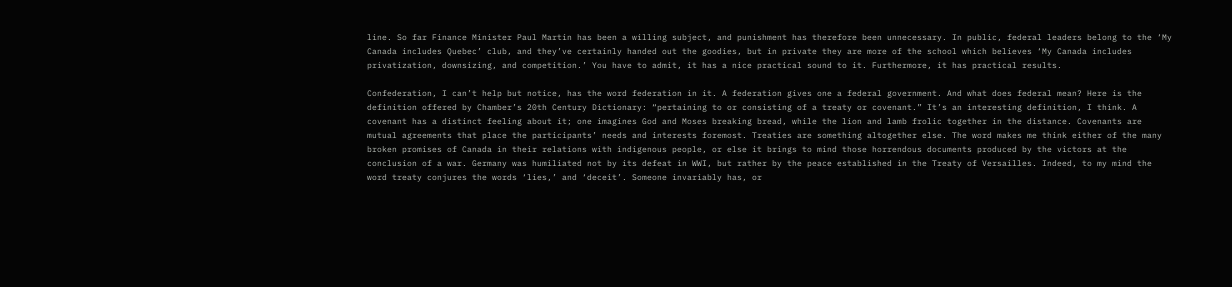line. So far Finance Minister Paul Martin has been a willing subject, and punishment has therefore been unnecessary. In public, federal leaders belong to the ‘My Canada includes Quebec’ club, and they’ve certainly handed out the goodies, but in private they are more of the school which believes ‘My Canada includes privatization, downsizing, and competition.’ You have to admit, it has a nice practical sound to it. Furthermore, it has practical results.

Confederation, I can’t help but notice, has the word federation in it. A federation gives one a federal government. And what does federal mean? Here is the definition offered by Chamber’s 20th Century Dictionary: “pertaining to or consisting of a treaty or covenant.” It’s an interesting definition, I think. A covenant has a distinct feeling about it; one imagines God and Moses breaking bread, while the lion and lamb frolic together in the distance. Covenants are mutual agreements that place the participants’ needs and interests foremost. Treaties are something altogether else. The word makes me think either of the many broken promises of Canada in their relations with indigenous people, or else it brings to mind those horrendous documents produced by the victors at the conclusion of a war. Germany was humiliated not by its defeat in WWI, but rather by the peace established in the Treaty of Versailles. Indeed, to my mind the word treaty conjures the words ‘lies,’ and ‘deceit’. Someone invariably has, or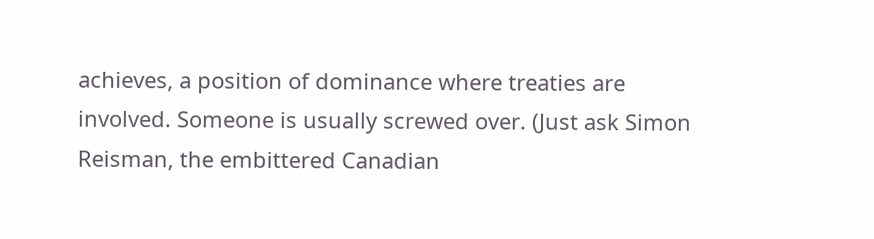achieves, a position of dominance where treaties are involved. Someone is usually screwed over. (Just ask Simon Reisman, the embittered Canadian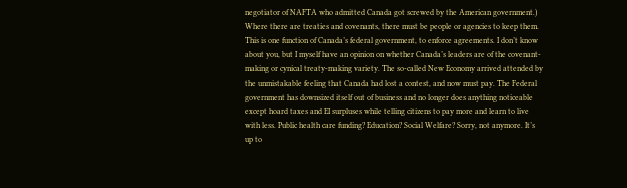negotiator of NAFTA who admitted Canada got screwed by the American government.) Where there are treaties and covenants, there must be people or agencies to keep them. This is one function of Canada’s federal government, to enforce agreements. I don’t know about you, but I myself have an opinion on whether Canada’s leaders are of the covenant-making or cynical treaty-making variety. The so-called New Economy arrived attended by the unmistakable feeling that Canada had lost a contest, and now must pay. The Federal government has downsized itself out of business and no longer does anything noticeable except hoard taxes and EI surpluses while telling citizens to pay more and learn to live with less. Public health care funding? Education? Social Welfare? Sorry, not anymore. It’s up to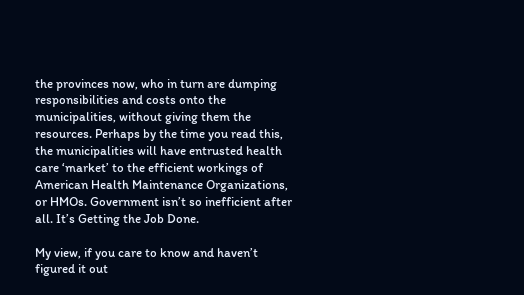the provinces now, who in turn are dumping responsibilities and costs onto the municipalities, without giving them the resources. Perhaps by the time you read this, the municipalities will have entrusted health care ‘market’ to the efficient workings of American Health Maintenance Organizations, or HMOs. Government isn’t so inefficient after all. It’s Getting the Job Done.

My view, if you care to know and haven’t figured it out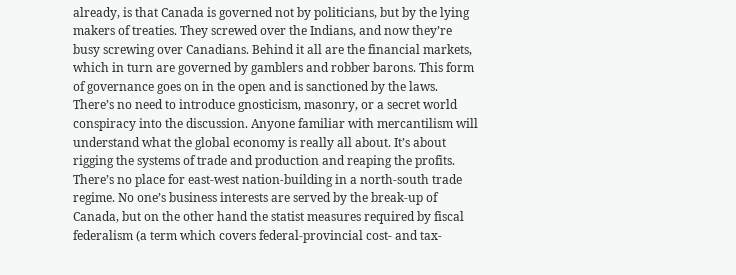already, is that Canada is governed not by politicians, but by the lying makers of treaties. They screwed over the Indians, and now they’re busy screwing over Canadians. Behind it all are the financial markets, which in turn are governed by gamblers and robber barons. This form of governance goes on in the open and is sanctioned by the laws. There’s no need to introduce gnosticism, masonry, or a secret world conspiracy into the discussion. Anyone familiar with mercantilism will understand what the global economy is really all about. It’s about rigging the systems of trade and production and reaping the profits. There’s no place for east-west nation-building in a north-south trade regime. No one’s business interests are served by the break-up of Canada, but on the other hand the statist measures required by fiscal federalism (a term which covers federal-provincial cost- and tax-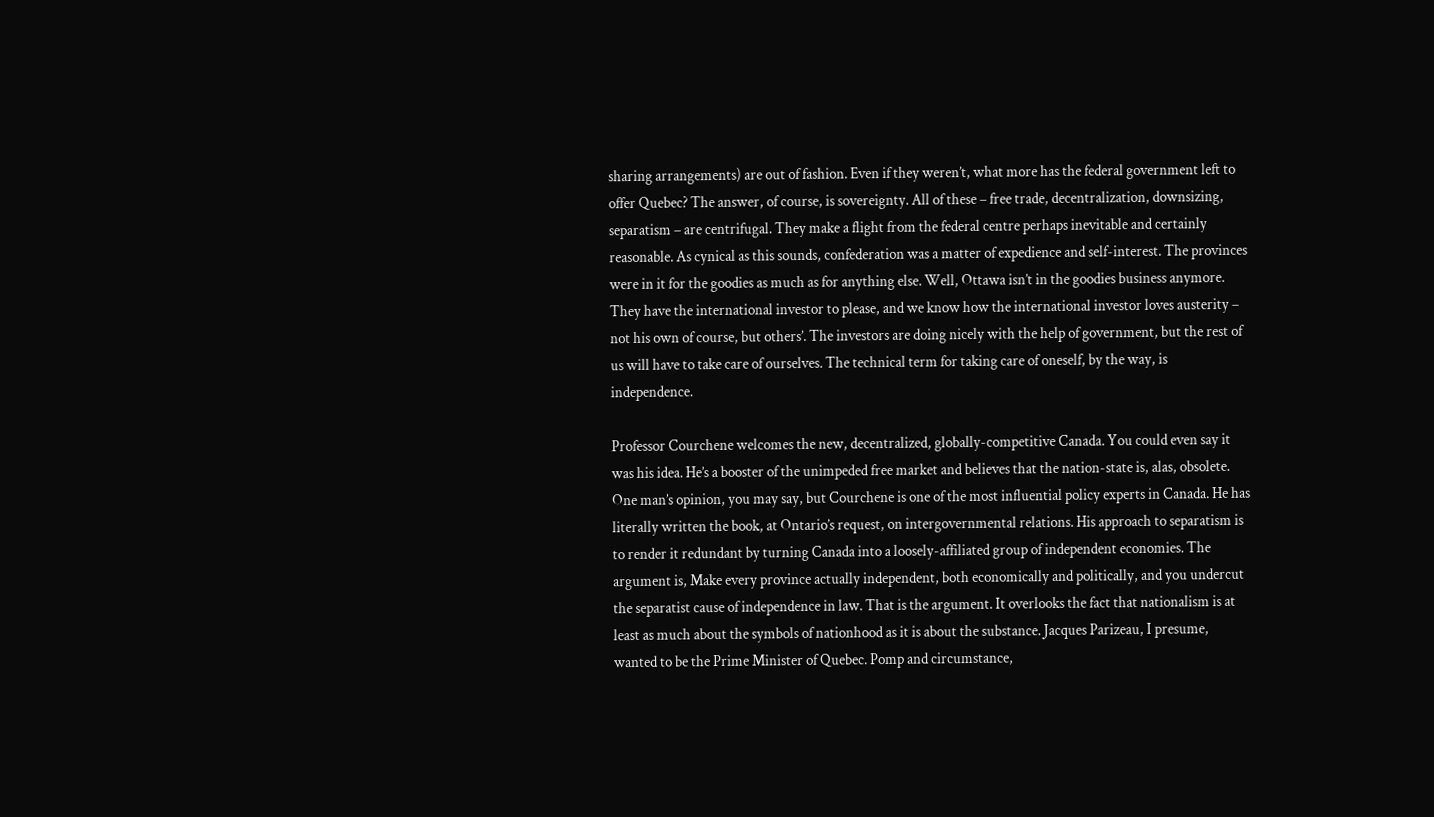sharing arrangements) are out of fashion. Even if they weren’t, what more has the federal government left to offer Quebec? The answer, of course, is sovereignty. All of these – free trade, decentralization, downsizing, separatism – are centrifugal. They make a flight from the federal centre perhaps inevitable and certainly reasonable. As cynical as this sounds, confederation was a matter of expedience and self-interest. The provinces were in it for the goodies as much as for anything else. Well, Ottawa isn’t in the goodies business anymore. They have the international investor to please, and we know how the international investor loves austerity – not his own of course, but others’. The investors are doing nicely with the help of government, but the rest of us will have to take care of ourselves. The technical term for taking care of oneself, by the way, is independence.

Professor Courchene welcomes the new, decentralized, globally-competitive Canada. You could even say it was his idea. He’s a booster of the unimpeded free market and believes that the nation-state is, alas, obsolete. One man’s opinion, you may say, but Courchene is one of the most influential policy experts in Canada. He has literally written the book, at Ontario’s request, on intergovernmental relations. His approach to separatism is to render it redundant by turning Canada into a loosely-affiliated group of independent economies. The argument is, Make every province actually independent, both economically and politically, and you undercut the separatist cause of independence in law. That is the argument. It overlooks the fact that nationalism is at least as much about the symbols of nationhood as it is about the substance. Jacques Parizeau, I presume, wanted to be the Prime Minister of Quebec. Pomp and circumstance,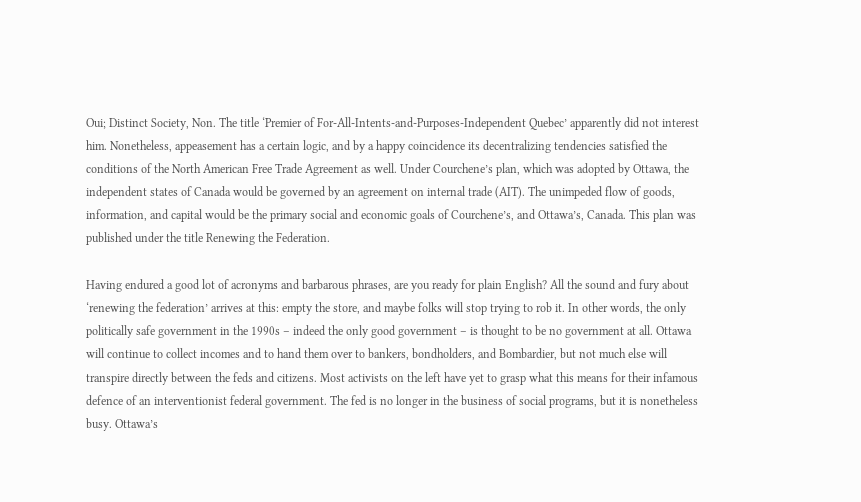Oui; Distinct Society, Non. The title ‘Premier of For-All-Intents-and-Purposes-Independent Quebec’ apparently did not interest him. Nonetheless, appeasement has a certain logic, and by a happy coincidence its decentralizing tendencies satisfied the conditions of the North American Free Trade Agreement as well. Under Courchene’s plan, which was adopted by Ottawa, the independent states of Canada would be governed by an agreement on internal trade (AIT). The unimpeded flow of goods, information, and capital would be the primary social and economic goals of Courchene’s, and Ottawa’s, Canada. This plan was published under the title Renewing the Federation.

Having endured a good lot of acronyms and barbarous phrases, are you ready for plain English? All the sound and fury about ‘renewing the federation’ arrives at this: empty the store, and maybe folks will stop trying to rob it. In other words, the only politically safe government in the 1990s – indeed the only good government – is thought to be no government at all. Ottawa will continue to collect incomes and to hand them over to bankers, bondholders, and Bombardier, but not much else will transpire directly between the feds and citizens. Most activists on the left have yet to grasp what this means for their infamous defence of an interventionist federal government. The fed is no longer in the business of social programs, but it is nonetheless busy. Ottawa’s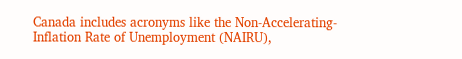Canada includes acronyms like the Non-Accelerating-Inflation Rate of Unemployment (NAIRU),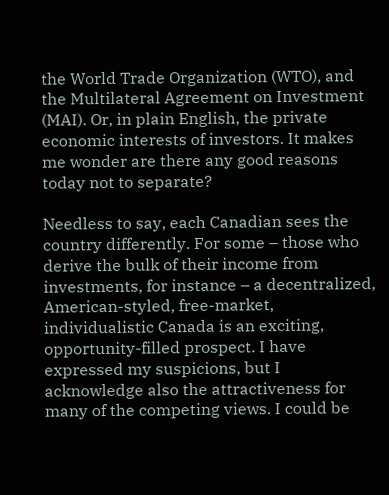the World Trade Organization (WTO), and the Multilateral Agreement on Investment (MAI). Or, in plain English, the private economic interests of investors. It makes me wonder are there any good reasons today not to separate?

Needless to say, each Canadian sees the country differently. For some – those who derive the bulk of their income from investments, for instance – a decentralized, American-styled, free-market, individualistic Canada is an exciting, opportunity-filled prospect. I have expressed my suspicions, but I acknowledge also the attractiveness for many of the competing views. I could be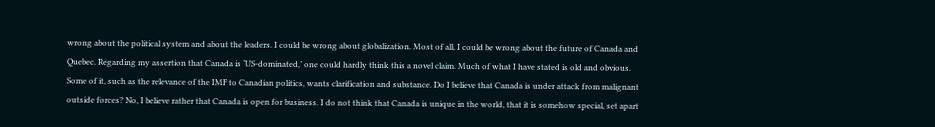wrong about the political system and about the leaders. I could be wrong about globalization. Most of all, I could be wrong about the future of Canada and Quebec. Regarding my assertion that Canada is ‘US-dominated,’ one could hardly think this a novel claim. Much of what I have stated is old and obvious. Some of it, such as the relevance of the IMF to Canadian politics, wants clarification and substance. Do I believe that Canada is under attack from malignant outside forces? No, I believe rather that Canada is open for business. I do not think that Canada is unique in the world, that it is somehow special, set apart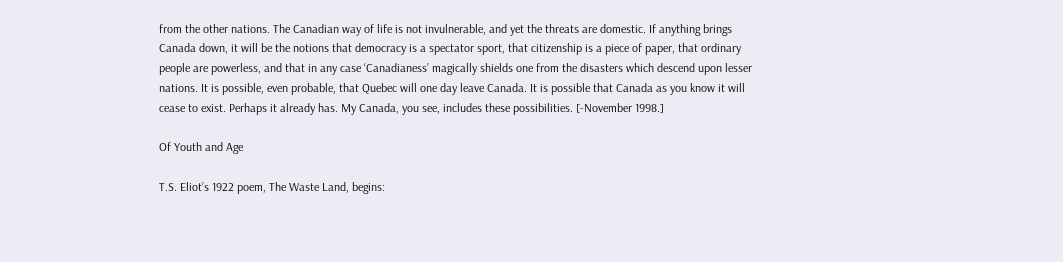from the other nations. The Canadian way of life is not invulnerable, and yet the threats are domestic. If anything brings Canada down, it will be the notions that democracy is a spectator sport, that citizenship is a piece of paper, that ordinary people are powerless, and that in any case ‘Canadianess’ magically shields one from the disasters which descend upon lesser nations. It is possible, even probable, that Quebec will one day leave Canada. It is possible that Canada as you know it will cease to exist. Perhaps it already has. My Canada, you see, includes these possibilities. [-November 1998.]

Of Youth and Age

T.S. Eliot’s 1922 poem, The Waste Land, begins: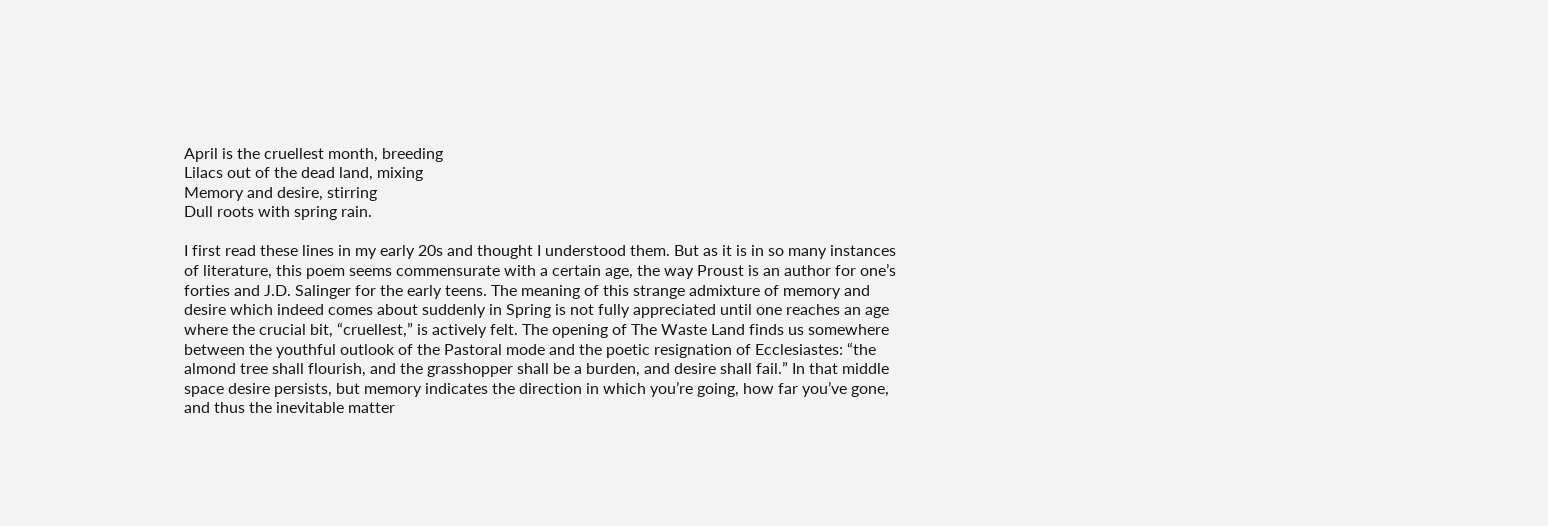April is the cruellest month, breeding
Lilacs out of the dead land, mixing
Memory and desire, stirring
Dull roots with spring rain.

I first read these lines in my early 20s and thought I understood them. But as it is in so many instances of literature, this poem seems commensurate with a certain age, the way Proust is an author for one’s forties and J.D. Salinger for the early teens. The meaning of this strange admixture of memory and desire which indeed comes about suddenly in Spring is not fully appreciated until one reaches an age where the crucial bit, “cruellest,” is actively felt. The opening of The Waste Land finds us somewhere between the youthful outlook of the Pastoral mode and the poetic resignation of Ecclesiastes: “the almond tree shall flourish, and the grasshopper shall be a burden, and desire shall fail.” In that middle space desire persists, but memory indicates the direction in which you’re going, how far you’ve gone, and thus the inevitable matter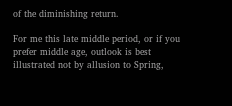of the diminishing return.

For me this late middle period, or if you prefer middle age, outlook is best illustrated not by allusion to Spring,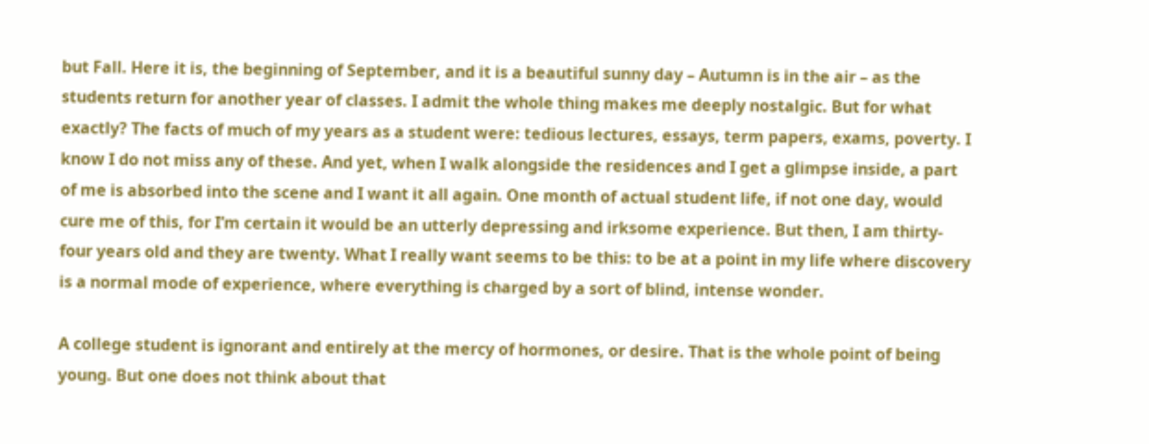but Fall. Here it is, the beginning of September, and it is a beautiful sunny day – Autumn is in the air – as the students return for another year of classes. I admit the whole thing makes me deeply nostalgic. But for what exactly? The facts of much of my years as a student were: tedious lectures, essays, term papers, exams, poverty. I know I do not miss any of these. And yet, when I walk alongside the residences and I get a glimpse inside, a part of me is absorbed into the scene and I want it all again. One month of actual student life, if not one day, would cure me of this, for I’m certain it would be an utterly depressing and irksome experience. But then, I am thirty-four years old and they are twenty. What I really want seems to be this: to be at a point in my life where discovery is a normal mode of experience, where everything is charged by a sort of blind, intense wonder.

A college student is ignorant and entirely at the mercy of hormones, or desire. That is the whole point of being young. But one does not think about that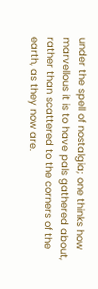under the spell of nostalgia; one thinks how marvellous it is to have pals gathered about, rather than scattered to the corners of the earth, as they now are.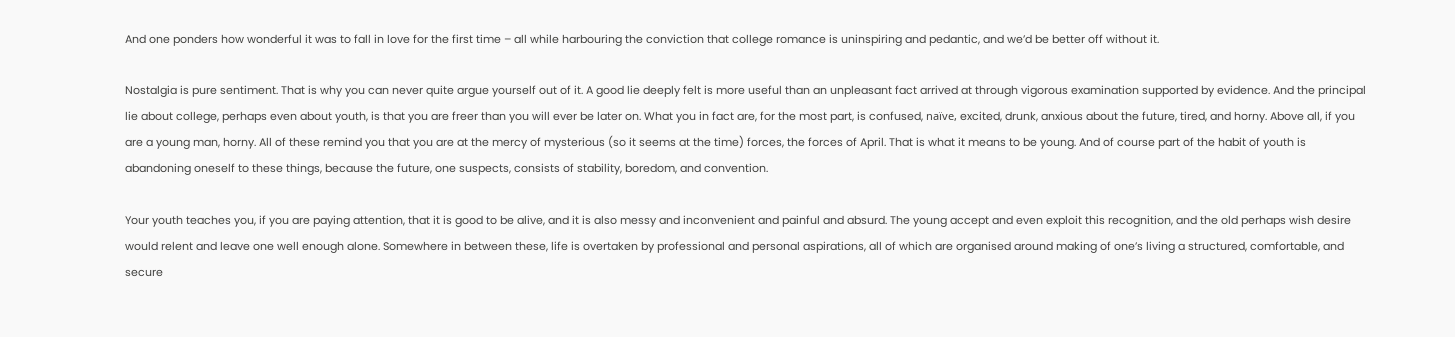And one ponders how wonderful it was to fall in love for the first time – all while harbouring the conviction that college romance is uninspiring and pedantic, and we’d be better off without it.

Nostalgia is pure sentiment. That is why you can never quite argue yourself out of it. A good lie deeply felt is more useful than an unpleasant fact arrived at through vigorous examination supported by evidence. And the principal lie about college, perhaps even about youth, is that you are freer than you will ever be later on. What you in fact are, for the most part, is confused, naïve, excited, drunk, anxious about the future, tired, and horny. Above all, if you are a young man, horny. All of these remind you that you are at the mercy of mysterious (so it seems at the time) forces, the forces of April. That is what it means to be young. And of course part of the habit of youth is abandoning oneself to these things, because the future, one suspects, consists of stability, boredom, and convention.

Your youth teaches you, if you are paying attention, that it is good to be alive, and it is also messy and inconvenient and painful and absurd. The young accept and even exploit this recognition, and the old perhaps wish desire would relent and leave one well enough alone. Somewhere in between these, life is overtaken by professional and personal aspirations, all of which are organised around making of one’s living a structured, comfortable, and secure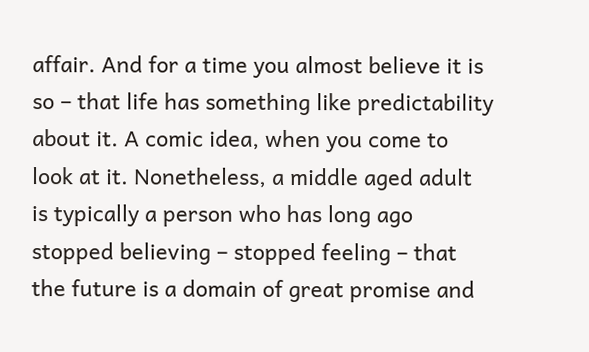affair. And for a time you almost believe it is so – that life has something like predictability about it. A comic idea, when you come to look at it. Nonetheless, a middle aged adult is typically a person who has long ago stopped believing – stopped feeling – that the future is a domain of great promise and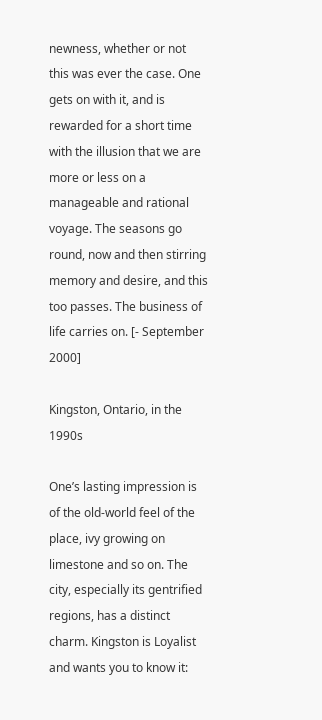newness, whether or not this was ever the case. One gets on with it, and is rewarded for a short time with the illusion that we are more or less on a manageable and rational voyage. The seasons go round, now and then stirring memory and desire, and this too passes. The business of life carries on. [- September 2000]

Kingston, Ontario, in the 1990s

One’s lasting impression is of the old-world feel of the place, ivy growing on limestone and so on. The city, especially its gentrified regions, has a distinct charm. Kingston is Loyalist and wants you to know it: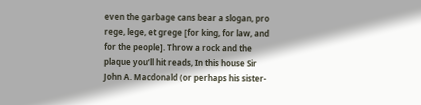even the garbage cans bear a slogan, pro rege, lege, et grege [for king, for law, and for the people]. Throw a rock and the plaque you’ll hit reads, In this house Sir John A. Macdonald (or perhaps his sister-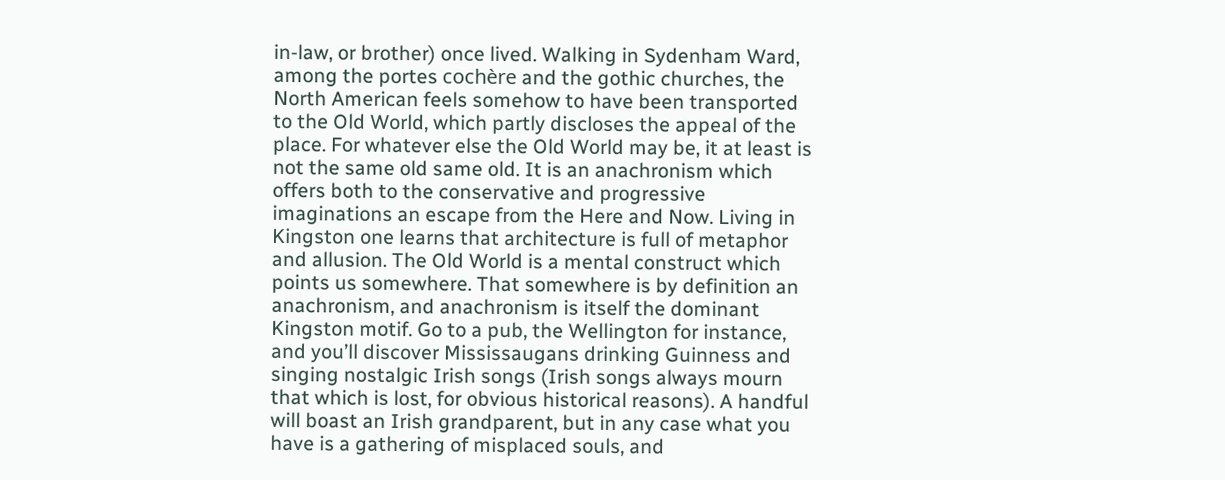in-law, or brother) once lived. Walking in Sydenham Ward, among the portes cochère and the gothic churches, the North American feels somehow to have been transported to the Old World, which partly discloses the appeal of the place. For whatever else the Old World may be, it at least is not the same old same old. It is an anachronism which offers both to the conservative and progressive imaginations an escape from the Here and Now. Living in Kingston one learns that architecture is full of metaphor and allusion. The Old World is a mental construct which points us somewhere. That somewhere is by definition an anachronism, and anachronism is itself the dominant Kingston motif. Go to a pub, the Wellington for instance, and you’ll discover Mississaugans drinking Guinness and singing nostalgic Irish songs (Irish songs always mourn that which is lost, for obvious historical reasons). A handful will boast an Irish grandparent, but in any case what you have is a gathering of misplaced souls, and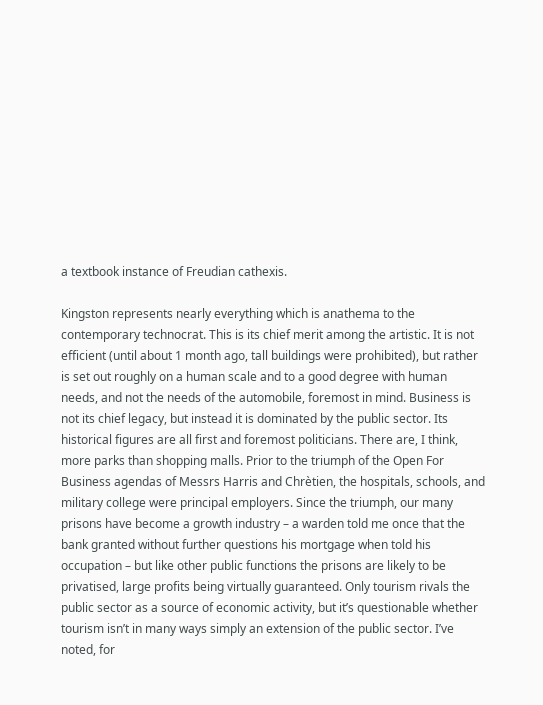a textbook instance of Freudian cathexis.

Kingston represents nearly everything which is anathema to the contemporary technocrat. This is its chief merit among the artistic. It is not efficient (until about 1 month ago, tall buildings were prohibited), but rather is set out roughly on a human scale and to a good degree with human needs, and not the needs of the automobile, foremost in mind. Business is not its chief legacy, but instead it is dominated by the public sector. Its historical figures are all first and foremost politicians. There are, I think, more parks than shopping malls. Prior to the triumph of the Open For Business agendas of Messrs Harris and Chrètien, the hospitals, schools, and military college were principal employers. Since the triumph, our many prisons have become a growth industry – a warden told me once that the bank granted without further questions his mortgage when told his occupation – but like other public functions the prisons are likely to be privatised, large profits being virtually guaranteed. Only tourism rivals the public sector as a source of economic activity, but it’s questionable whether tourism isn’t in many ways simply an extension of the public sector. I’ve noted, for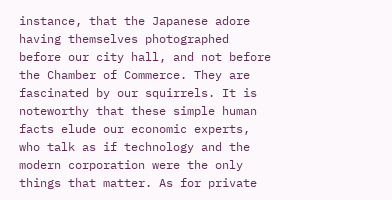instance, that the Japanese adore having themselves photographed before our city hall, and not before the Chamber of Commerce. They are fascinated by our squirrels. It is noteworthy that these simple human facts elude our economic experts, who talk as if technology and the modern corporation were the only things that matter. As for private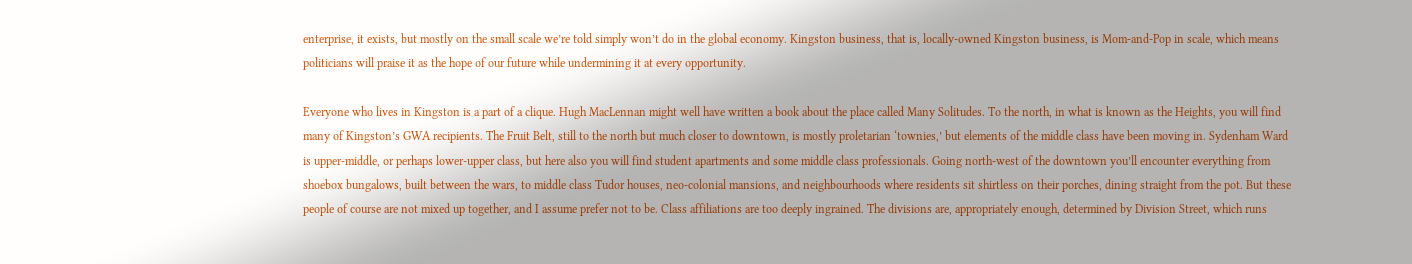enterprise, it exists, but mostly on the small scale we’re told simply won’t do in the global economy. Kingston business, that is, locally-owned Kingston business, is Mom-and-Pop in scale, which means politicians will praise it as the hope of our future while undermining it at every opportunity.

Everyone who lives in Kingston is a part of a clique. Hugh MacLennan might well have written a book about the place called Many Solitudes. To the north, in what is known as the Heights, you will find many of Kingston’s GWA recipients. The Fruit Belt, still to the north but much closer to downtown, is mostly proletarian ‘townies,’ but elements of the middle class have been moving in. Sydenham Ward is upper-middle, or perhaps lower-upper class, but here also you will find student apartments and some middle class professionals. Going north-west of the downtown you’ll encounter everything from shoebox bungalows, built between the wars, to middle class Tudor houses, neo-colonial mansions, and neighbourhoods where residents sit shirtless on their porches, dining straight from the pot. But these people of course are not mixed up together, and I assume prefer not to be. Class affiliations are too deeply ingrained. The divisions are, appropriately enough, determined by Division Street, which runs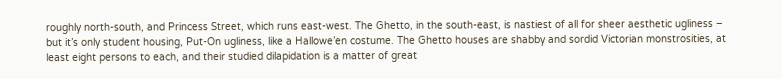roughly north-south, and Princess Street, which runs east-west. The Ghetto, in the south-east, is nastiest of all for sheer aesthetic ugliness – but it’s only student housing, Put-On ugliness, like a Hallowe’en costume. The Ghetto houses are shabby and sordid Victorian monstrosities, at least eight persons to each, and their studied dilapidation is a matter of great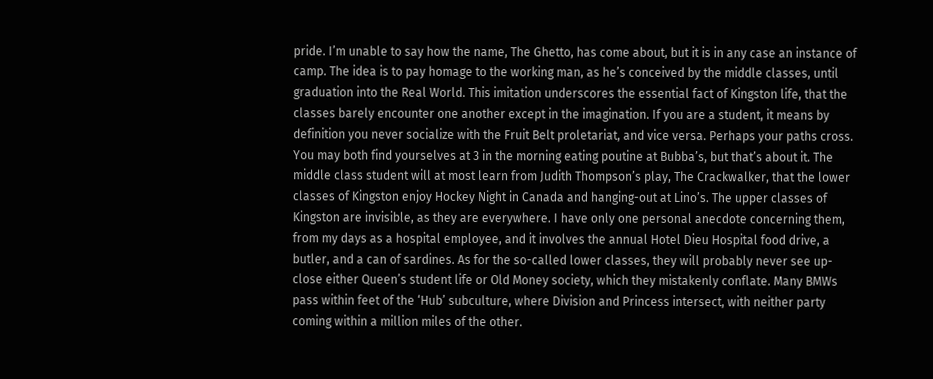pride. I’m unable to say how the name, The Ghetto, has come about, but it is in any case an instance of camp. The idea is to pay homage to the working man, as he’s conceived by the middle classes, until graduation into the Real World. This imitation underscores the essential fact of Kingston life, that the classes barely encounter one another except in the imagination. If you are a student, it means by definition you never socialize with the Fruit Belt proletariat, and vice versa. Perhaps your paths cross. You may both find yourselves at 3 in the morning eating poutine at Bubba’s, but that’s about it. The middle class student will at most learn from Judith Thompson’s play, The Crackwalker, that the lower classes of Kingston enjoy Hockey Night in Canada and hanging-out at Lino’s. The upper classes of Kingston are invisible, as they are everywhere. I have only one personal anecdote concerning them, from my days as a hospital employee, and it involves the annual Hotel Dieu Hospital food drive, a butler, and a can of sardines. As for the so-called lower classes, they will probably never see up-close either Queen’s student life or Old Money society, which they mistakenly conflate. Many BMWs pass within feet of the ‘Hub’ subculture, where Division and Princess intersect, with neither party coming within a million miles of the other.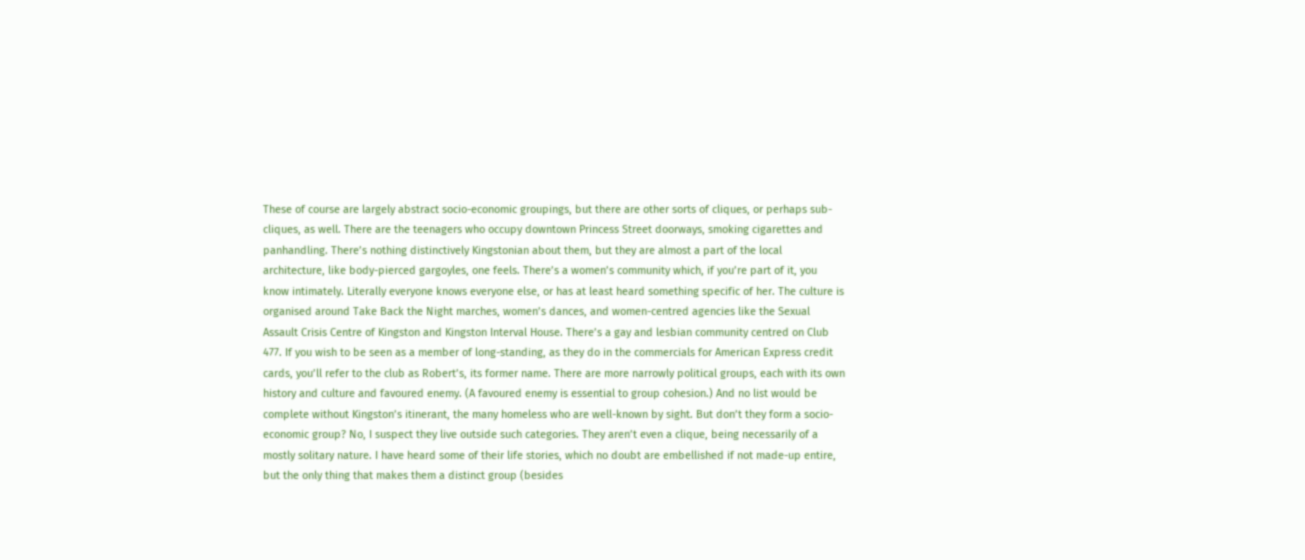These of course are largely abstract socio-economic groupings, but there are other sorts of cliques, or perhaps sub-cliques, as well. There are the teenagers who occupy downtown Princess Street doorways, smoking cigarettes and panhandling. There’s nothing distinctively Kingstonian about them, but they are almost a part of the local architecture, like body-pierced gargoyles, one feels. There’s a women’s community which, if you’re part of it, you know intimately. Literally everyone knows everyone else, or has at least heard something specific of her. The culture is organised around Take Back the Night marches, women’s dances, and women-centred agencies like the Sexual Assault Crisis Centre of Kingston and Kingston Interval House. There’s a gay and lesbian community centred on Club 477. If you wish to be seen as a member of long-standing, as they do in the commercials for American Express credit cards, you’ll refer to the club as Robert’s, its former name. There are more narrowly political groups, each with its own history and culture and favoured enemy. (A favoured enemy is essential to group cohesion.) And no list would be complete without Kingston’s itinerant, the many homeless who are well-known by sight. But don’t they form a socio-economic group? No, I suspect they live outside such categories. They aren’t even a clique, being necessarily of a mostly solitary nature. I have heard some of their life stories, which no doubt are embellished if not made-up entire, but the only thing that makes them a distinct group (besides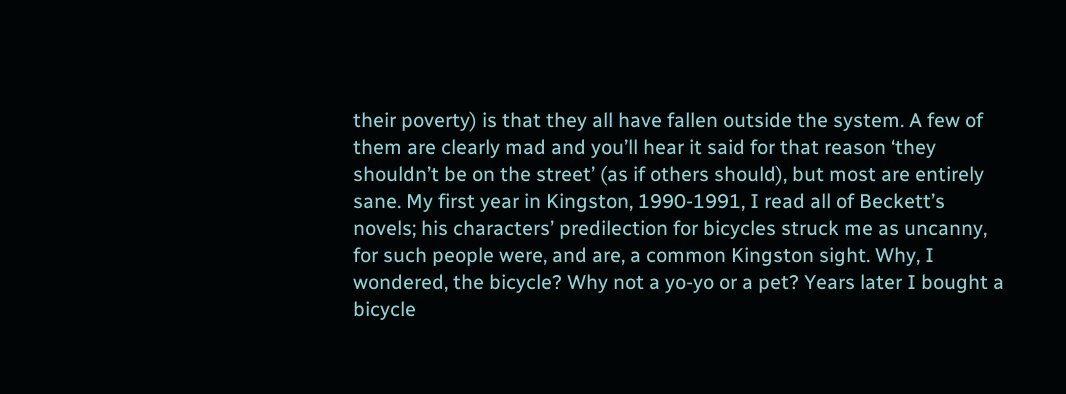their poverty) is that they all have fallen outside the system. A few of them are clearly mad and you’ll hear it said for that reason ‘they shouldn’t be on the street’ (as if others should), but most are entirely sane. My first year in Kingston, 1990-1991, I read all of Beckett’s novels; his characters’ predilection for bicycles struck me as uncanny, for such people were, and are, a common Kingston sight. Why, I wondered, the bicycle? Why not a yo-yo or a pet? Years later I bought a bicycle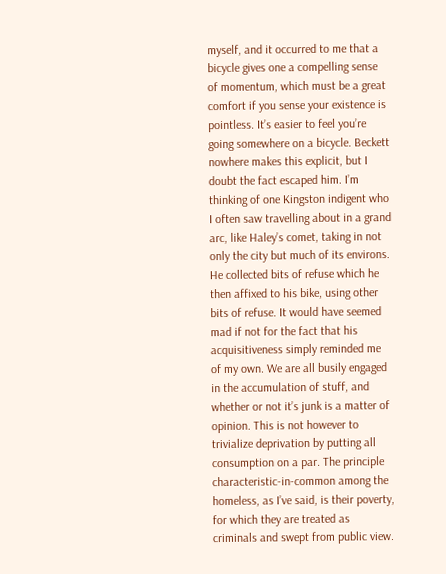myself, and it occurred to me that a bicycle gives one a compelling sense of momentum, which must be a great comfort if you sense your existence is pointless. It’s easier to feel you’re going somewhere on a bicycle. Beckett nowhere makes this explicit, but I doubt the fact escaped him. I’m thinking of one Kingston indigent who I often saw travelling about in a grand arc, like Haley’s comet, taking in not only the city but much of its environs. He collected bits of refuse which he then affixed to his bike, using other bits of refuse. It would have seemed mad if not for the fact that his acquisitiveness simply reminded me of my own. We are all busily engaged in the accumulation of stuff, and whether or not it’s junk is a matter of opinion. This is not however to trivialize deprivation by putting all consumption on a par. The principle characteristic-in-common among the homeless, as I’ve said, is their poverty, for which they are treated as criminals and swept from public view.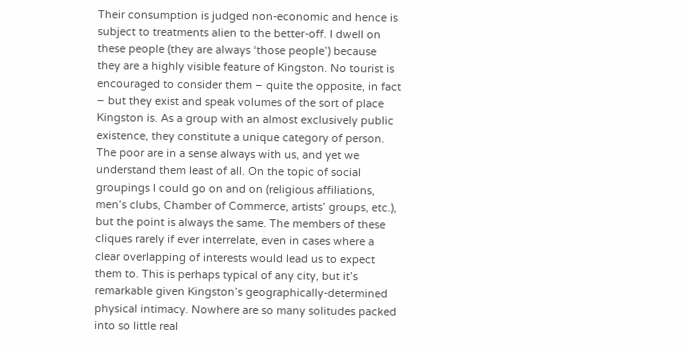Their consumption is judged non-economic and hence is subject to treatments alien to the better-off. I dwell on these people (they are always ‘those people’) because they are a highly visible feature of Kingston. No tourist is encouraged to consider them – quite the opposite, in fact – but they exist and speak volumes of the sort of place Kingston is. As a group with an almost exclusively public existence, they constitute a unique category of person. The poor are in a sense always with us, and yet we understand them least of all. On the topic of social groupings I could go on and on (religious affiliations, men’s clubs, Chamber of Commerce, artists’ groups, etc.), but the point is always the same. The members of these cliques rarely if ever interrelate, even in cases where a clear overlapping of interests would lead us to expect them to. This is perhaps typical of any city, but it’s remarkable given Kingston’s geographically-determined physical intimacy. Nowhere are so many solitudes packed into so little real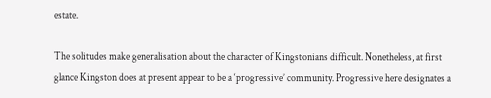estate.

The solitudes make generalisation about the character of Kingstonians difficult. Nonetheless, at first glance Kingston does at present appear to be a ‘progressive’ community. Progressive here designates a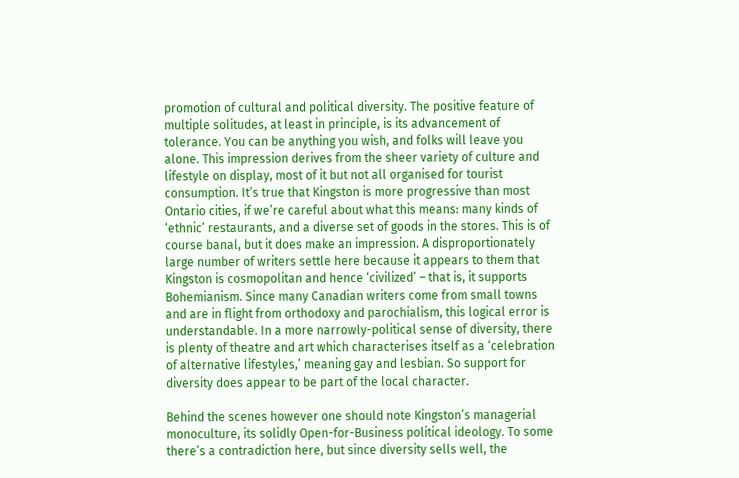promotion of cultural and political diversity. The positive feature of multiple solitudes, at least in principle, is its advancement of tolerance. You can be anything you wish, and folks will leave you alone. This impression derives from the sheer variety of culture and lifestyle on display, most of it but not all organised for tourist consumption. It’s true that Kingston is more progressive than most Ontario cities, if we’re careful about what this means: many kinds of ‘ethnic’ restaurants, and a diverse set of goods in the stores. This is of course banal, but it does make an impression. A disproportionately large number of writers settle here because it appears to them that Kingston is cosmopolitan and hence ‘civilized’ – that is, it supports Bohemianism. Since many Canadian writers come from small towns and are in flight from orthodoxy and parochialism, this logical error is understandable. In a more narrowly-political sense of diversity, there is plenty of theatre and art which characterises itself as a ‘celebration of alternative lifestyles,’ meaning gay and lesbian. So support for diversity does appear to be part of the local character.

Behind the scenes however one should note Kingston’s managerial monoculture, its solidly Open-for-Business political ideology. To some there’s a contradiction here, but since diversity sells well, the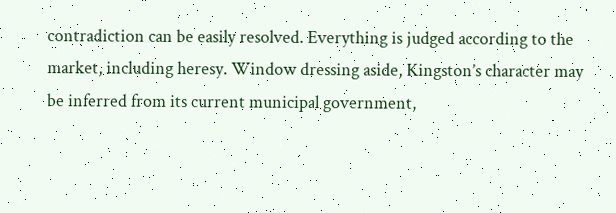contradiction can be easily resolved. Everything is judged according to the market, including heresy. Window dressing aside, Kingston’s character may be inferred from its current municipal government,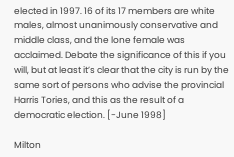elected in 1997. 16 of its 17 members are white males, almost unanimously conservative and middle class, and the lone female was acclaimed. Debate the significance of this if you will, but at least it’s clear that the city is run by the same sort of persons who advise the provincial Harris Tories, and this as the result of a democratic election. [-June 1998]

Milton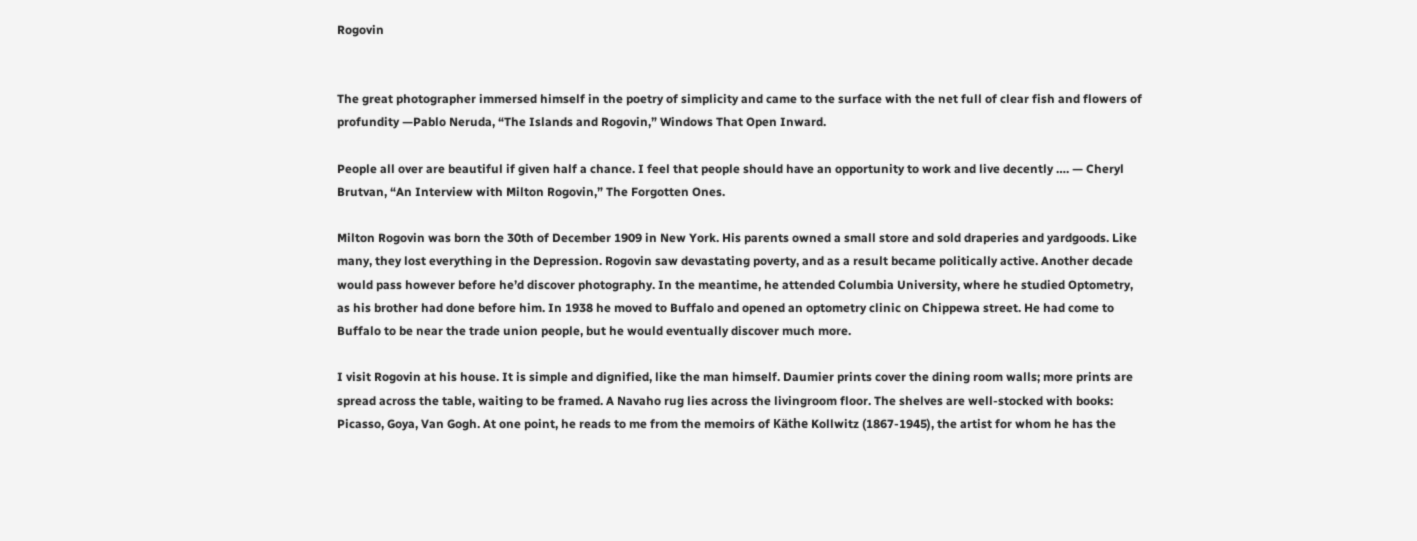Rogovin


The great photographer immersed himself in the poetry of simplicity and came to the surface with the net full of clear fish and flowers of profundity —Pablo Neruda, “The Islands and Rogovin,” Windows That Open Inward.

People all over are beautiful if given half a chance. I feel that people should have an opportunity to work and live decently …. — Cheryl Brutvan, “An Interview with Milton Rogovin,” The Forgotten Ones.

Milton Rogovin was born the 30th of December 1909 in New York. His parents owned a small store and sold draperies and yardgoods. Like many, they lost everything in the Depression. Rogovin saw devastating poverty, and as a result became politically active. Another decade would pass however before he’d discover photography. In the meantime, he attended Columbia University, where he studied Optometry, as his brother had done before him. In 1938 he moved to Buffalo and opened an optometry clinic on Chippewa street. He had come to Buffalo to be near the trade union people, but he would eventually discover much more.

I visit Rogovin at his house. It is simple and dignified, like the man himself. Daumier prints cover the dining room walls; more prints are spread across the table, waiting to be framed. A Navaho rug lies across the livingroom floor. The shelves are well-stocked with books: Picasso, Goya, Van Gogh. At one point, he reads to me from the memoirs of Käthe Kollwitz (1867-1945), the artist for whom he has the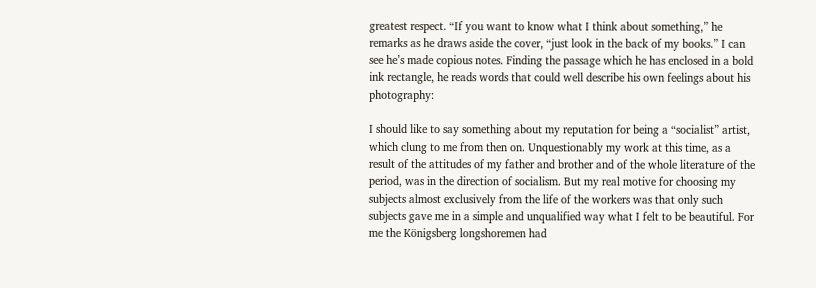greatest respect. “If you want to know what I think about something,” he remarks as he draws aside the cover, “just look in the back of my books.” I can see he’s made copious notes. Finding the passage which he has enclosed in a bold ink rectangle, he reads words that could well describe his own feelings about his photography:

I should like to say something about my reputation for being a “socialist” artist, which clung to me from then on. Unquestionably my work at this time, as a result of the attitudes of my father and brother and of the whole literature of the period, was in the direction of socialism. But my real motive for choosing my subjects almost exclusively from the life of the workers was that only such subjects gave me in a simple and unqualified way what I felt to be beautiful. For me the Königsberg longshoremen had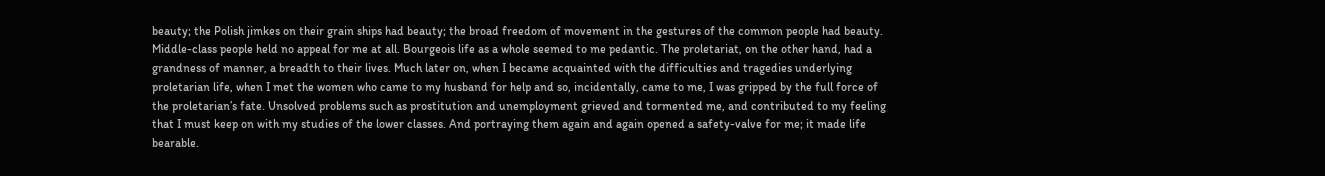beauty; the Polish jimkes on their grain ships had beauty; the broad freedom of movement in the gestures of the common people had beauty. Middle-class people held no appeal for me at all. Bourgeois life as a whole seemed to me pedantic. The proletariat, on the other hand, had a grandness of manner, a breadth to their lives. Much later on, when I became acquainted with the difficulties and tragedies underlying proletarian life, when I met the women who came to my husband for help and so, incidentally, came to me, I was gripped by the full force of the proletarian’s fate. Unsolved problems such as prostitution and unemployment grieved and tormented me, and contributed to my feeling that I must keep on with my studies of the lower classes. And portraying them again and again opened a safety-valve for me; it made life bearable.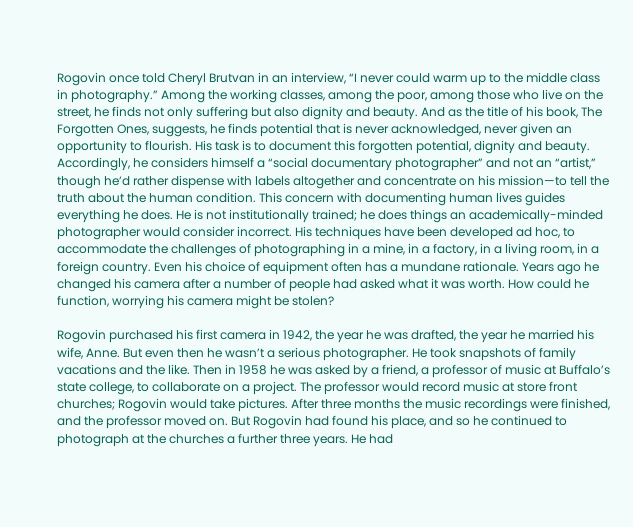Rogovin once told Cheryl Brutvan in an interview, “I never could warm up to the middle class in photography.” Among the working classes, among the poor, among those who live on the street, he finds not only suffering but also dignity and beauty. And as the title of his book, The Forgotten Ones, suggests, he finds potential that is never acknowledged, never given an opportunity to flourish. His task is to document this forgotten potential, dignity and beauty. Accordingly, he considers himself a “social documentary photographer” and not an “artist,” though he’d rather dispense with labels altogether and concentrate on his mission—to tell the truth about the human condition. This concern with documenting human lives guides everything he does. He is not institutionally trained; he does things an academically-minded photographer would consider incorrect. His techniques have been developed ad hoc, to accommodate the challenges of photographing in a mine, in a factory, in a living room, in a foreign country. Even his choice of equipment often has a mundane rationale. Years ago he changed his camera after a number of people had asked what it was worth. How could he function, worrying his camera might be stolen?

Rogovin purchased his first camera in 1942, the year he was drafted, the year he married his wife, Anne. But even then he wasn’t a serious photographer. He took snapshots of family vacations and the like. Then in 1958 he was asked by a friend, a professor of music at Buffalo’s state college, to collaborate on a project. The professor would record music at store front churches; Rogovin would take pictures. After three months the music recordings were finished, and the professor moved on. But Rogovin had found his place, and so he continued to photograph at the churches a further three years. He had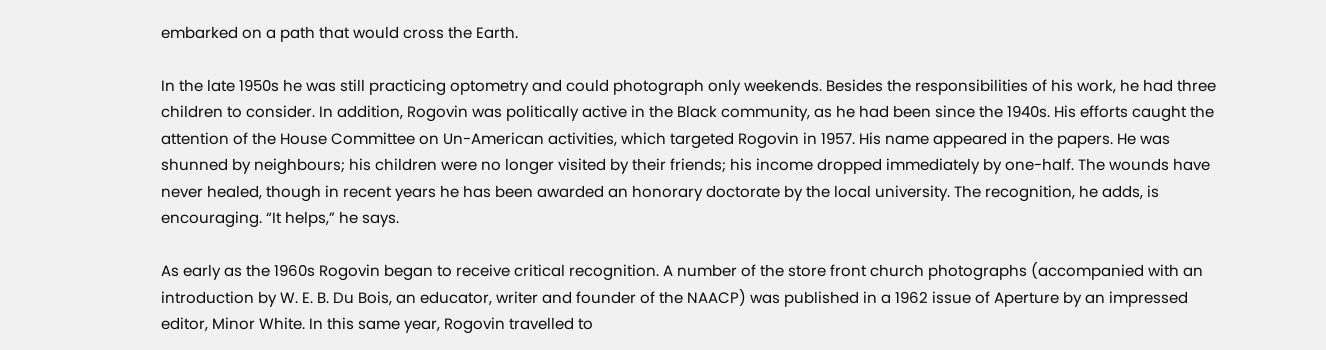embarked on a path that would cross the Earth.

In the late 1950s he was still practicing optometry and could photograph only weekends. Besides the responsibilities of his work, he had three children to consider. In addition, Rogovin was politically active in the Black community, as he had been since the 1940s. His efforts caught the attention of the House Committee on Un-American activities, which targeted Rogovin in 1957. His name appeared in the papers. He was shunned by neighbours; his children were no longer visited by their friends; his income dropped immediately by one-half. The wounds have never healed, though in recent years he has been awarded an honorary doctorate by the local university. The recognition, he adds, is encouraging. “It helps,” he says.

As early as the 1960s Rogovin began to receive critical recognition. A number of the store front church photographs (accompanied with an introduction by W. E. B. Du Bois, an educator, writer and founder of the NAACP) was published in a 1962 issue of Aperture by an impressed editor, Minor White. In this same year, Rogovin travelled to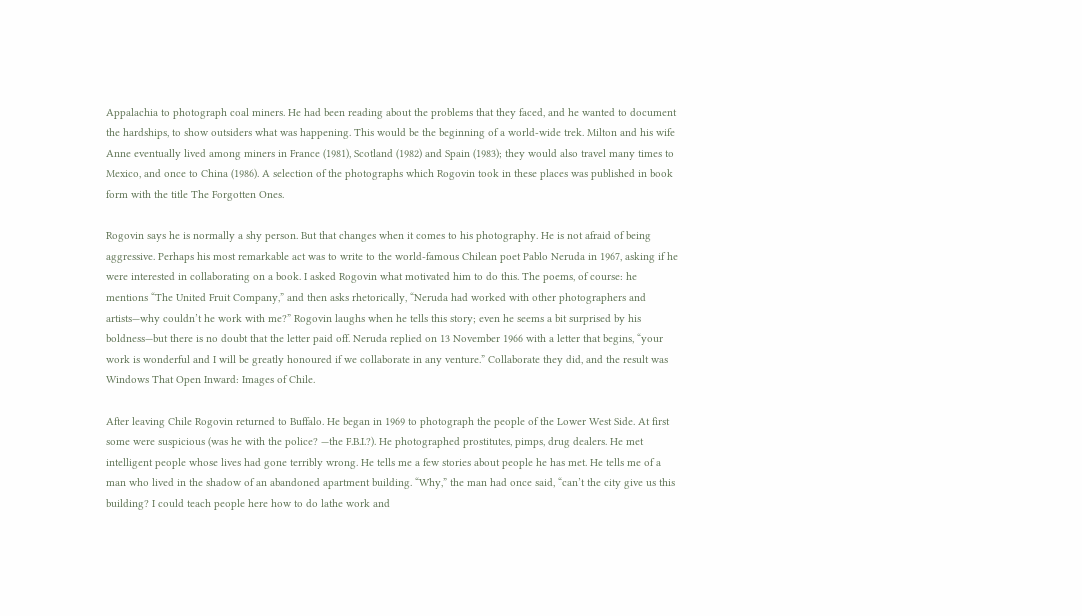Appalachia to photograph coal miners. He had been reading about the problems that they faced, and he wanted to document the hardships, to show outsiders what was happening. This would be the beginning of a world-wide trek. Milton and his wife Anne eventually lived among miners in France (1981), Scotland (1982) and Spain (1983); they would also travel many times to Mexico, and once to China (1986). A selection of the photographs which Rogovin took in these places was published in book form with the title The Forgotten Ones.

Rogovin says he is normally a shy person. But that changes when it comes to his photography. He is not afraid of being aggressive. Perhaps his most remarkable act was to write to the world-famous Chilean poet Pablo Neruda in 1967, asking if he were interested in collaborating on a book. I asked Rogovin what motivated him to do this. The poems, of course: he mentions “The United Fruit Company,” and then asks rhetorically, “Neruda had worked with other photographers and artists—why couldn’t he work with me?” Rogovin laughs when he tells this story; even he seems a bit surprised by his boldness—but there is no doubt that the letter paid off. Neruda replied on 13 November 1966 with a letter that begins, “your work is wonderful and I will be greatly honoured if we collaborate in any venture.” Collaborate they did, and the result was Windows That Open Inward: Images of Chile.

After leaving Chile Rogovin returned to Buffalo. He began in 1969 to photograph the people of the Lower West Side. At first some were suspicious (was he with the police? —the F.B.I.?). He photographed prostitutes, pimps, drug dealers. He met intelligent people whose lives had gone terribly wrong. He tells me a few stories about people he has met. He tells me of a man who lived in the shadow of an abandoned apartment building. “Why,” the man had once said, “can’t the city give us this building? I could teach people here how to do lathe work and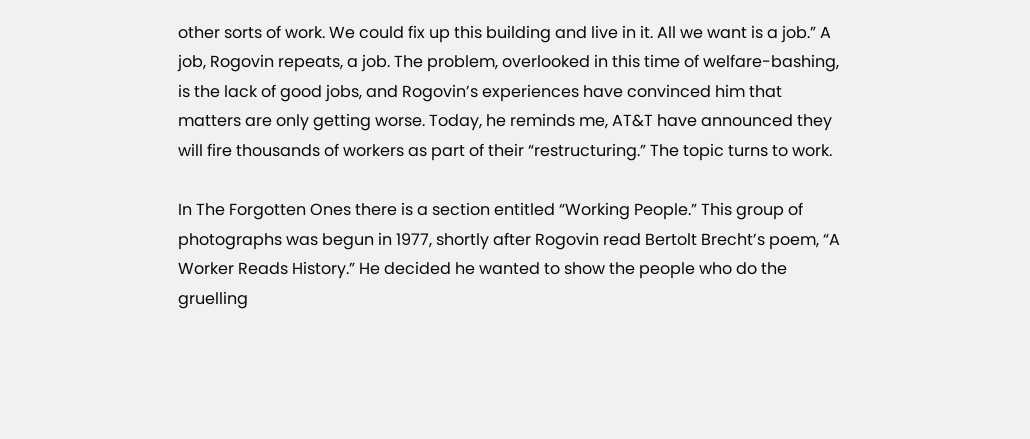other sorts of work. We could fix up this building and live in it. All we want is a job.” A job, Rogovin repeats, a job. The problem, overlooked in this time of welfare-bashing, is the lack of good jobs, and Rogovin’s experiences have convinced him that matters are only getting worse. Today, he reminds me, AT&T have announced they will fire thousands of workers as part of their “restructuring.” The topic turns to work.

In The Forgotten Ones there is a section entitled “Working People.” This group of photographs was begun in 1977, shortly after Rogovin read Bertolt Brecht’s poem, “A Worker Reads History.” He decided he wanted to show the people who do the gruelling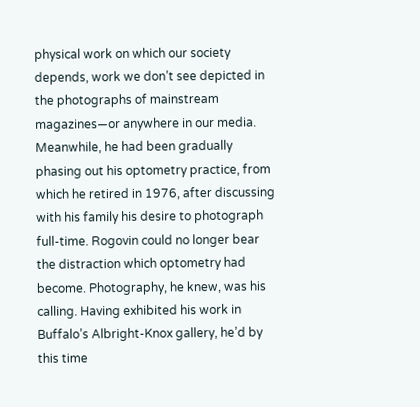physical work on which our society depends, work we don’t see depicted in the photographs of mainstream magazines—or anywhere in our media. Meanwhile, he had been gradually phasing out his optometry practice, from which he retired in 1976, after discussing with his family his desire to photograph full-time. Rogovin could no longer bear the distraction which optometry had become. Photography, he knew, was his calling. Having exhibited his work in Buffalo’s Albright-Knox gallery, he’d by this time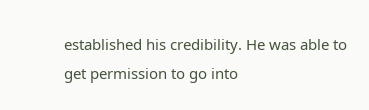established his credibility. He was able to get permission to go into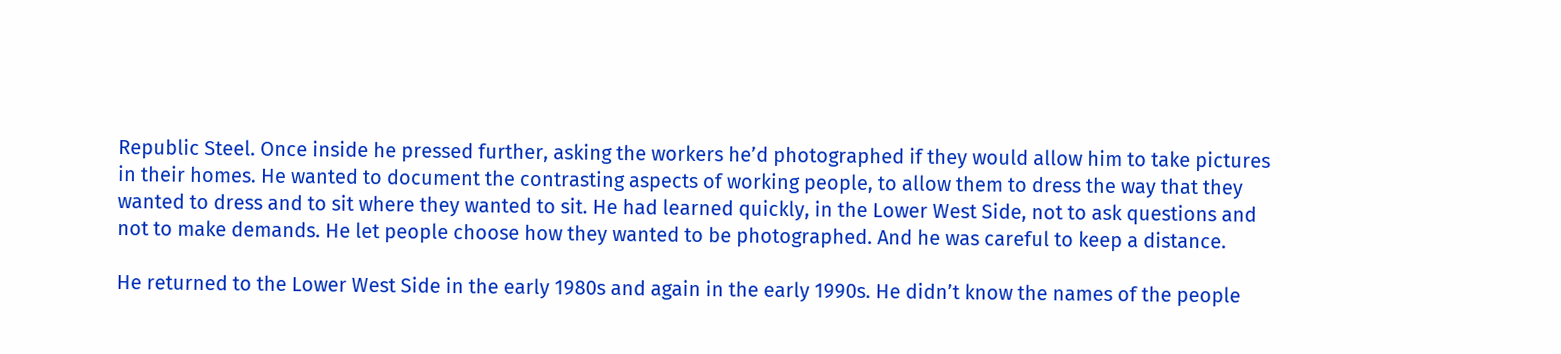Republic Steel. Once inside he pressed further, asking the workers he’d photographed if they would allow him to take pictures in their homes. He wanted to document the contrasting aspects of working people, to allow them to dress the way that they wanted to dress and to sit where they wanted to sit. He had learned quickly, in the Lower West Side, not to ask questions and not to make demands. He let people choose how they wanted to be photographed. And he was careful to keep a distance.

He returned to the Lower West Side in the early 1980s and again in the early 1990s. He didn’t know the names of the people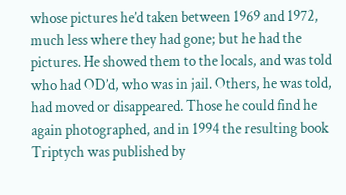whose pictures he’d taken between 1969 and 1972, much less where they had gone; but he had the pictures. He showed them to the locals, and was told who had OD’d, who was in jail. Others, he was told, had moved or disappeared. Those he could find he again photographed, and in 1994 the resulting book Triptych was published by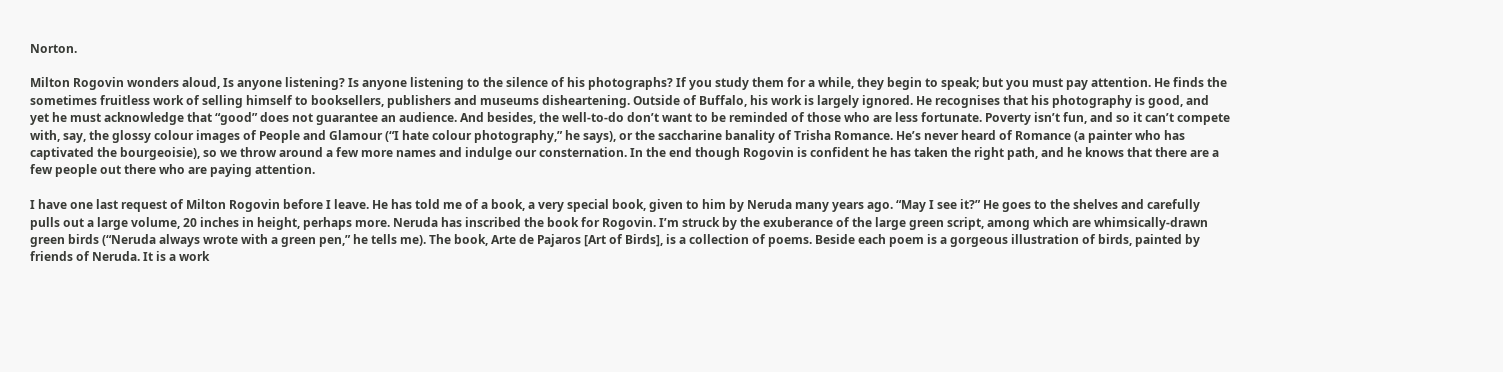Norton.

Milton Rogovin wonders aloud, Is anyone listening? Is anyone listening to the silence of his photographs? If you study them for a while, they begin to speak; but you must pay attention. He finds the sometimes fruitless work of selling himself to booksellers, publishers and museums disheartening. Outside of Buffalo, his work is largely ignored. He recognises that his photography is good, and yet he must acknowledge that “good” does not guarantee an audience. And besides, the well-to-do don’t want to be reminded of those who are less fortunate. Poverty isn’t fun, and so it can’t compete with, say, the glossy colour images of People and Glamour (“I hate colour photography,” he says), or the saccharine banality of Trisha Romance. He’s never heard of Romance (a painter who has captivated the bourgeoisie), so we throw around a few more names and indulge our consternation. In the end though Rogovin is confident he has taken the right path, and he knows that there are a few people out there who are paying attention.

I have one last request of Milton Rogovin before I leave. He has told me of a book, a very special book, given to him by Neruda many years ago. “May I see it?” He goes to the shelves and carefully pulls out a large volume, 20 inches in height, perhaps more. Neruda has inscribed the book for Rogovin. I’m struck by the exuberance of the large green script, among which are whimsically-drawn green birds (“Neruda always wrote with a green pen,” he tells me). The book, Arte de Pajaros [Art of Birds], is a collection of poems. Beside each poem is a gorgeous illustration of birds, painted by friends of Neruda. It is a work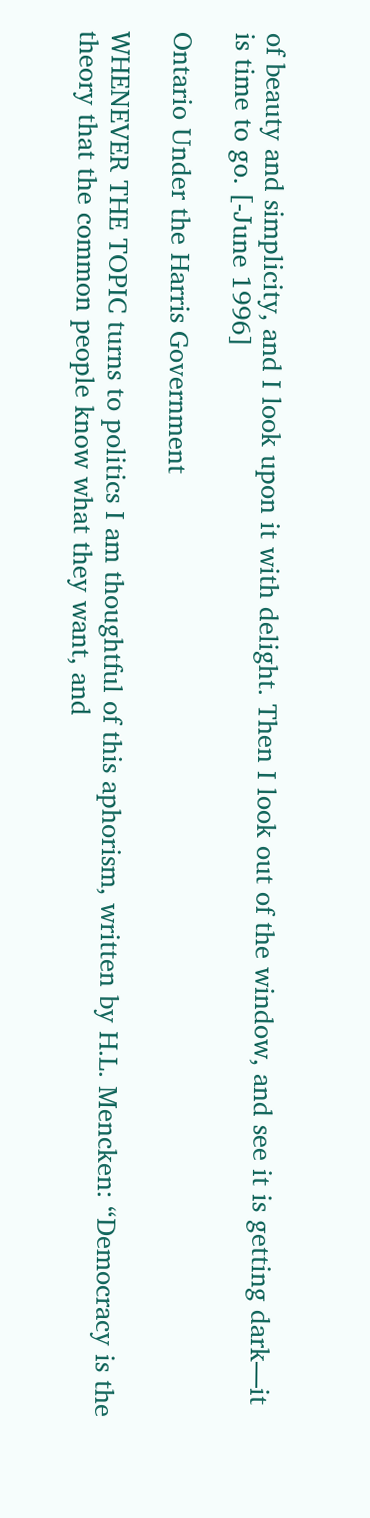of beauty and simplicity, and I look upon it with delight. Then I look out of the window, and see it is getting dark—it is time to go. [-June 1996]

Ontario Under the Harris Government

WHENEVER THE TOPIC turns to politics I am thoughtful of this aphorism, written by H.L. Mencken: “Democracy is the theory that the common people know what they want, and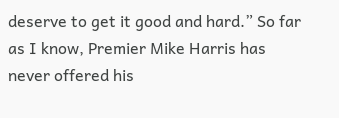deserve to get it good and hard.” So far as I know, Premier Mike Harris has never offered his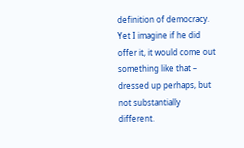definition of democracy. Yet I imagine if he did offer it, it would come out something like that – dressed up perhaps, but not substantially different.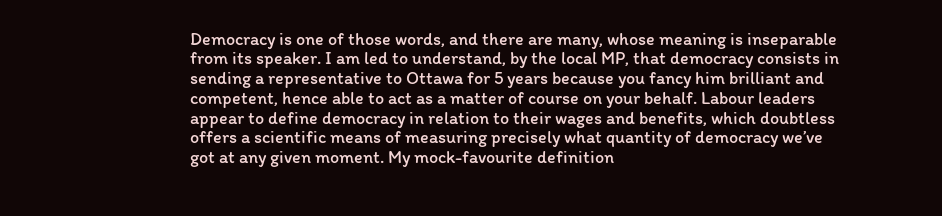Democracy is one of those words, and there are many, whose meaning is inseparable from its speaker. I am led to understand, by the local MP, that democracy consists in sending a representative to Ottawa for 5 years because you fancy him brilliant and competent, hence able to act as a matter of course on your behalf. Labour leaders appear to define democracy in relation to their wages and benefits, which doubtless offers a scientific means of measuring precisely what quantity of democracy we’ve got at any given moment. My mock-favourite definition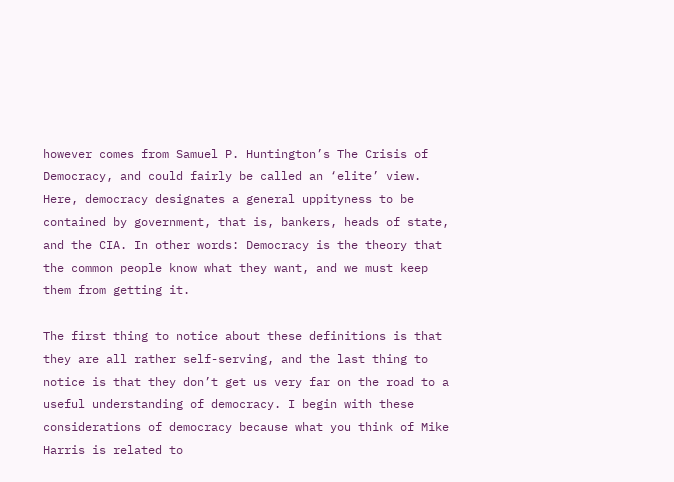however comes from Samuel P. Huntington’s The Crisis of Democracy, and could fairly be called an ‘elite’ view. Here, democracy designates a general uppityness to be contained by government, that is, bankers, heads of state, and the CIA. In other words: Democracy is the theory that the common people know what they want, and we must keep them from getting it.

The first thing to notice about these definitions is that they are all rather self-serving, and the last thing to notice is that they don’t get us very far on the road to a useful understanding of democracy. I begin with these considerations of democracy because what you think of Mike Harris is related to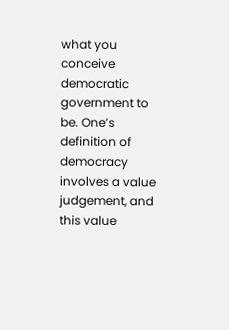what you conceive democratic government to be. One’s definition of democracy involves a value judgement, and this value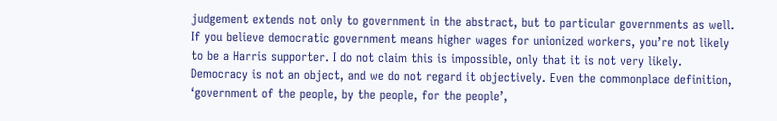judgement extends not only to government in the abstract, but to particular governments as well. If you believe democratic government means higher wages for unionized workers, you’re not likely to be a Harris supporter. I do not claim this is impossible, only that it is not very likely. Democracy is not an object, and we do not regard it objectively. Even the commonplace definition, ‘government of the people, by the people, for the people’,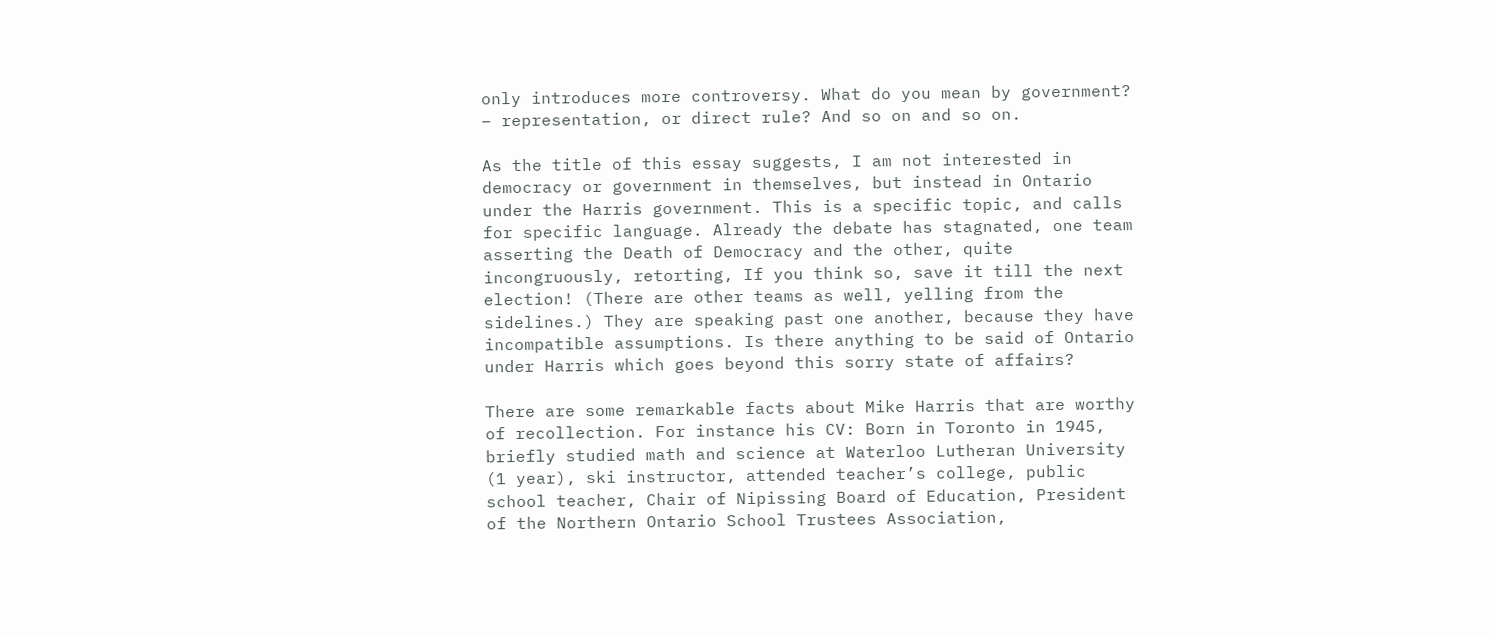only introduces more controversy. What do you mean by government? – representation, or direct rule? And so on and so on.

As the title of this essay suggests, I am not interested in democracy or government in themselves, but instead in Ontario under the Harris government. This is a specific topic, and calls for specific language. Already the debate has stagnated, one team asserting the Death of Democracy and the other, quite incongruously, retorting, If you think so, save it till the next election! (There are other teams as well, yelling from the sidelines.) They are speaking past one another, because they have incompatible assumptions. Is there anything to be said of Ontario under Harris which goes beyond this sorry state of affairs?

There are some remarkable facts about Mike Harris that are worthy of recollection. For instance his CV: Born in Toronto in 1945, briefly studied math and science at Waterloo Lutheran University (1 year), ski instructor, attended teacher’s college, public school teacher, Chair of Nipissing Board of Education, President of the Northern Ontario School Trustees Association,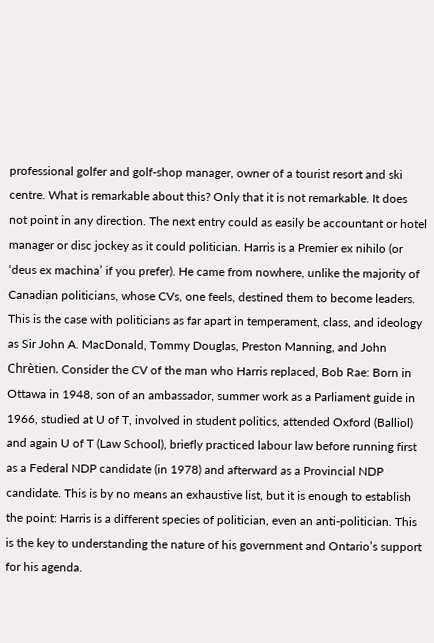professional golfer and golf-shop manager, owner of a tourist resort and ski centre. What is remarkable about this? Only that it is not remarkable. It does not point in any direction. The next entry could as easily be accountant or hotel manager or disc jockey as it could politician. Harris is a Premier ex nihilo (or ‘deus ex machina’ if you prefer). He came from nowhere, unlike the majority of Canadian politicians, whose CVs, one feels, destined them to become leaders. This is the case with politicians as far apart in temperament, class, and ideology as Sir John A. MacDonald, Tommy Douglas, Preston Manning, and John Chrètien. Consider the CV of the man who Harris replaced, Bob Rae: Born in Ottawa in 1948, son of an ambassador, summer work as a Parliament guide in 1966, studied at U of T, involved in student politics, attended Oxford (Balliol) and again U of T (Law School), briefly practiced labour law before running first as a Federal NDP candidate (in 1978) and afterward as a Provincial NDP candidate. This is by no means an exhaustive list, but it is enough to establish the point: Harris is a different species of politician, even an anti-politician. This is the key to understanding the nature of his government and Ontario’s support for his agenda.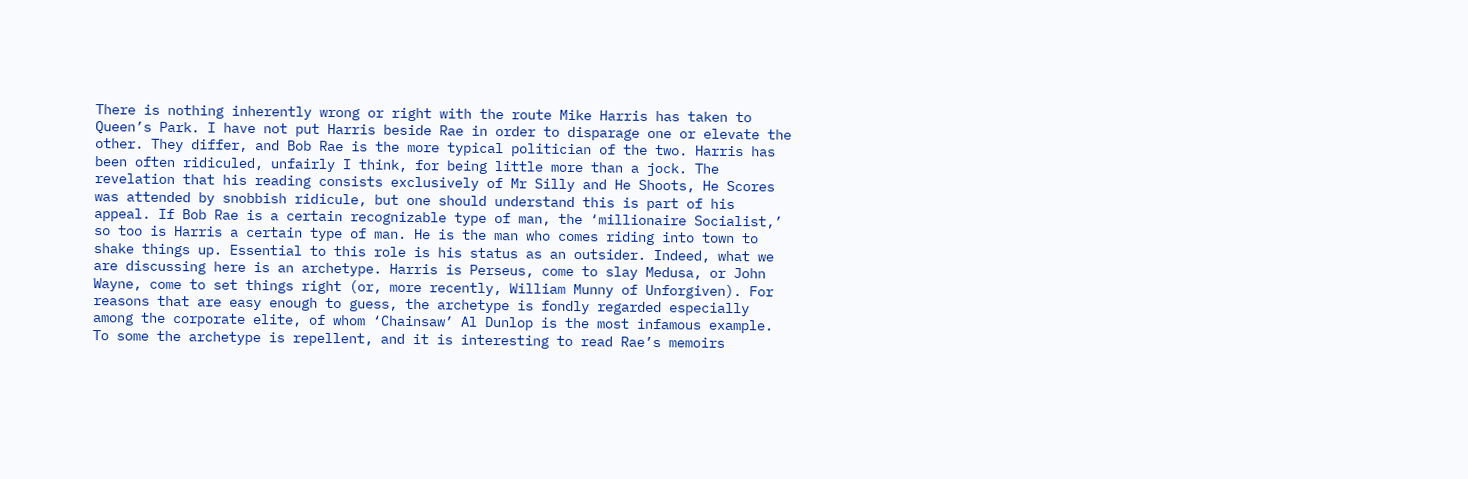There is nothing inherently wrong or right with the route Mike Harris has taken to Queen’s Park. I have not put Harris beside Rae in order to disparage one or elevate the other. They differ, and Bob Rae is the more typical politician of the two. Harris has been often ridiculed, unfairly I think, for being little more than a jock. The revelation that his reading consists exclusively of Mr Silly and He Shoots, He Scores was attended by snobbish ridicule, but one should understand this is part of his appeal. If Bob Rae is a certain recognizable type of man, the ‘millionaire Socialist,’ so too is Harris a certain type of man. He is the man who comes riding into town to shake things up. Essential to this role is his status as an outsider. Indeed, what we are discussing here is an archetype. Harris is Perseus, come to slay Medusa, or John Wayne, come to set things right (or, more recently, William Munny of Unforgiven). For reasons that are easy enough to guess, the archetype is fondly regarded especially among the corporate elite, of whom ‘Chainsaw’ Al Dunlop is the most infamous example. To some the archetype is repellent, and it is interesting to read Rae’s memoirs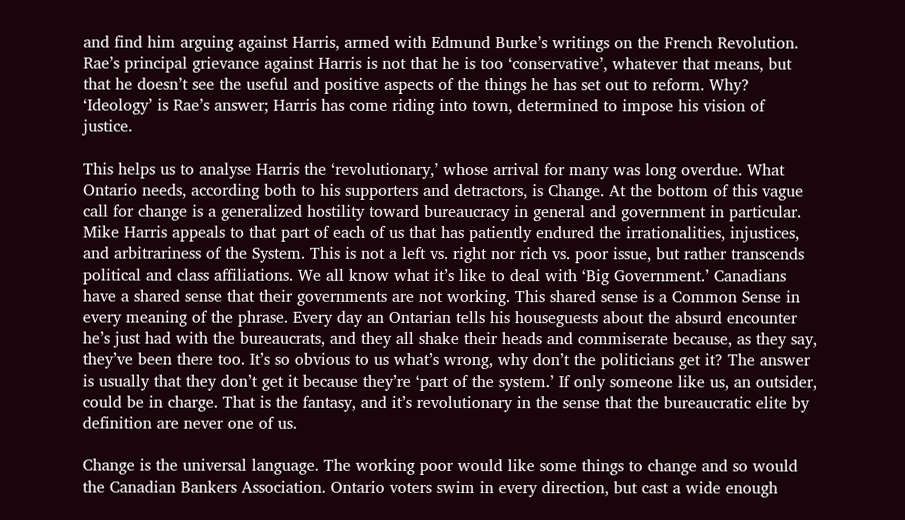and find him arguing against Harris, armed with Edmund Burke’s writings on the French Revolution. Rae’s principal grievance against Harris is not that he is too ‘conservative’, whatever that means, but that he doesn’t see the useful and positive aspects of the things he has set out to reform. Why? ‘Ideology’ is Rae’s answer; Harris has come riding into town, determined to impose his vision of justice.

This helps us to analyse Harris the ‘revolutionary,’ whose arrival for many was long overdue. What Ontario needs, according both to his supporters and detractors, is Change. At the bottom of this vague call for change is a generalized hostility toward bureaucracy in general and government in particular. Mike Harris appeals to that part of each of us that has patiently endured the irrationalities, injustices, and arbitrariness of the System. This is not a left vs. right nor rich vs. poor issue, but rather transcends political and class affiliations. We all know what it’s like to deal with ‘Big Government.’ Canadians have a shared sense that their governments are not working. This shared sense is a Common Sense in every meaning of the phrase. Every day an Ontarian tells his houseguests about the absurd encounter he’s just had with the bureaucrats, and they all shake their heads and commiserate because, as they say, they’ve been there too. It’s so obvious to us what’s wrong, why don’t the politicians get it? The answer is usually that they don’t get it because they’re ‘part of the system.’ If only someone like us, an outsider, could be in charge. That is the fantasy, and it’s revolutionary in the sense that the bureaucratic elite by definition are never one of us.

Change is the universal language. The working poor would like some things to change and so would the Canadian Bankers Association. Ontario voters swim in every direction, but cast a wide enough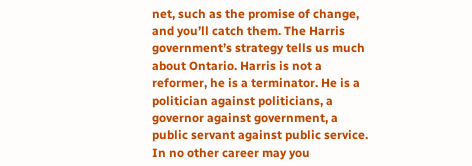net, such as the promise of change, and you’ll catch them. The Harris government’s strategy tells us much about Ontario. Harris is not a reformer, he is a terminator. He is a politician against politicians, a governor against government, a public servant against public service. In no other career may you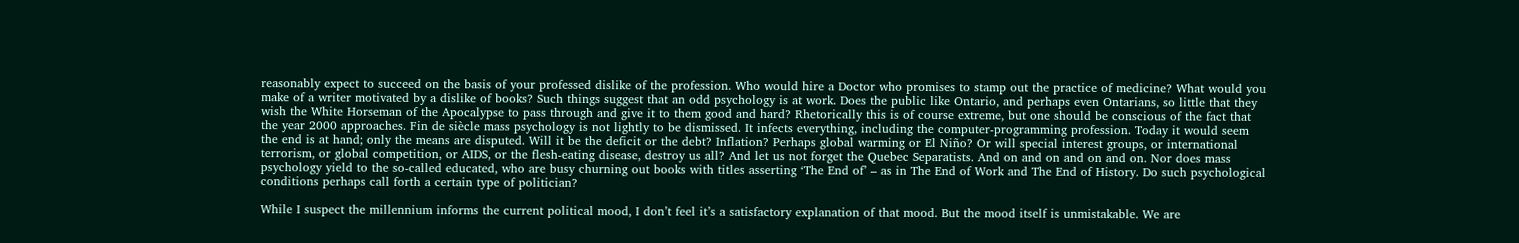reasonably expect to succeed on the basis of your professed dislike of the profession. Who would hire a Doctor who promises to stamp out the practice of medicine? What would you make of a writer motivated by a dislike of books? Such things suggest that an odd psychology is at work. Does the public like Ontario, and perhaps even Ontarians, so little that they wish the White Horseman of the Apocalypse to pass through and give it to them good and hard? Rhetorically this is of course extreme, but one should be conscious of the fact that the year 2000 approaches. Fin de siècle mass psychology is not lightly to be dismissed. It infects everything, including the computer-programming profession. Today it would seem the end is at hand; only the means are disputed. Will it be the deficit or the debt? Inflation? Perhaps global warming or El Niño? Or will special interest groups, or international terrorism, or global competition, or AIDS, or the flesh-eating disease, destroy us all? And let us not forget the Quebec Separatists. And on and on and on and on. Nor does mass psychology yield to the so-called educated, who are busy churning out books with titles asserting ‘The End of’ – as in The End of Work and The End of History. Do such psychological conditions perhaps call forth a certain type of politician?

While I suspect the millennium informs the current political mood, I don’t feel it’s a satisfactory explanation of that mood. But the mood itself is unmistakable. We are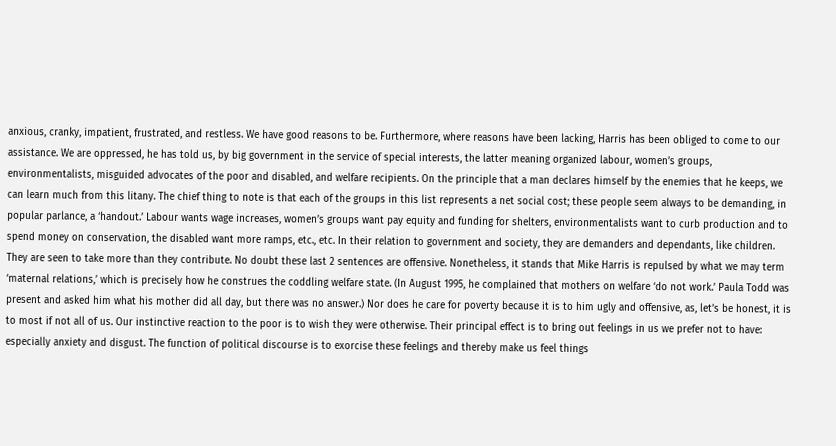anxious, cranky, impatient, frustrated, and restless. We have good reasons to be. Furthermore, where reasons have been lacking, Harris has been obliged to come to our assistance. We are oppressed, he has told us, by big government in the service of special interests, the latter meaning organized labour, women’s groups, environmentalists, misguided advocates of the poor and disabled, and welfare recipients. On the principle that a man declares himself by the enemies that he keeps, we can learn much from this litany. The chief thing to note is that each of the groups in this list represents a net social cost; these people seem always to be demanding, in popular parlance, a ‘handout.’ Labour wants wage increases, women’s groups want pay equity and funding for shelters, environmentalists want to curb production and to spend money on conservation, the disabled want more ramps, etc., etc. In their relation to government and society, they are demanders and dependants, like children. They are seen to take more than they contribute. No doubt these last 2 sentences are offensive. Nonetheless, it stands that Mike Harris is repulsed by what we may term ‘maternal relations,’ which is precisely how he construes the coddling welfare state. (In August 1995, he complained that mothers on welfare ‘do not work.’ Paula Todd was present and asked him what his mother did all day, but there was no answer.) Nor does he care for poverty because it is to him ugly and offensive, as, let’s be honest, it is to most if not all of us. Our instinctive reaction to the poor is to wish they were otherwise. Their principal effect is to bring out feelings in us we prefer not to have: especially anxiety and disgust. The function of political discourse is to exorcise these feelings and thereby make us feel things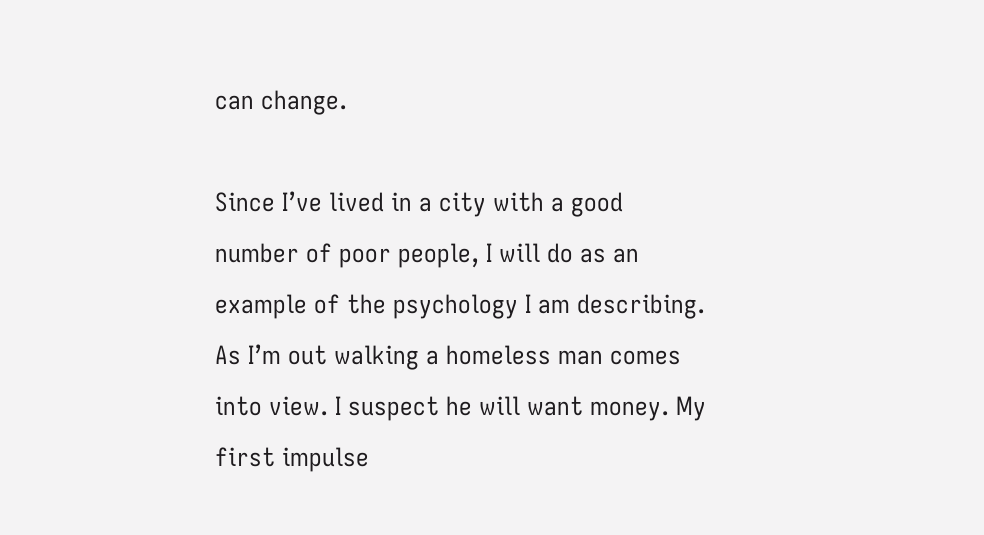can change.

Since I’ve lived in a city with a good number of poor people, I will do as an example of the psychology I am describing. As I’m out walking a homeless man comes into view. I suspect he will want money. My first impulse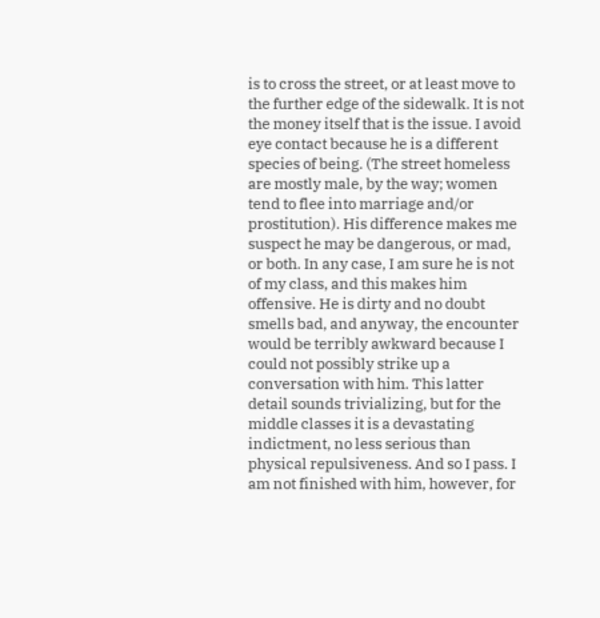is to cross the street, or at least move to the further edge of the sidewalk. It is not the money itself that is the issue. I avoid eye contact because he is a different species of being. (The street homeless are mostly male, by the way; women tend to flee into marriage and/or prostitution). His difference makes me suspect he may be dangerous, or mad, or both. In any case, I am sure he is not of my class, and this makes him offensive. He is dirty and no doubt smells bad, and anyway, the encounter would be terribly awkward because I could not possibly strike up a conversation with him. This latter detail sounds trivializing, but for the middle classes it is a devastating indictment, no less serious than physical repulsiveness. And so I pass. I am not finished with him, however, for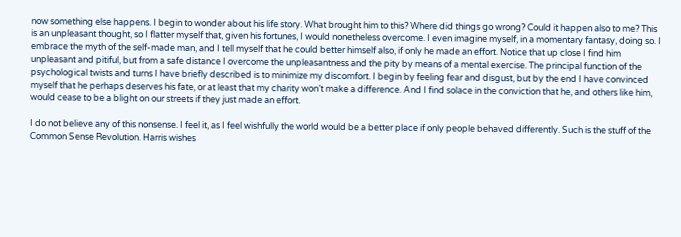now something else happens. I begin to wonder about his life story. What brought him to this? Where did things go wrong? Could it happen also to me? This is an unpleasant thought, so I flatter myself that, given his fortunes, I would nonetheless overcome. I even imagine myself, in a momentary fantasy, doing so. I embrace the myth of the self-made man, and I tell myself that he could better himself also, if only he made an effort. Notice that up close I find him unpleasant and pitiful, but from a safe distance I overcome the unpleasantness and the pity by means of a mental exercise. The principal function of the psychological twists and turns I have briefly described is to minimize my discomfort. I begin by feeling fear and disgust, but by the end I have convinced myself that he perhaps deserves his fate, or at least that my charity won’t make a difference. And I find solace in the conviction that he, and others like him, would cease to be a blight on our streets if they just made an effort.

I do not believe any of this nonsense. I feel it, as I feel wishfully the world would be a better place if only people behaved differently. Such is the stuff of the Common Sense Revolution. Harris wishes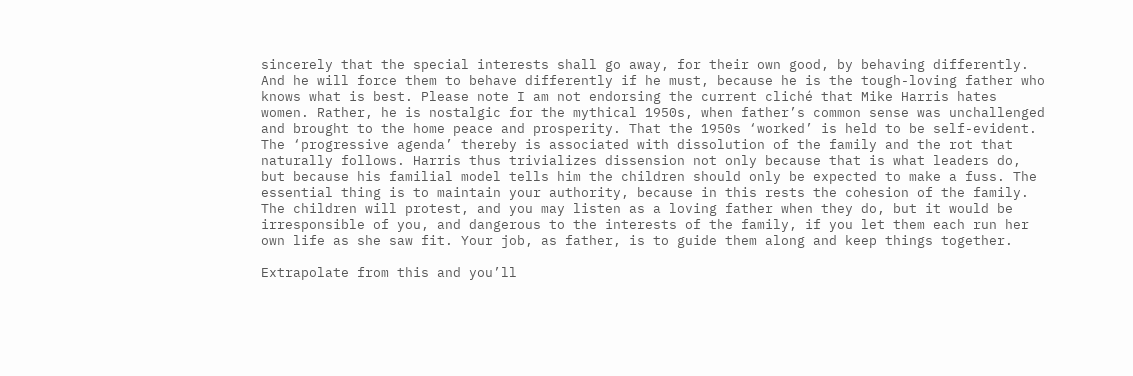sincerely that the special interests shall go away, for their own good, by behaving differently. And he will force them to behave differently if he must, because he is the tough-loving father who knows what is best. Please note I am not endorsing the current cliché that Mike Harris hates women. Rather, he is nostalgic for the mythical 1950s, when father’s common sense was unchallenged and brought to the home peace and prosperity. That the 1950s ‘worked’ is held to be self-evident. The ‘progressive agenda’ thereby is associated with dissolution of the family and the rot that naturally follows. Harris thus trivializes dissension not only because that is what leaders do, but because his familial model tells him the children should only be expected to make a fuss. The essential thing is to maintain your authority, because in this rests the cohesion of the family. The children will protest, and you may listen as a loving father when they do, but it would be irresponsible of you, and dangerous to the interests of the family, if you let them each run her own life as she saw fit. Your job, as father, is to guide them along and keep things together.

Extrapolate from this and you’ll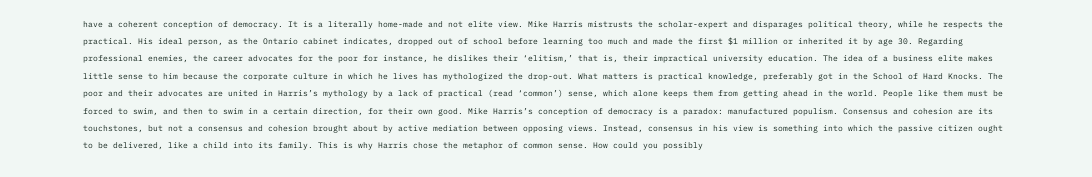have a coherent conception of democracy. It is a literally home-made and not elite view. Mike Harris mistrusts the scholar-expert and disparages political theory, while he respects the practical. His ideal person, as the Ontario cabinet indicates, dropped out of school before learning too much and made the first $1 million or inherited it by age 30. Regarding professional enemies, the career advocates for the poor for instance, he dislikes their ‘elitism,’ that is, their impractical university education. The idea of a business elite makes little sense to him because the corporate culture in which he lives has mythologized the drop-out. What matters is practical knowledge, preferably got in the School of Hard Knocks. The poor and their advocates are united in Harris’s mythology by a lack of practical (read ‘common’) sense, which alone keeps them from getting ahead in the world. People like them must be forced to swim, and then to swim in a certain direction, for their own good. Mike Harris’s conception of democracy is a paradox: manufactured populism. Consensus and cohesion are its touchstones, but not a consensus and cohesion brought about by active mediation between opposing views. Instead, consensus in his view is something into which the passive citizen ought to be delivered, like a child into its family. This is why Harris chose the metaphor of common sense. How could you possibly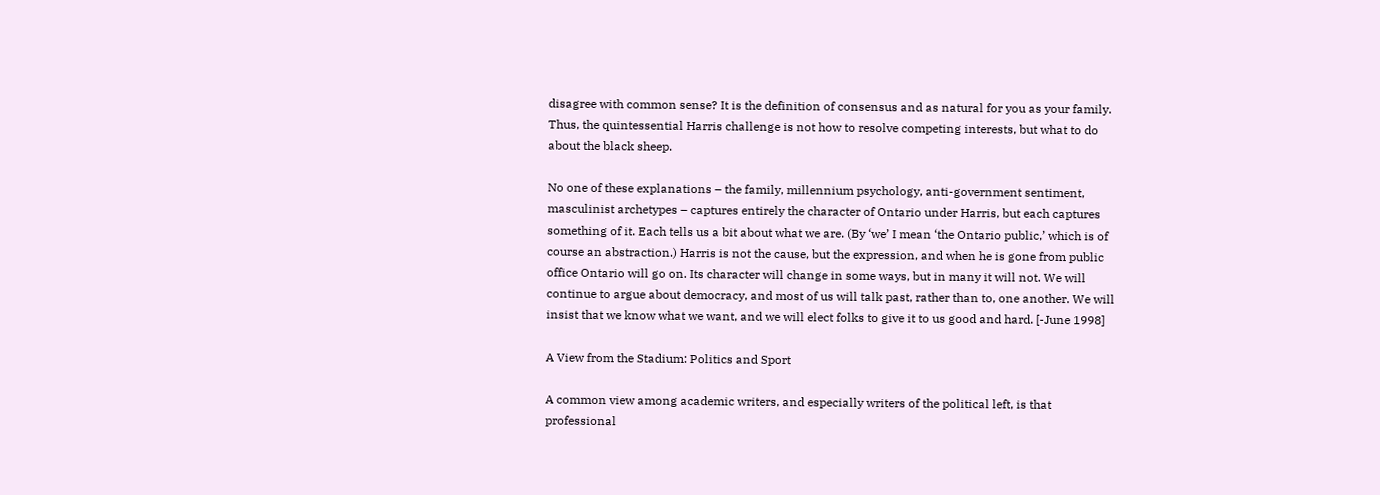disagree with common sense? It is the definition of consensus and as natural for you as your family. Thus, the quintessential Harris challenge is not how to resolve competing interests, but what to do about the black sheep.

No one of these explanations – the family, millennium psychology, anti-government sentiment, masculinist archetypes – captures entirely the character of Ontario under Harris, but each captures something of it. Each tells us a bit about what we are. (By ‘we’ I mean ‘the Ontario public,’ which is of course an abstraction.) Harris is not the cause, but the expression, and when he is gone from public office Ontario will go on. Its character will change in some ways, but in many it will not. We will continue to argue about democracy, and most of us will talk past, rather than to, one another. We will insist that we know what we want, and we will elect folks to give it to us good and hard. [-June 1998]

A View from the Stadium: Politics and Sport

A common view among academic writers, and especially writers of the political left, is that professional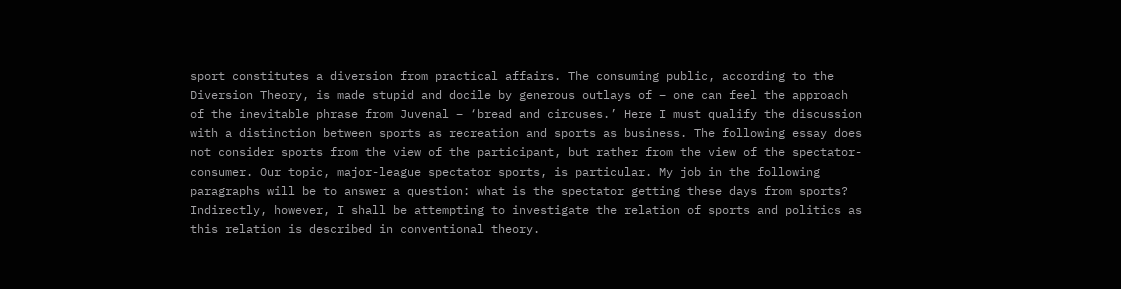sport constitutes a diversion from practical affairs. The consuming public, according to the Diversion Theory, is made stupid and docile by generous outlays of – one can feel the approach of the inevitable phrase from Juvenal – ‘bread and circuses.’ Here I must qualify the discussion with a distinction between sports as recreation and sports as business. The following essay does not consider sports from the view of the participant, but rather from the view of the spectator-consumer. Our topic, major-league spectator sports, is particular. My job in the following paragraphs will be to answer a question: what is the spectator getting these days from sports? Indirectly, however, I shall be attempting to investigate the relation of sports and politics as this relation is described in conventional theory.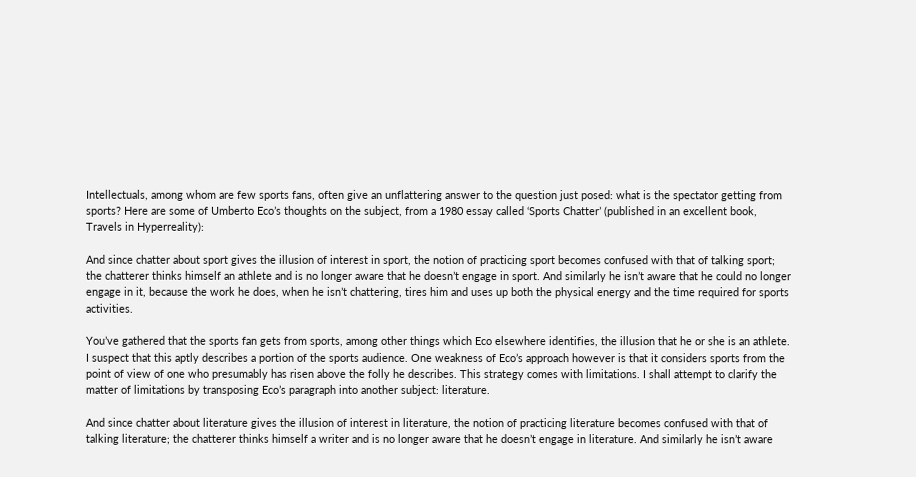Intellectuals, among whom are few sports fans, often give an unflattering answer to the question just posed: what is the spectator getting from sports? Here are some of Umberto Eco’s thoughts on the subject, from a 1980 essay called ‘Sports Chatter’ (published in an excellent book, Travels in Hyperreality):

And since chatter about sport gives the illusion of interest in sport, the notion of practicing sport becomes confused with that of talking sport; the chatterer thinks himself an athlete and is no longer aware that he doesn’t engage in sport. And similarly he isn’t aware that he could no longer engage in it, because the work he does, when he isn’t chattering, tires him and uses up both the physical energy and the time required for sports activities.

You’ve gathered that the sports fan gets from sports, among other things which Eco elsewhere identifies, the illusion that he or she is an athlete. I suspect that this aptly describes a portion of the sports audience. One weakness of Eco’s approach however is that it considers sports from the point of view of one who presumably has risen above the folly he describes. This strategy comes with limitations. I shall attempt to clarify the matter of limitations by transposing Eco’s paragraph into another subject: literature.

And since chatter about literature gives the illusion of interest in literature, the notion of practicing literature becomes confused with that of talking literature; the chatterer thinks himself a writer and is no longer aware that he doesn’t engage in literature. And similarly he isn’t aware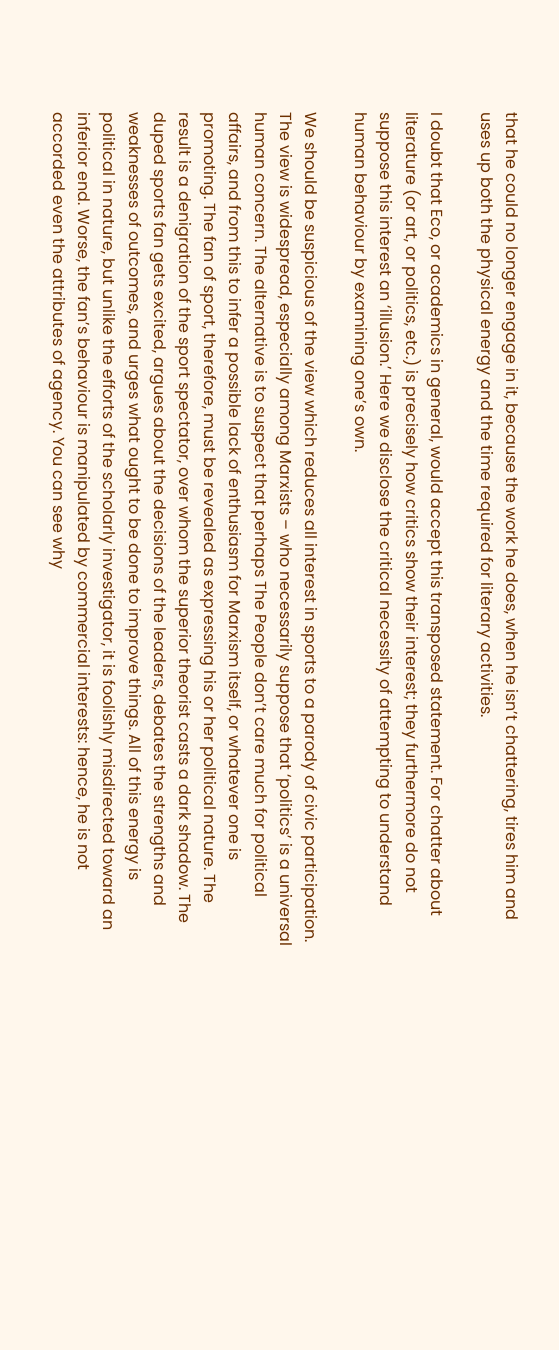that he could no longer engage in it, because the work he does, when he isn’t chattering, tires him and uses up both the physical energy and the time required for literary activities.

I doubt that Eco, or academics in general, would accept this transposed statement. For chatter about literature (or art, or politics, etc.) is precisely how critics show their interest; they furthermore do not suppose this interest an ‘illusion.’ Here we disclose the critical necessity of attempting to understand human behaviour by examining one’s own.

We should be suspicious of the view which reduces all interest in sports to a parody of civic participation. The view is widespread, especially among Marxists – who necessarily suppose that ‘politics’ is a universal human concern. The alternative is to suspect that perhaps The People don’t care much for political affairs, and from this to infer a possible lack of enthusiasm for Marxism itself, or whatever one is promoting. The fan of sport, therefore, must be revealed as expressing his or her political nature. The result is a denigration of the sport spectator, over whom the superior theorist casts a dark shadow. The duped sports fan gets excited, argues about the decisions of the leaders, debates the strengths and weaknesses of outcomes, and urges what ought to be done to improve things. All of this energy is political in nature, but unlike the efforts of the scholarly investigator, it is foolishly misdirected toward an inferior end. Worse, the fan’s behaviour is manipulated by commercial interests: hence, he is not accorded even the attributes of agency. You can see why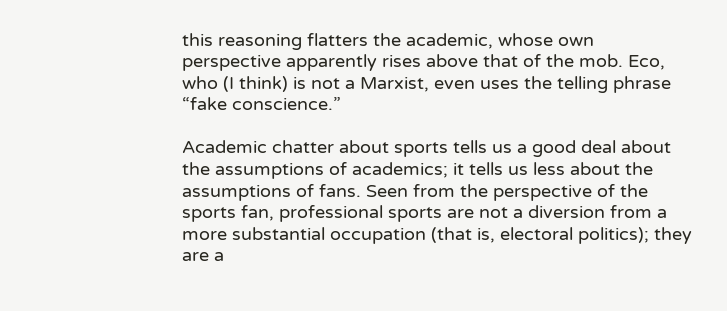this reasoning flatters the academic, whose own perspective apparently rises above that of the mob. Eco, who (I think) is not a Marxist, even uses the telling phrase “fake conscience.”

Academic chatter about sports tells us a good deal about the assumptions of academics; it tells us less about the assumptions of fans. Seen from the perspective of the sports fan, professional sports are not a diversion from a more substantial occupation (that is, electoral politics); they are a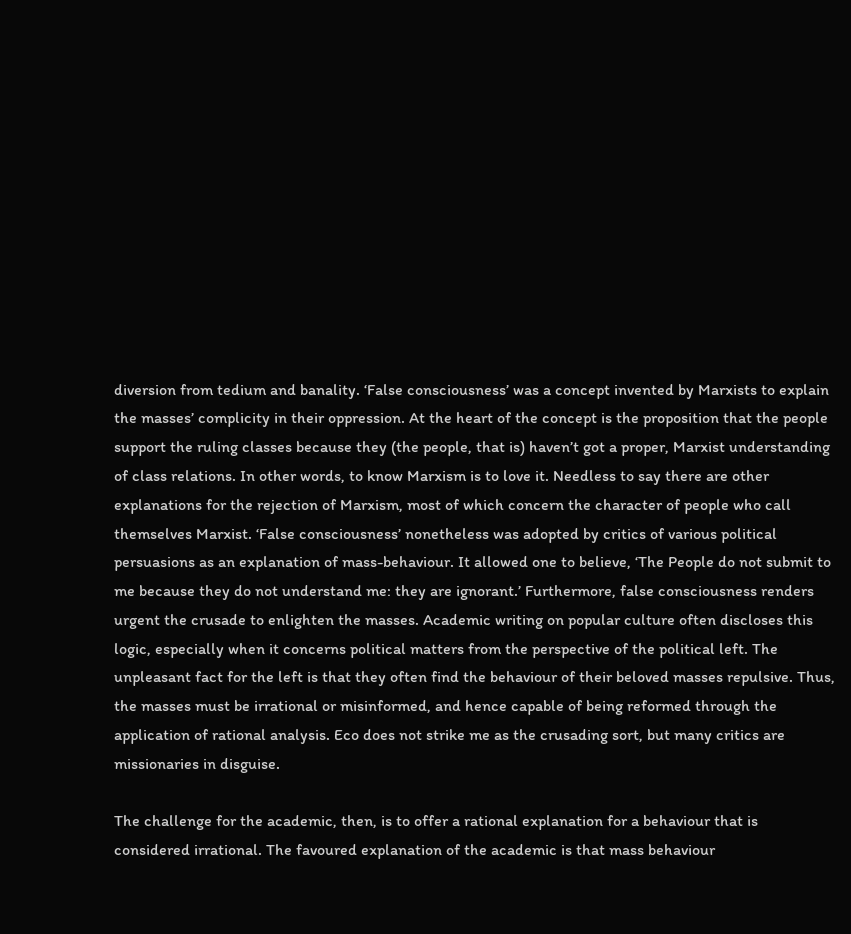diversion from tedium and banality. ‘False consciousness’ was a concept invented by Marxists to explain the masses’ complicity in their oppression. At the heart of the concept is the proposition that the people support the ruling classes because they (the people, that is) haven’t got a proper, Marxist understanding of class relations. In other words, to know Marxism is to love it. Needless to say there are other explanations for the rejection of Marxism, most of which concern the character of people who call themselves Marxist. ‘False consciousness’ nonetheless was adopted by critics of various political persuasions as an explanation of mass-behaviour. It allowed one to believe, ‘The People do not submit to me because they do not understand me: they are ignorant.’ Furthermore, false consciousness renders urgent the crusade to enlighten the masses. Academic writing on popular culture often discloses this logic, especially when it concerns political matters from the perspective of the political left. The unpleasant fact for the left is that they often find the behaviour of their beloved masses repulsive. Thus, the masses must be irrational or misinformed, and hence capable of being reformed through the application of rational analysis. Eco does not strike me as the crusading sort, but many critics are missionaries in disguise.

The challenge for the academic, then, is to offer a rational explanation for a behaviour that is considered irrational. The favoured explanation of the academic is that mass behaviour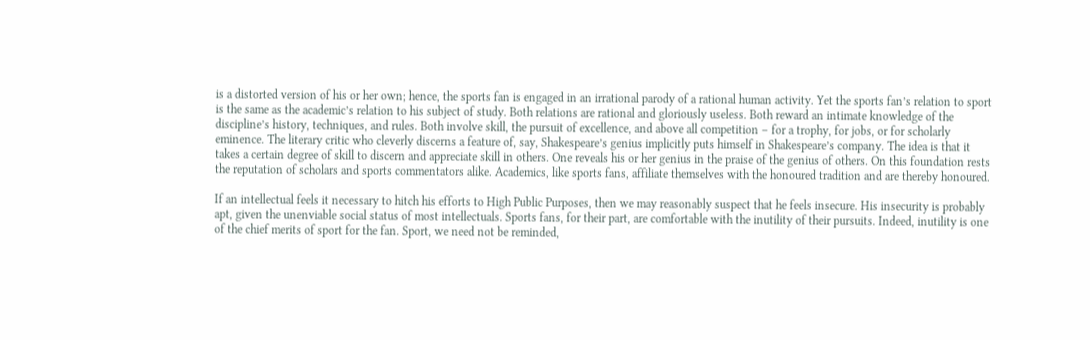is a distorted version of his or her own; hence, the sports fan is engaged in an irrational parody of a rational human activity. Yet the sports fan’s relation to sport is the same as the academic’s relation to his subject of study. Both relations are rational and gloriously useless. Both reward an intimate knowledge of the discipline’s history, techniques, and rules. Both involve skill, the pursuit of excellence, and above all competition – for a trophy, for jobs, or for scholarly eminence. The literary critic who cleverly discerns a feature of, say, Shakespeare’s genius implicitly puts himself in Shakespeare’s company. The idea is that it takes a certain degree of skill to discern and appreciate skill in others. One reveals his or her genius in the praise of the genius of others. On this foundation rests the reputation of scholars and sports commentators alike. Academics, like sports fans, affiliate themselves with the honoured tradition and are thereby honoured.

If an intellectual feels it necessary to hitch his efforts to High Public Purposes, then we may reasonably suspect that he feels insecure. His insecurity is probably apt, given the unenviable social status of most intellectuals. Sports fans, for their part, are comfortable with the inutility of their pursuits. Indeed, inutility is one of the chief merits of sport for the fan. Sport, we need not be reminded,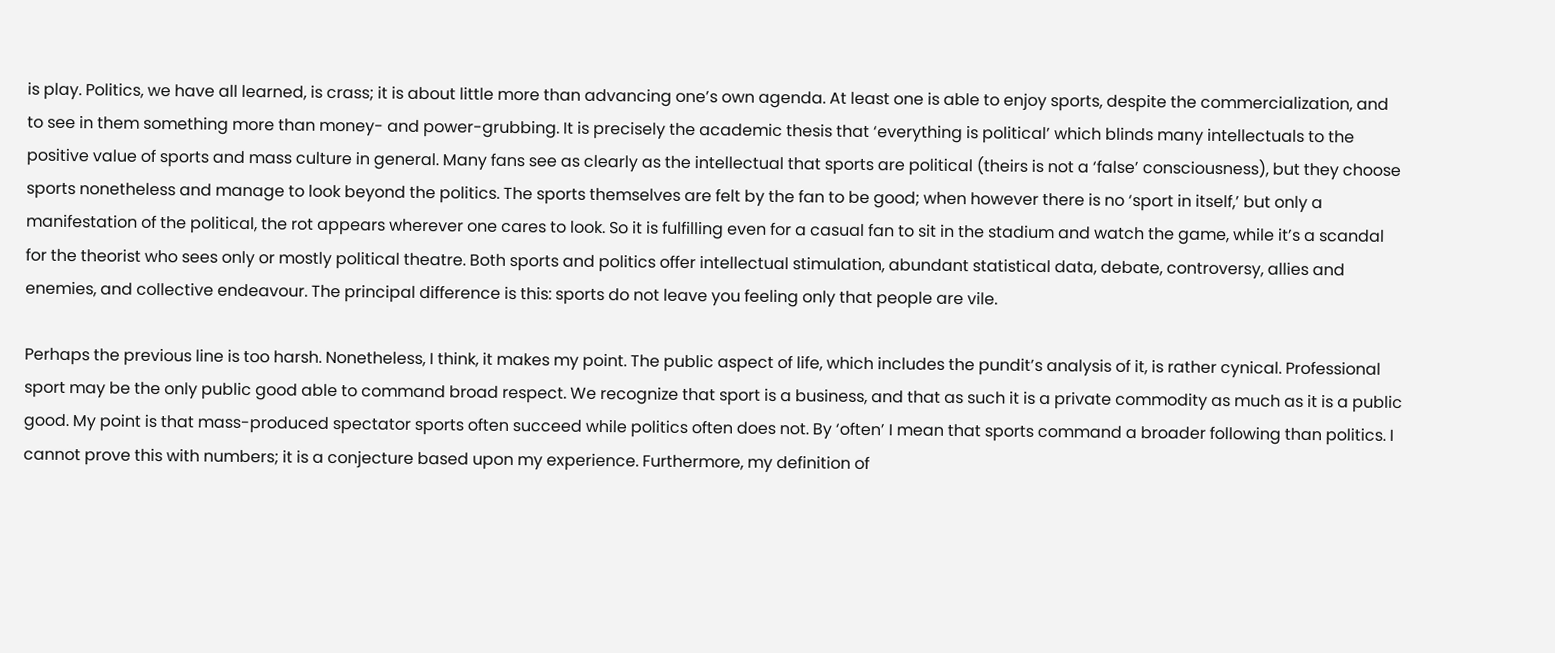is play. Politics, we have all learned, is crass; it is about little more than advancing one’s own agenda. At least one is able to enjoy sports, despite the commercialization, and to see in them something more than money- and power-grubbing. It is precisely the academic thesis that ‘everything is political’ which blinds many intellectuals to the positive value of sports and mass culture in general. Many fans see as clearly as the intellectual that sports are political (theirs is not a ‘false’ consciousness), but they choose sports nonetheless and manage to look beyond the politics. The sports themselves are felt by the fan to be good; when however there is no ‘sport in itself,’ but only a manifestation of the political, the rot appears wherever one cares to look. So it is fulfilling even for a casual fan to sit in the stadium and watch the game, while it’s a scandal for the theorist who sees only or mostly political theatre. Both sports and politics offer intellectual stimulation, abundant statistical data, debate, controversy, allies and enemies, and collective endeavour. The principal difference is this: sports do not leave you feeling only that people are vile.

Perhaps the previous line is too harsh. Nonetheless, I think, it makes my point. The public aspect of life, which includes the pundit’s analysis of it, is rather cynical. Professional sport may be the only public good able to command broad respect. We recognize that sport is a business, and that as such it is a private commodity as much as it is a public good. My point is that mass-produced spectator sports often succeed while politics often does not. By ‘often’ I mean that sports command a broader following than politics. I cannot prove this with numbers; it is a conjecture based upon my experience. Furthermore, my definition of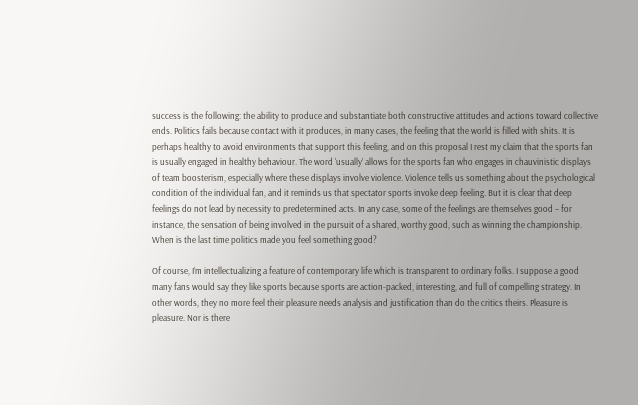success is the following: the ability to produce and substantiate both constructive attitudes and actions toward collective ends. Politics fails because contact with it produces, in many cases, the feeling that the world is filled with shits. It is perhaps healthy to avoid environments that support this feeling, and on this proposal I rest my claim that the sports fan is usually engaged in healthy behaviour. The word ‘usually’ allows for the sports fan who engages in chauvinistic displays of team boosterism, especially where these displays involve violence. Violence tells us something about the psychological condition of the individual fan, and it reminds us that spectator sports invoke deep feeling. But it is clear that deep feelings do not lead by necessity to predetermined acts. In any case, some of the feelings are themselves good – for instance, the sensation of being involved in the pursuit of a shared, worthy good, such as winning the championship. When is the last time politics made you feel something good?

Of course, I’m intellectualizing a feature of contemporary life which is transparent to ordinary folks. I suppose a good many fans would say they like sports because sports are action-packed, interesting, and full of compelling strategy. In other words, they no more feel their pleasure needs analysis and justification than do the critics theirs. Pleasure is pleasure. Nor is there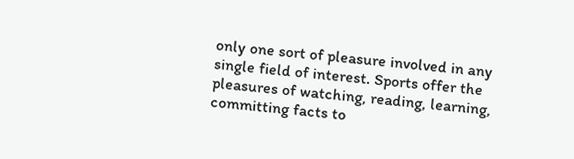only one sort of pleasure involved in any single field of interest. Sports offer the pleasures of watching, reading, learning, committing facts to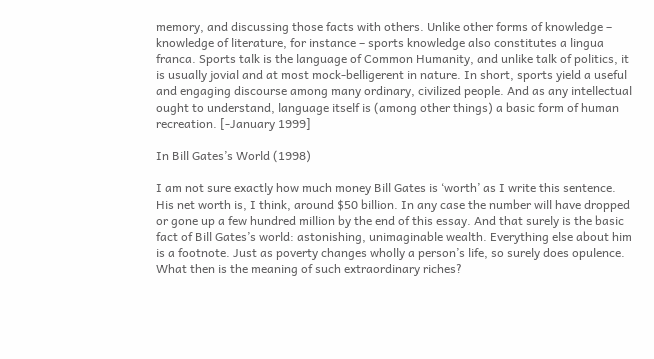memory, and discussing those facts with others. Unlike other forms of knowledge – knowledge of literature, for instance – sports knowledge also constitutes a lingua franca. Sports talk is the language of Common Humanity, and unlike talk of politics, it is usually jovial and at most mock-belligerent in nature. In short, sports yield a useful and engaging discourse among many ordinary, civilized people. And as any intellectual ought to understand, language itself is (among other things) a basic form of human recreation. [-January 1999]

In Bill Gates’s World (1998)

I am not sure exactly how much money Bill Gates is ‘worth’ as I write this sentence. His net worth is, I think, around $50 billion. In any case the number will have dropped or gone up a few hundred million by the end of this essay. And that surely is the basic fact of Bill Gates’s world: astonishing, unimaginable wealth. Everything else about him is a footnote. Just as poverty changes wholly a person’s life, so surely does opulence. What then is the meaning of such extraordinary riches?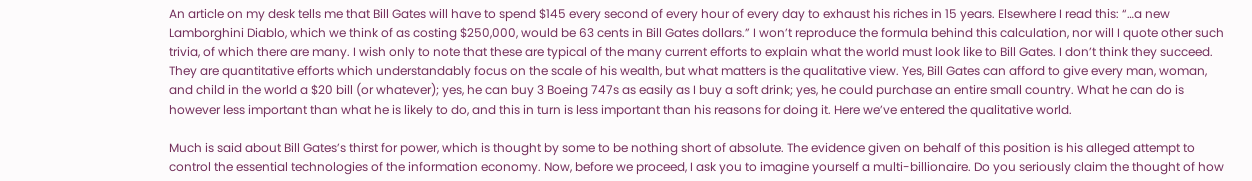An article on my desk tells me that Bill Gates will have to spend $145 every second of every hour of every day to exhaust his riches in 15 years. Elsewhere I read this: “…a new Lamborghini Diablo, which we think of as costing $250,000, would be 63 cents in Bill Gates dollars.” I won’t reproduce the formula behind this calculation, nor will I quote other such trivia, of which there are many. I wish only to note that these are typical of the many current efforts to explain what the world must look like to Bill Gates. I don’t think they succeed. They are quantitative efforts which understandably focus on the scale of his wealth, but what matters is the qualitative view. Yes, Bill Gates can afford to give every man, woman, and child in the world a $20 bill (or whatever); yes, he can buy 3 Boeing 747s as easily as I buy a soft drink; yes, he could purchase an entire small country. What he can do is however less important than what he is likely to do, and this in turn is less important than his reasons for doing it. Here we’ve entered the qualitative world.

Much is said about Bill Gates’s thirst for power, which is thought by some to be nothing short of absolute. The evidence given on behalf of this position is his alleged attempt to control the essential technologies of the information economy. Now, before we proceed, I ask you to imagine yourself a multi-billionaire. Do you seriously claim the thought of how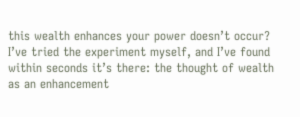this wealth enhances your power doesn’t occur? I’ve tried the experiment myself, and I’ve found within seconds it’s there: the thought of wealth as an enhancement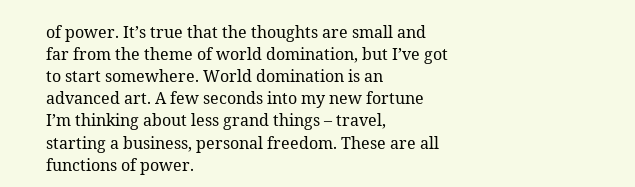of power. It’s true that the thoughts are small and far from the theme of world domination, but I’ve got to start somewhere. World domination is an advanced art. A few seconds into my new fortune I’m thinking about less grand things – travel, starting a business, personal freedom. These are all functions of power.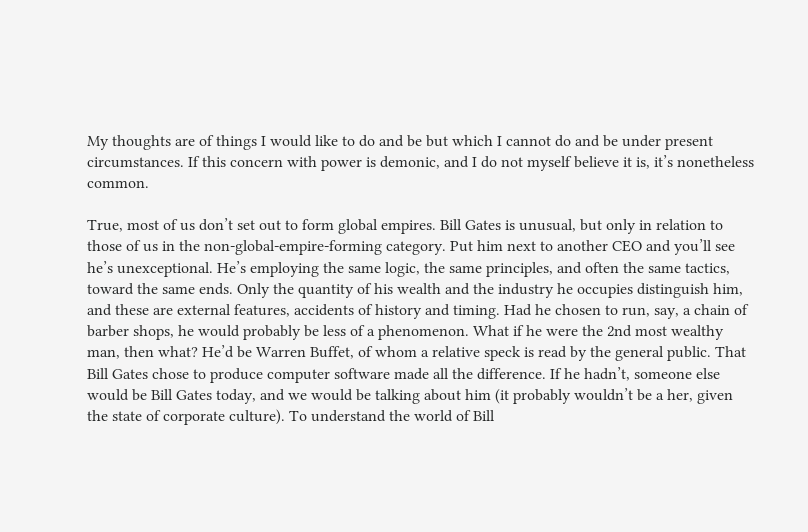My thoughts are of things I would like to do and be but which I cannot do and be under present circumstances. If this concern with power is demonic, and I do not myself believe it is, it’s nonetheless common.

True, most of us don’t set out to form global empires. Bill Gates is unusual, but only in relation to those of us in the non-global-empire-forming category. Put him next to another CEO and you’ll see he’s unexceptional. He’s employing the same logic, the same principles, and often the same tactics, toward the same ends. Only the quantity of his wealth and the industry he occupies distinguish him, and these are external features, accidents of history and timing. Had he chosen to run, say, a chain of barber shops, he would probably be less of a phenomenon. What if he were the 2nd most wealthy man, then what? He’d be Warren Buffet, of whom a relative speck is read by the general public. That Bill Gates chose to produce computer software made all the difference. If he hadn’t, someone else would be Bill Gates today, and we would be talking about him (it probably wouldn’t be a her, given the state of corporate culture). To understand the world of Bill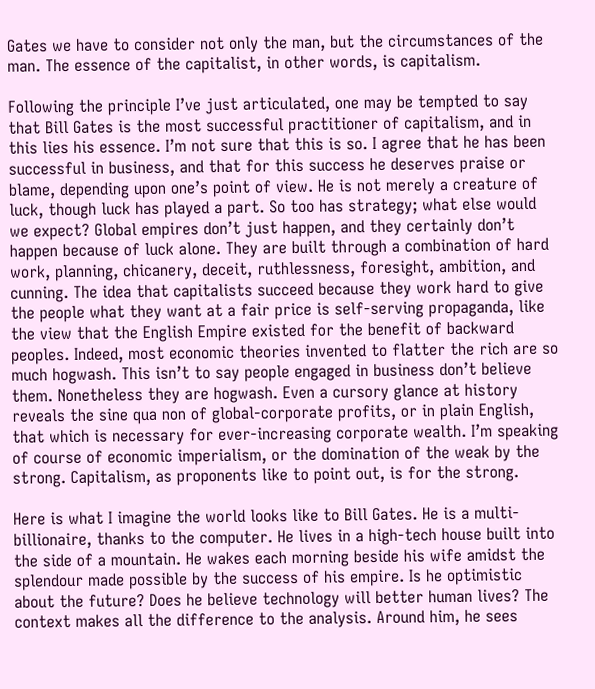Gates we have to consider not only the man, but the circumstances of the man. The essence of the capitalist, in other words, is capitalism.

Following the principle I’ve just articulated, one may be tempted to say that Bill Gates is the most successful practitioner of capitalism, and in this lies his essence. I’m not sure that this is so. I agree that he has been successful in business, and that for this success he deserves praise or blame, depending upon one’s point of view. He is not merely a creature of luck, though luck has played a part. So too has strategy; what else would we expect? Global empires don’t just happen, and they certainly don’t happen because of luck alone. They are built through a combination of hard work, planning, chicanery, deceit, ruthlessness, foresight, ambition, and cunning. The idea that capitalists succeed because they work hard to give the people what they want at a fair price is self-serving propaganda, like the view that the English Empire existed for the benefit of backward peoples. Indeed, most economic theories invented to flatter the rich are so much hogwash. This isn’t to say people engaged in business don’t believe them. Nonetheless they are hogwash. Even a cursory glance at history reveals the sine qua non of global-corporate profits, or in plain English, that which is necessary for ever-increasing corporate wealth. I’m speaking of course of economic imperialism, or the domination of the weak by the strong. Capitalism, as proponents like to point out, is for the strong.

Here is what I imagine the world looks like to Bill Gates. He is a multi-billionaire, thanks to the computer. He lives in a high-tech house built into the side of a mountain. He wakes each morning beside his wife amidst the splendour made possible by the success of his empire. Is he optimistic about the future? Does he believe technology will better human lives? The context makes all the difference to the analysis. Around him, he sees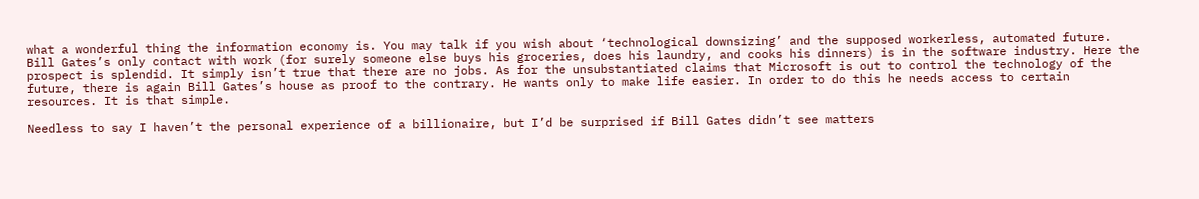what a wonderful thing the information economy is. You may talk if you wish about ‘technological downsizing’ and the supposed workerless, automated future. Bill Gates’s only contact with work (for surely someone else buys his groceries, does his laundry, and cooks his dinners) is in the software industry. Here the prospect is splendid. It simply isn’t true that there are no jobs. As for the unsubstantiated claims that Microsoft is out to control the technology of the future, there is again Bill Gates’s house as proof to the contrary. He wants only to make life easier. In order to do this he needs access to certain resources. It is that simple.

Needless to say I haven’t the personal experience of a billionaire, but I’d be surprised if Bill Gates didn’t see matters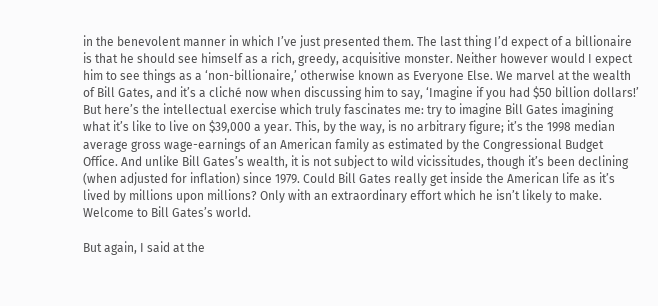in the benevolent manner in which I’ve just presented them. The last thing I’d expect of a billionaire is that he should see himself as a rich, greedy, acquisitive monster. Neither however would I expect him to see things as a ‘non-billionaire,’ otherwise known as Everyone Else. We marvel at the wealth of Bill Gates, and it’s a cliché now when discussing him to say, ‘Imagine if you had $50 billion dollars!’ But here’s the intellectual exercise which truly fascinates me: try to imagine Bill Gates imagining what it’s like to live on $39,000 a year. This, by the way, is no arbitrary figure; it’s the 1998 median average gross wage-earnings of an American family as estimated by the Congressional Budget Office. And unlike Bill Gates’s wealth, it is not subject to wild vicissitudes, though it’s been declining (when adjusted for inflation) since 1979. Could Bill Gates really get inside the American life as it’s lived by millions upon millions? Only with an extraordinary effort which he isn’t likely to make. Welcome to Bill Gates’s world.

But again, I said at the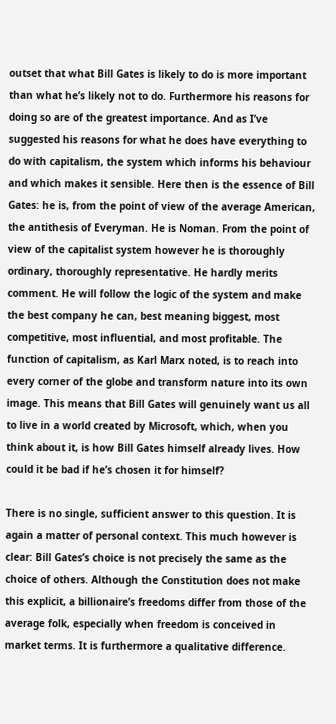outset that what Bill Gates is likely to do is more important than what he’s likely not to do. Furthermore his reasons for doing so are of the greatest importance. And as I’ve suggested his reasons for what he does have everything to do with capitalism, the system which informs his behaviour and which makes it sensible. Here then is the essence of Bill Gates: he is, from the point of view of the average American, the antithesis of Everyman. He is Noman. From the point of view of the capitalist system however he is thoroughly ordinary, thoroughly representative. He hardly merits comment. He will follow the logic of the system and make the best company he can, best meaning biggest, most competitive, most influential, and most profitable. The function of capitalism, as Karl Marx noted, is to reach into every corner of the globe and transform nature into its own image. This means that Bill Gates will genuinely want us all to live in a world created by Microsoft, which, when you think about it, is how Bill Gates himself already lives. How could it be bad if he’s chosen it for himself?

There is no single, sufficient answer to this question. It is again a matter of personal context. This much however is clear: Bill Gates’s choice is not precisely the same as the choice of others. Although the Constitution does not make this explicit, a billionaire’s freedoms differ from those of the average folk, especially when freedom is conceived in market terms. It is furthermore a qualitative difference.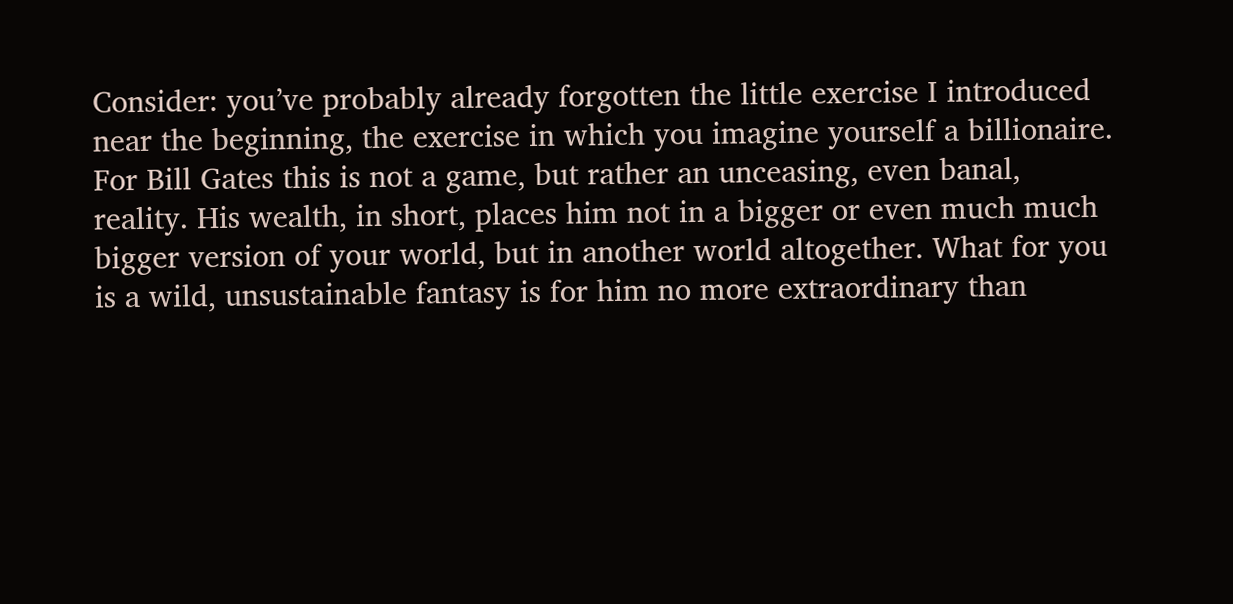Consider: you’ve probably already forgotten the little exercise I introduced near the beginning, the exercise in which you imagine yourself a billionaire. For Bill Gates this is not a game, but rather an unceasing, even banal, reality. His wealth, in short, places him not in a bigger or even much much bigger version of your world, but in another world altogether. What for you is a wild, unsustainable fantasy is for him no more extraordinary than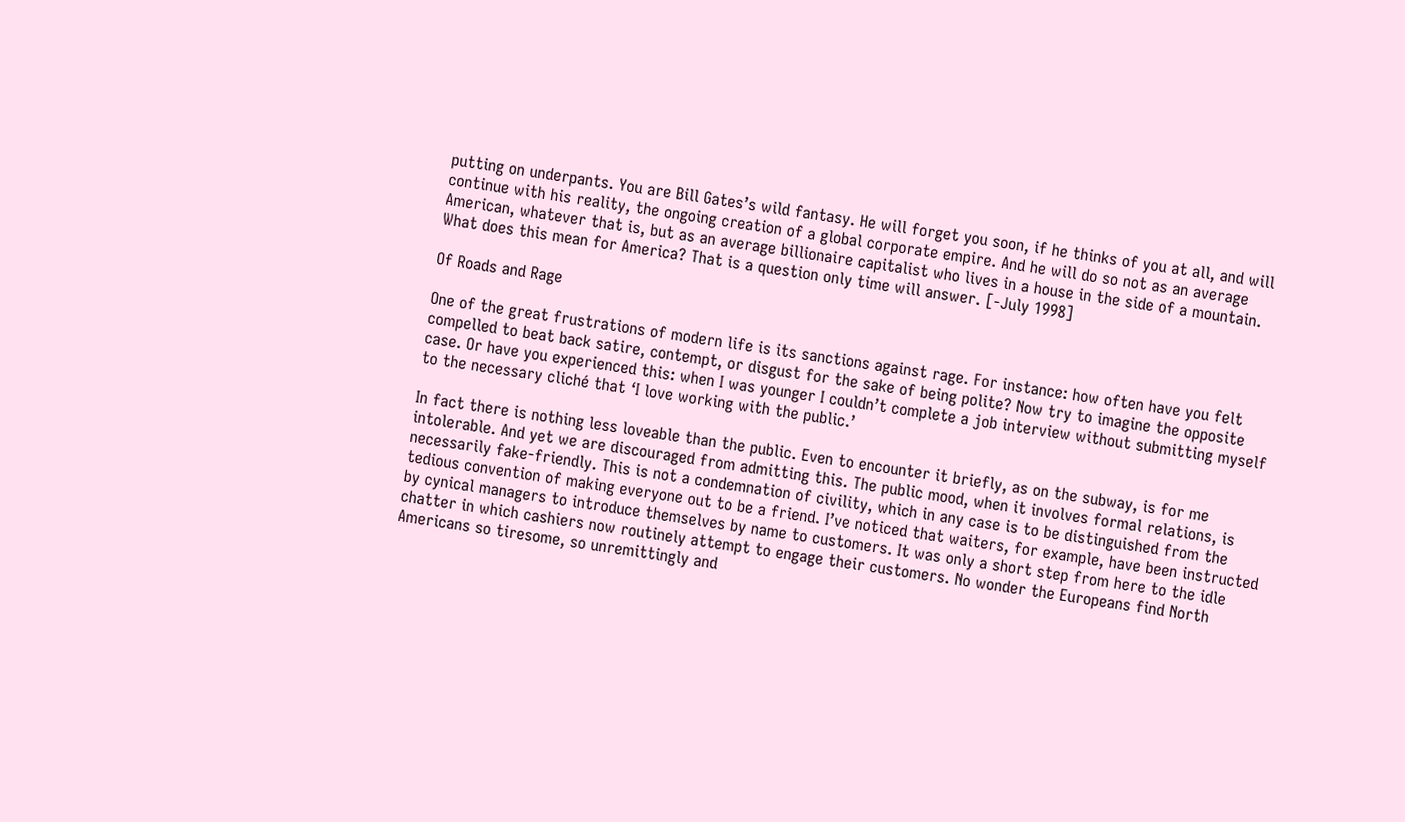putting on underpants. You are Bill Gates’s wild fantasy. He will forget you soon, if he thinks of you at all, and will continue with his reality, the ongoing creation of a global corporate empire. And he will do so not as an average American, whatever that is, but as an average billionaire capitalist who lives in a house in the side of a mountain. What does this mean for America? That is a question only time will answer. [-July 1998]

Of Roads and Rage

One of the great frustrations of modern life is its sanctions against rage. For instance: how often have you felt compelled to beat back satire, contempt, or disgust for the sake of being polite? Now try to imagine the opposite case. Or have you experienced this: when I was younger I couldn’t complete a job interview without submitting myself to the necessary cliché that ‘I love working with the public.’

In fact there is nothing less loveable than the public. Even to encounter it briefly, as on the subway, is for me intolerable. And yet we are discouraged from admitting this. The public mood, when it involves formal relations, is necessarily fake-friendly. This is not a condemnation of civility, which in any case is to be distinguished from the tedious convention of making everyone out to be a friend. I’ve noticed that waiters, for example, have been instructed by cynical managers to introduce themselves by name to customers. It was only a short step from here to the idle chatter in which cashiers now routinely attempt to engage their customers. No wonder the Europeans find North Americans so tiresome, so unremittingly and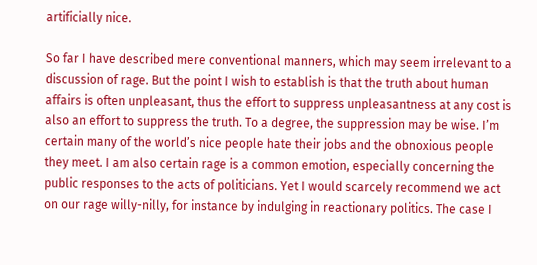artificially nice.

So far I have described mere conventional manners, which may seem irrelevant to a discussion of rage. But the point I wish to establish is that the truth about human affairs is often unpleasant, thus the effort to suppress unpleasantness at any cost is also an effort to suppress the truth. To a degree, the suppression may be wise. I’m certain many of the world’s nice people hate their jobs and the obnoxious people they meet. I am also certain rage is a common emotion, especially concerning the public responses to the acts of politicians. Yet I would scarcely recommend we act on our rage willy-nilly, for instance by indulging in reactionary politics. The case I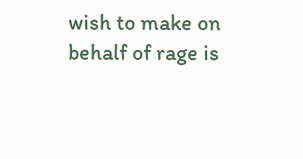wish to make on behalf of rage is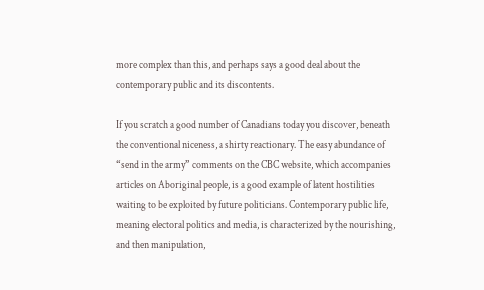more complex than this, and perhaps says a good deal about the contemporary public and its discontents.

If you scratch a good number of Canadians today you discover, beneath the conventional niceness, a shirty reactionary. The easy abundance of “send in the army” comments on the CBC website, which accompanies articles on Aboriginal people, is a good example of latent hostilities waiting to be exploited by future politicians. Contemporary public life, meaning electoral politics and media, is characterized by the nourishing, and then manipulation,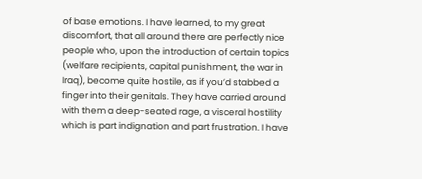of base emotions. I have learned, to my great discomfort, that all around there are perfectly nice people who, upon the introduction of certain topics (welfare recipients, capital punishment, the war in Iraq), become quite hostile, as if you’d stabbed a finger into their genitals. They have carried around with them a deep-seated rage, a visceral hostility which is part indignation and part frustration. I have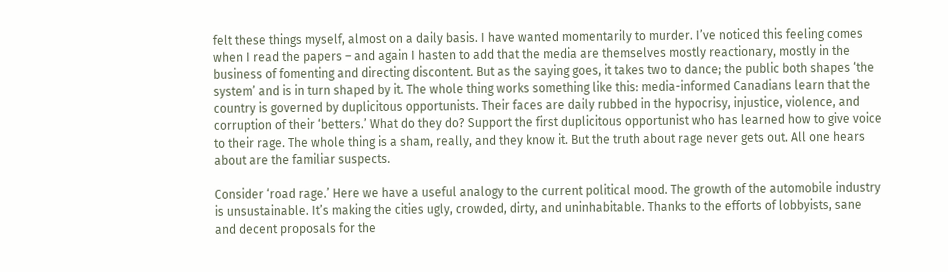felt these things myself, almost on a daily basis. I have wanted momentarily to murder. I’ve noticed this feeling comes when I read the papers – and again I hasten to add that the media are themselves mostly reactionary, mostly in the business of fomenting and directing discontent. But as the saying goes, it takes two to dance; the public both shapes ‘the system’ and is in turn shaped by it. The whole thing works something like this: media-informed Canadians learn that the country is governed by duplicitous opportunists. Their faces are daily rubbed in the hypocrisy, injustice, violence, and corruption of their ‘betters.’ What do they do? Support the first duplicitous opportunist who has learned how to give voice to their rage. The whole thing is a sham, really, and they know it. But the truth about rage never gets out. All one hears about are the familiar suspects.

Consider ‘road rage.’ Here we have a useful analogy to the current political mood. The growth of the automobile industry is unsustainable. It’s making the cities ugly, crowded, dirty, and uninhabitable. Thanks to the efforts of lobbyists, sane and decent proposals for the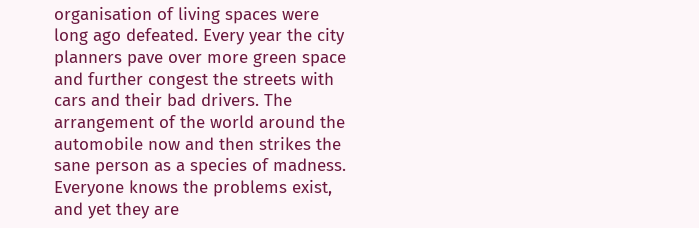organisation of living spaces were long ago defeated. Every year the city planners pave over more green space and further congest the streets with cars and their bad drivers. The arrangement of the world around the automobile now and then strikes the sane person as a species of madness. Everyone knows the problems exist, and yet they are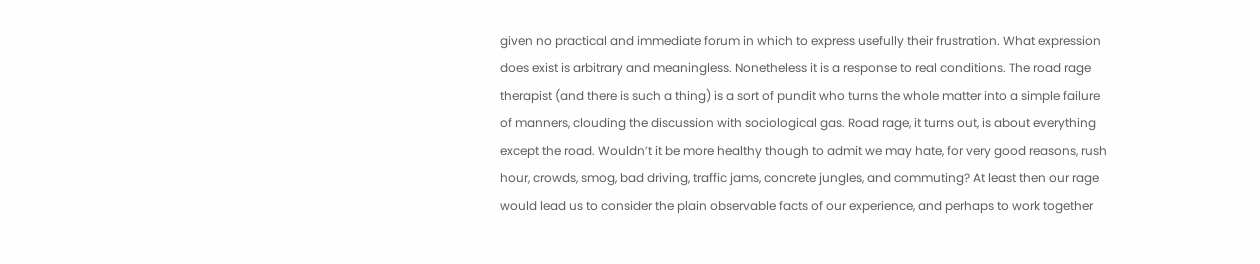given no practical and immediate forum in which to express usefully their frustration. What expression does exist is arbitrary and meaningless. Nonetheless it is a response to real conditions. The road rage therapist (and there is such a thing) is a sort of pundit who turns the whole matter into a simple failure of manners, clouding the discussion with sociological gas. Road rage, it turns out, is about everything except the road. Wouldn’t it be more healthy though to admit we may hate, for very good reasons, rush hour, crowds, smog, bad driving, traffic jams, concrete jungles, and commuting? At least then our rage would lead us to consider the plain observable facts of our experience, and perhaps to work together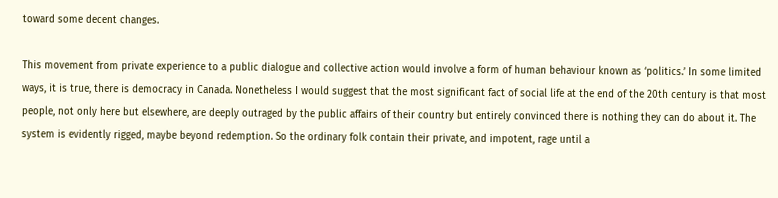toward some decent changes.

This movement from private experience to a public dialogue and collective action would involve a form of human behaviour known as ‘politics.’ In some limited ways, it is true, there is democracy in Canada. Nonetheless I would suggest that the most significant fact of social life at the end of the 20th century is that most people, not only here but elsewhere, are deeply outraged by the public affairs of their country but entirely convinced there is nothing they can do about it. The system is evidently rigged, maybe beyond redemption. So the ordinary folk contain their private, and impotent, rage until a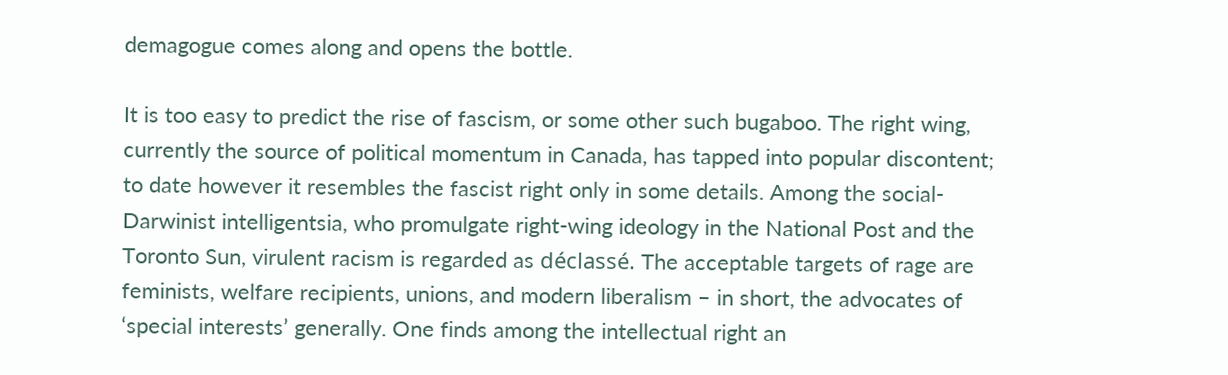demagogue comes along and opens the bottle.

It is too easy to predict the rise of fascism, or some other such bugaboo. The right wing, currently the source of political momentum in Canada, has tapped into popular discontent; to date however it resembles the fascist right only in some details. Among the social-Darwinist intelligentsia, who promulgate right-wing ideology in the National Post and the Toronto Sun, virulent racism is regarded as déclassé. The acceptable targets of rage are feminists, welfare recipients, unions, and modern liberalism – in short, the advocates of ‘special interests’ generally. One finds among the intellectual right an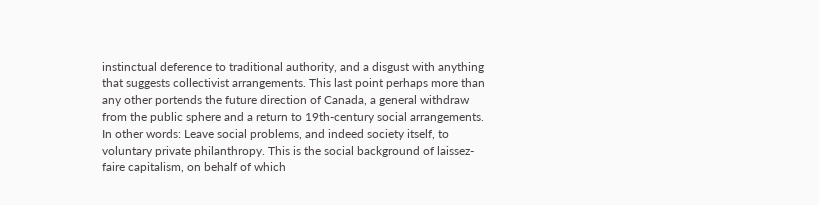instinctual deference to traditional authority, and a disgust with anything that suggests collectivist arrangements. This last point perhaps more than any other portends the future direction of Canada, a general withdraw from the public sphere and a return to 19th-century social arrangements. In other words: Leave social problems, and indeed society itself, to voluntary private philanthropy. This is the social background of laissez-faire capitalism, on behalf of which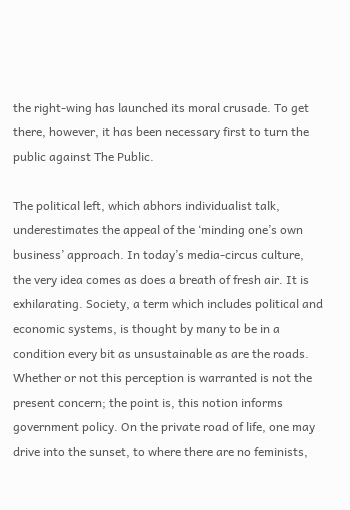the right-wing has launched its moral crusade. To get there, however, it has been necessary first to turn the public against The Public.

The political left, which abhors individualist talk, underestimates the appeal of the ‘minding one’s own business’ approach. In today’s media-circus culture, the very idea comes as does a breath of fresh air. It is exhilarating. Society, a term which includes political and economic systems, is thought by many to be in a condition every bit as unsustainable as are the roads. Whether or not this perception is warranted is not the present concern; the point is, this notion informs government policy. On the private road of life, one may drive into the sunset, to where there are no feminists,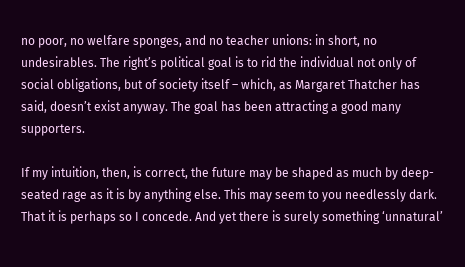no poor, no welfare sponges, and no teacher unions: in short, no undesirables. The right’s political goal is to rid the individual not only of social obligations, but of society itself – which, as Margaret Thatcher has said, doesn’t exist anyway. The goal has been attracting a good many supporters.

If my intuition, then, is correct, the future may be shaped as much by deep-seated rage as it is by anything else. This may seem to you needlessly dark. That it is perhaps so I concede. And yet there is surely something ‘unnatural’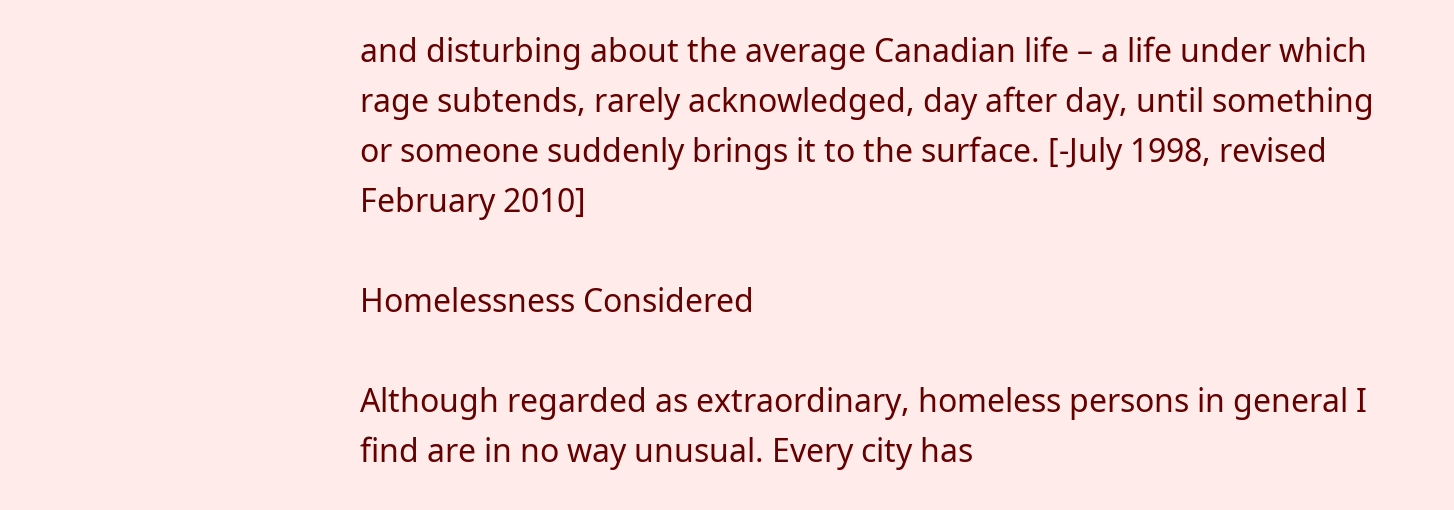and disturbing about the average Canadian life – a life under which rage subtends, rarely acknowledged, day after day, until something or someone suddenly brings it to the surface. [-July 1998, revised February 2010]

Homelessness Considered

Although regarded as extraordinary, homeless persons in general I find are in no way unusual. Every city has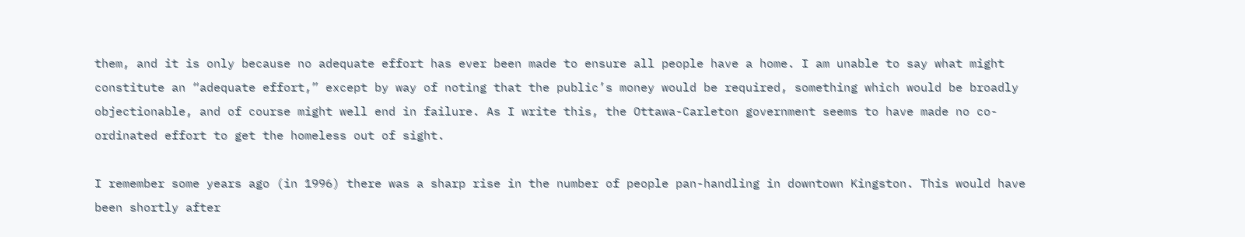them, and it is only because no adequate effort has ever been made to ensure all people have a home. I am unable to say what might constitute an “adequate effort,” except by way of noting that the public’s money would be required, something which would be broadly objectionable, and of course might well end in failure. As I write this, the Ottawa-Carleton government seems to have made no co-ordinated effort to get the homeless out of sight.

I remember some years ago (in 1996) there was a sharp rise in the number of people pan-handling in downtown Kingston. This would have been shortly after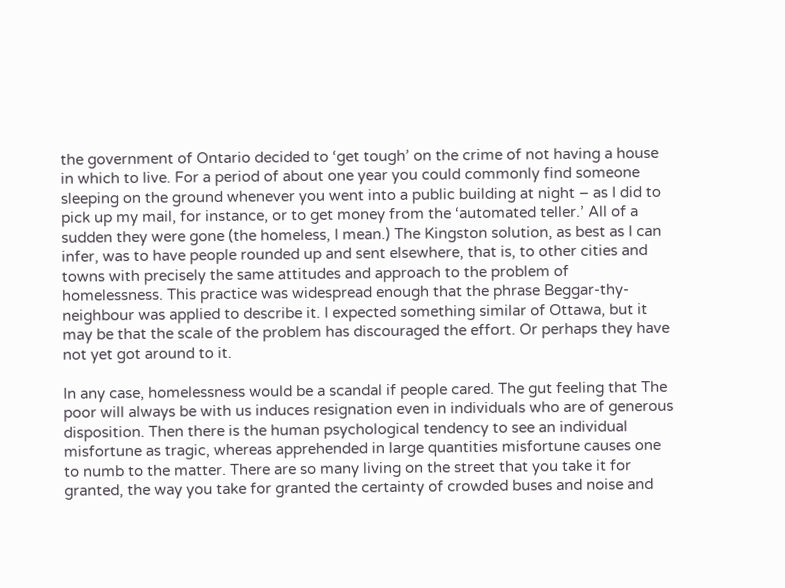the government of Ontario decided to ‘get tough’ on the crime of not having a house in which to live. For a period of about one year you could commonly find someone sleeping on the ground whenever you went into a public building at night – as I did to pick up my mail, for instance, or to get money from the ‘automated teller.’ All of a sudden they were gone (the homeless, I mean.) The Kingston solution, as best as I can infer, was to have people rounded up and sent elsewhere, that is, to other cities and towns with precisely the same attitudes and approach to the problem of homelessness. This practice was widespread enough that the phrase Beggar-thy-neighbour was applied to describe it. I expected something similar of Ottawa, but it may be that the scale of the problem has discouraged the effort. Or perhaps they have not yet got around to it.

In any case, homelessness would be a scandal if people cared. The gut feeling that The poor will always be with us induces resignation even in individuals who are of generous disposition. Then there is the human psychological tendency to see an individual misfortune as tragic, whereas apprehended in large quantities misfortune causes one to numb to the matter. There are so many living on the street that you take it for granted, the way you take for granted the certainty of crowded buses and noise and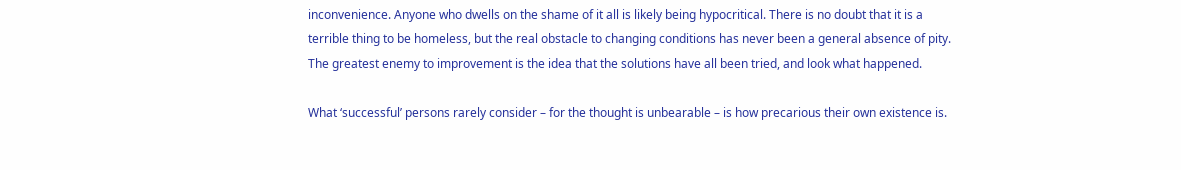inconvenience. Anyone who dwells on the shame of it all is likely being hypocritical. There is no doubt that it is a terrible thing to be homeless, but the real obstacle to changing conditions has never been a general absence of pity. The greatest enemy to improvement is the idea that the solutions have all been tried, and look what happened.

What ‘successful’ persons rarely consider – for the thought is unbearable – is how precarious their own existence is.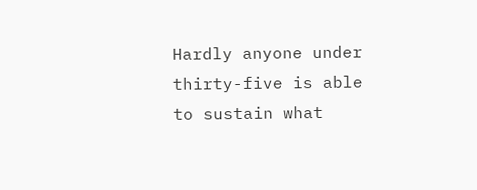Hardly anyone under thirty-five is able to sustain what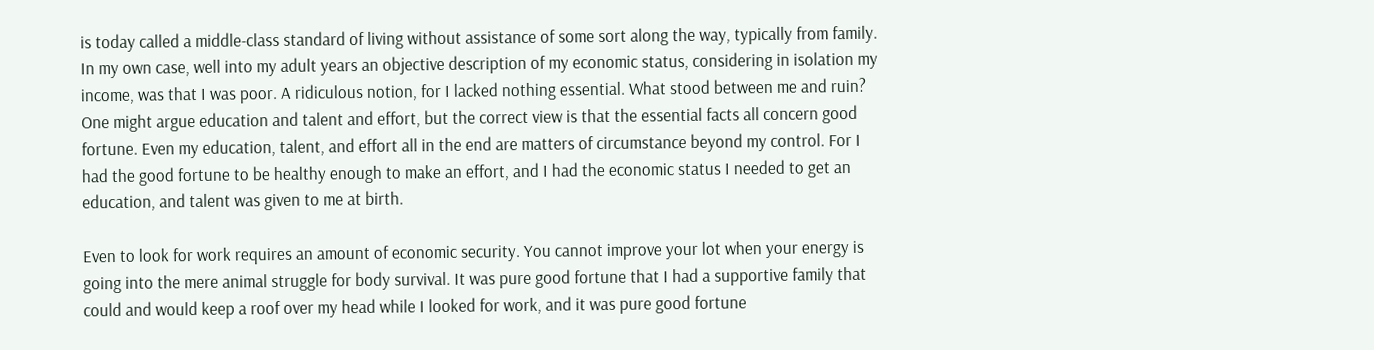is today called a middle-class standard of living without assistance of some sort along the way, typically from family. In my own case, well into my adult years an objective description of my economic status, considering in isolation my income, was that I was poor. A ridiculous notion, for I lacked nothing essential. What stood between me and ruin? One might argue education and talent and effort, but the correct view is that the essential facts all concern good fortune. Even my education, talent, and effort all in the end are matters of circumstance beyond my control. For I had the good fortune to be healthy enough to make an effort, and I had the economic status I needed to get an education, and talent was given to me at birth.

Even to look for work requires an amount of economic security. You cannot improve your lot when your energy is going into the mere animal struggle for body survival. It was pure good fortune that I had a supportive family that could and would keep a roof over my head while I looked for work, and it was pure good fortune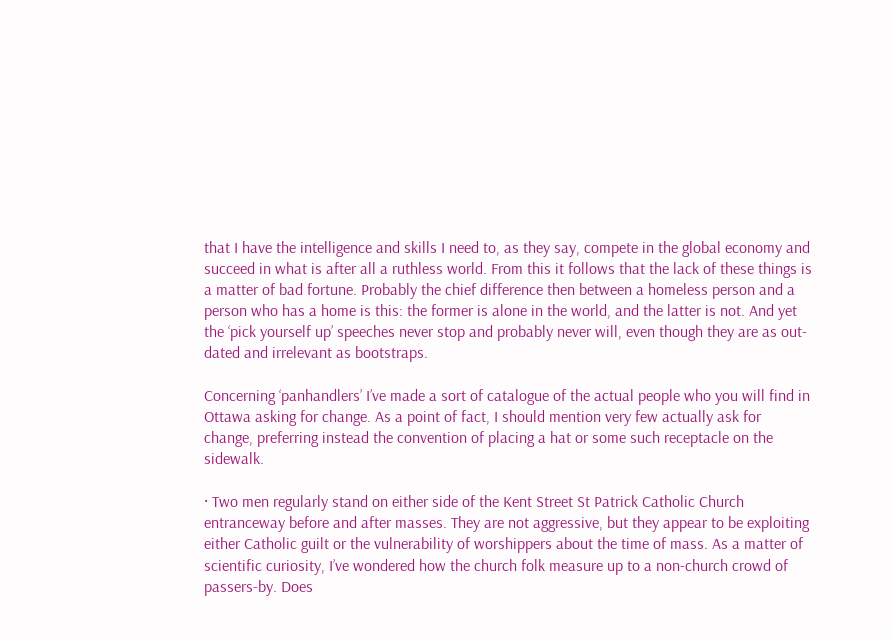that I have the intelligence and skills I need to, as they say, compete in the global economy and succeed in what is after all a ruthless world. From this it follows that the lack of these things is a matter of bad fortune. Probably the chief difference then between a homeless person and a person who has a home is this: the former is alone in the world, and the latter is not. And yet the ‘pick yourself up’ speeches never stop and probably never will, even though they are as out-dated and irrelevant as bootstraps.

Concerning ‘panhandlers’ I’ve made a sort of catalogue of the actual people who you will find in Ottawa asking for change. As a point of fact, I should mention very few actually ask for change, preferring instead the convention of placing a hat or some such receptacle on the sidewalk.

· Two men regularly stand on either side of the Kent Street St Patrick Catholic Church entranceway before and after masses. They are not aggressive, but they appear to be exploiting either Catholic guilt or the vulnerability of worshippers about the time of mass. As a matter of scientific curiosity, I’ve wondered how the church folk measure up to a non-church crowd of passers-by. Does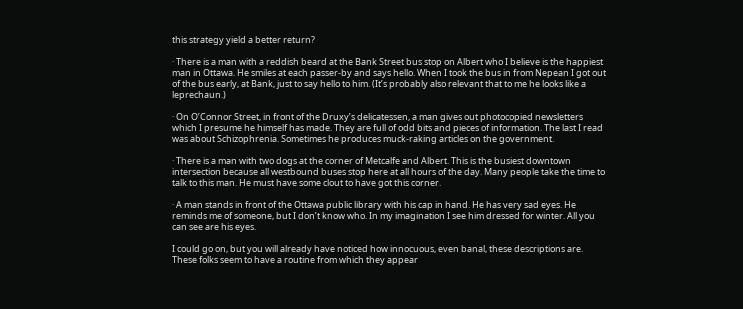this strategy yield a better return?

· There is a man with a reddish beard at the Bank Street bus stop on Albert who I believe is the happiest man in Ottawa. He smiles at each passer-by and says hello. When I took the bus in from Nepean I got out of the bus early, at Bank, just to say hello to him. (It’s probably also relevant that to me he looks like a leprechaun.)

· On O’Connor Street, in front of the Druxy’s delicatessen, a man gives out photocopied newsletters which I presume he himself has made. They are full of odd bits and pieces of information. The last I read was about Schizophrenia. Sometimes he produces muck-raking articles on the government.

· There is a man with two dogs at the corner of Metcalfe and Albert. This is the busiest downtown intersection because all westbound buses stop here at all hours of the day. Many people take the time to talk to this man. He must have some clout to have got this corner.

· A man stands in front of the Ottawa public library with his cap in hand. He has very sad eyes. He reminds me of someone, but I don’t know who. In my imagination I see him dressed for winter. All you can see are his eyes.

I could go on, but you will already have noticed how innocuous, even banal, these descriptions are. These folks seem to have a routine from which they appear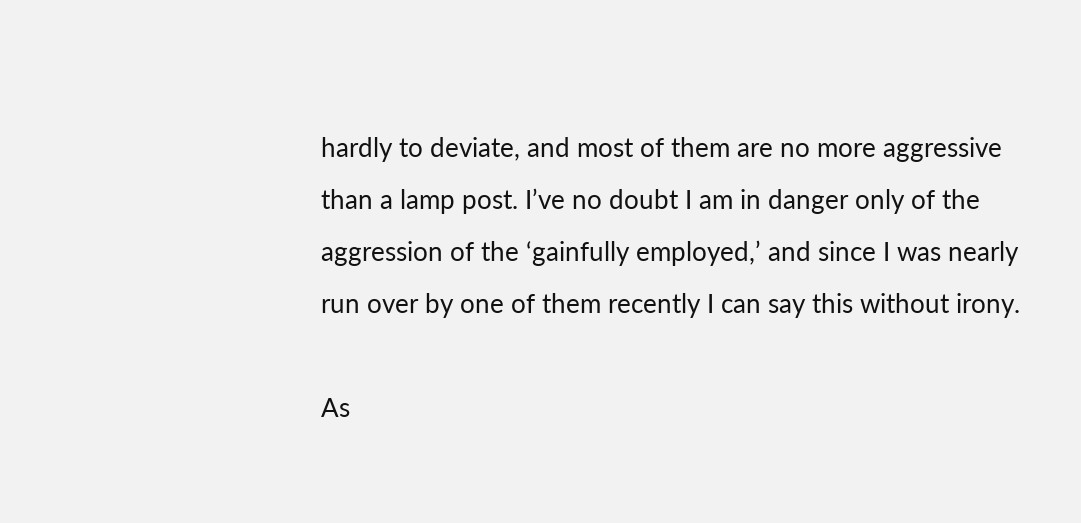hardly to deviate, and most of them are no more aggressive than a lamp post. I’ve no doubt I am in danger only of the aggression of the ‘gainfully employed,’ and since I was nearly run over by one of them recently I can say this without irony.

As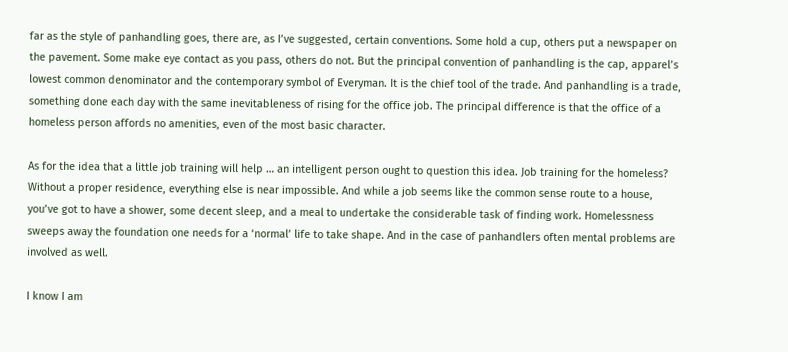far as the style of panhandling goes, there are, as I’ve suggested, certain conventions. Some hold a cup, others put a newspaper on the pavement. Some make eye contact as you pass, others do not. But the principal convention of panhandling is the cap, apparel’s lowest common denominator and the contemporary symbol of Everyman. It is the chief tool of the trade. And panhandling is a trade, something done each day with the same inevitableness of rising for the office job. The principal difference is that the office of a homeless person affords no amenities, even of the most basic character.

As for the idea that a little job training will help … an intelligent person ought to question this idea. Job training for the homeless? Without a proper residence, everything else is near impossible. And while a job seems like the common sense route to a house, you’ve got to have a shower, some decent sleep, and a meal to undertake the considerable task of finding work. Homelessness sweeps away the foundation one needs for a ‘normal’ life to take shape. And in the case of panhandlers often mental problems are involved as well.

I know I am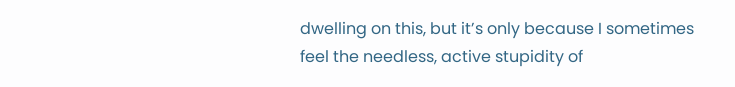dwelling on this, but it’s only because I sometimes feel the needless, active stupidity of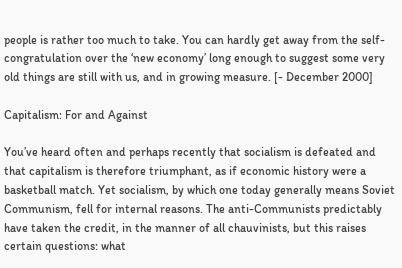people is rather too much to take. You can hardly get away from the self-congratulation over the ‘new economy’ long enough to suggest some very old things are still with us, and in growing measure. [- December 2000]

Capitalism: For and Against

You’ve heard often and perhaps recently that socialism is defeated and that capitalism is therefore triumphant, as if economic history were a basketball match. Yet socialism, by which one today generally means Soviet Communism, fell for internal reasons. The anti-Communists predictably have taken the credit, in the manner of all chauvinists, but this raises certain questions: what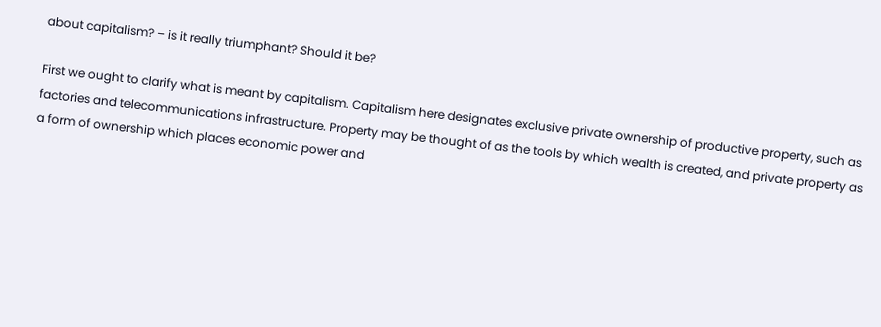about capitalism? – is it really triumphant? Should it be?

First we ought to clarify what is meant by capitalism. Capitalism here designates exclusive private ownership of productive property, such as factories and telecommunications infrastructure. Property may be thought of as the tools by which wealth is created, and private property as a form of ownership which places economic power and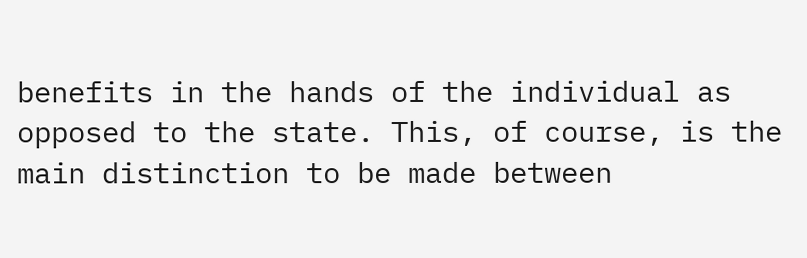benefits in the hands of the individual as opposed to the state. This, of course, is the main distinction to be made between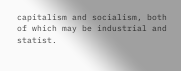capitalism and socialism, both of which may be industrial and statist.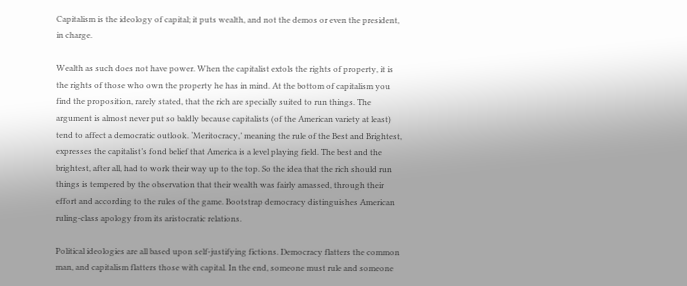Capitalism is the ideology of capital; it puts wealth, and not the demos or even the president, in charge.

Wealth as such does not have power. When the capitalist extols the rights of property, it is the rights of those who own the property he has in mind. At the bottom of capitalism you find the proposition, rarely stated, that the rich are specially suited to run things. The argument is almost never put so baldly because capitalists (of the American variety at least) tend to affect a democratic outlook. ‘Meritocracy,’ meaning the rule of the Best and Brightest, expresses the capitalist’s fond belief that America is a level playing field. The best and the brightest, after all, had to work their way up to the top. So the idea that the rich should run things is tempered by the observation that their wealth was fairly amassed, through their effort and according to the rules of the game. Bootstrap democracy distinguishes American ruling-class apology from its aristocratic relations.

Political ideologies are all based upon self-justifying fictions. Democracy flatters the common man, and capitalism flatters those with capital. In the end, someone must rule and someone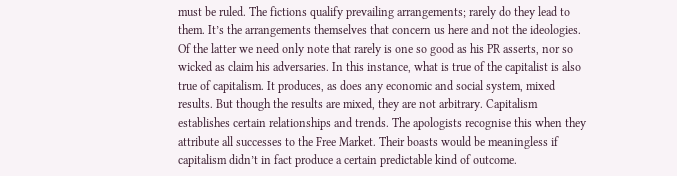must be ruled. The fictions qualify prevailing arrangements; rarely do they lead to them. It’s the arrangements themselves that concern us here and not the ideologies. Of the latter we need only note that rarely is one so good as his PR asserts, nor so wicked as claim his adversaries. In this instance, what is true of the capitalist is also true of capitalism. It produces, as does any economic and social system, mixed results. But though the results are mixed, they are not arbitrary. Capitalism establishes certain relationships and trends. The apologists recognise this when they attribute all successes to the Free Market. Their boasts would be meaningless if capitalism didn’t in fact produce a certain predictable kind of outcome.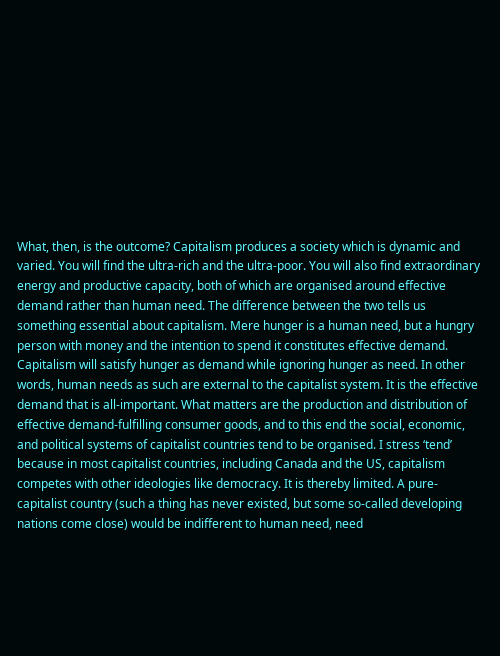What, then, is the outcome? Capitalism produces a society which is dynamic and varied. You will find the ultra-rich and the ultra-poor. You will also find extraordinary energy and productive capacity, both of which are organised around effective demand rather than human need. The difference between the two tells us something essential about capitalism. Mere hunger is a human need, but a hungry person with money and the intention to spend it constitutes effective demand. Capitalism will satisfy hunger as demand while ignoring hunger as need. In other words, human needs as such are external to the capitalist system. It is the effective demand that is all-important. What matters are the production and distribution of effective demand-fulfilling consumer goods, and to this end the social, economic, and political systems of capitalist countries tend to be organised. I stress ‘tend’ because in most capitalist countries, including Canada and the US, capitalism competes with other ideologies like democracy. It is thereby limited. A pure-capitalist country (such a thing has never existed, but some so-called developing nations come close) would be indifferent to human need, need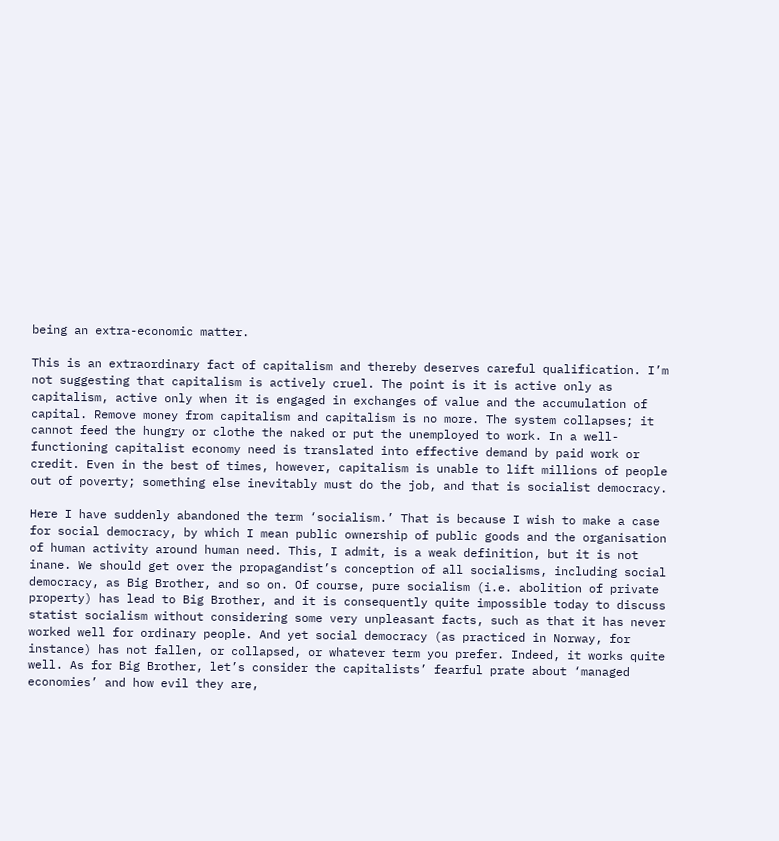being an extra-economic matter.

This is an extraordinary fact of capitalism and thereby deserves careful qualification. I’m not suggesting that capitalism is actively cruel. The point is it is active only as capitalism, active only when it is engaged in exchanges of value and the accumulation of capital. Remove money from capitalism and capitalism is no more. The system collapses; it cannot feed the hungry or clothe the naked or put the unemployed to work. In a well-functioning capitalist economy need is translated into effective demand by paid work or credit. Even in the best of times, however, capitalism is unable to lift millions of people out of poverty; something else inevitably must do the job, and that is socialist democracy.

Here I have suddenly abandoned the term ‘socialism.’ That is because I wish to make a case for social democracy, by which I mean public ownership of public goods and the organisation of human activity around human need. This, I admit, is a weak definition, but it is not inane. We should get over the propagandist’s conception of all socialisms, including social democracy, as Big Brother, and so on. Of course, pure socialism (i.e. abolition of private property) has lead to Big Brother, and it is consequently quite impossible today to discuss statist socialism without considering some very unpleasant facts, such as that it has never worked well for ordinary people. And yet social democracy (as practiced in Norway, for instance) has not fallen, or collapsed, or whatever term you prefer. Indeed, it works quite well. As for Big Brother, let’s consider the capitalists’ fearful prate about ‘managed economies’ and how evil they are,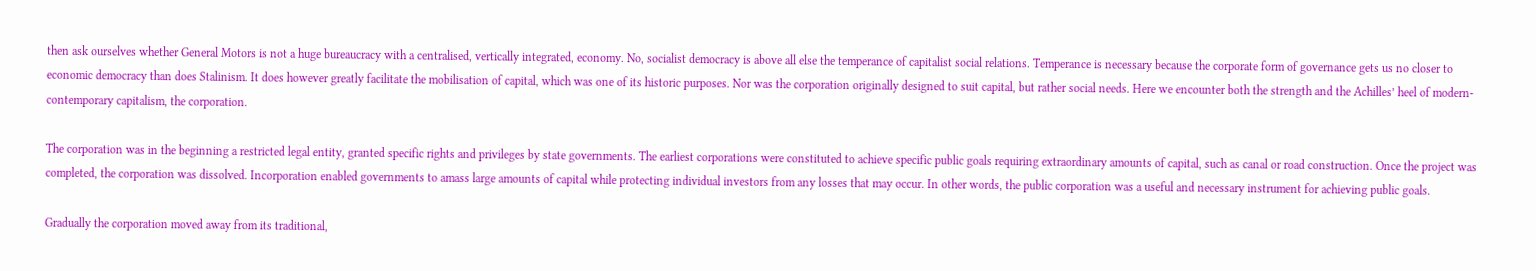then ask ourselves whether General Motors is not a huge bureaucracy with a centralised, vertically integrated, economy. No, socialist democracy is above all else the temperance of capitalist social relations. Temperance is necessary because the corporate form of governance gets us no closer to economic democracy than does Stalinism. It does however greatly facilitate the mobilisation of capital, which was one of its historic purposes. Nor was the corporation originally designed to suit capital, but rather social needs. Here we encounter both the strength and the Achilles’ heel of modern-contemporary capitalism, the corporation.

The corporation was in the beginning a restricted legal entity, granted specific rights and privileges by state governments. The earliest corporations were constituted to achieve specific public goals requiring extraordinary amounts of capital, such as canal or road construction. Once the project was completed, the corporation was dissolved. Incorporation enabled governments to amass large amounts of capital while protecting individual investors from any losses that may occur. In other words, the public corporation was a useful and necessary instrument for achieving public goals.

Gradually the corporation moved away from its traditional,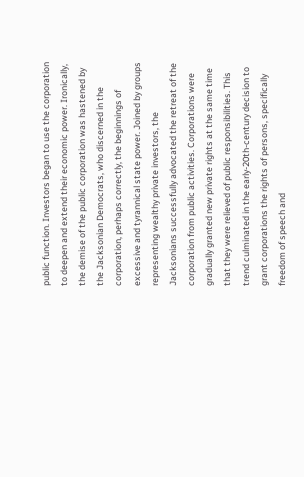public function. Investors began to use the corporation to deepen and extend their economic power. Ironically, the demise of the public corporation was hastened by the Jacksonian Democrats, who discerned in the corporation, perhaps correctly, the beginnings of excessive and tyrannical state power. Joined by groups representing wealthy private investors, the Jacksonians successfully advocated the retreat of the corporation from public activities. Corporations were gradually granted new private rights at the same time that they were relieved of public responsibilities. This trend culminated in the early-20th-century decision to grant corporations the rights of persons, specifically freedom of speech and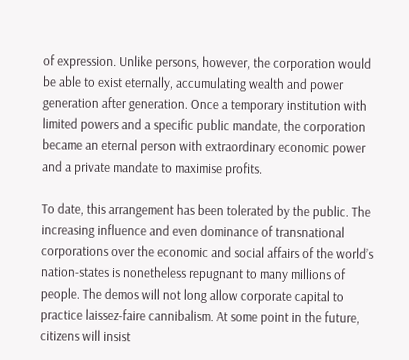of expression. Unlike persons, however, the corporation would be able to exist eternally, accumulating wealth and power generation after generation. Once a temporary institution with limited powers and a specific public mandate, the corporation became an eternal person with extraordinary economic power and a private mandate to maximise profits.

To date, this arrangement has been tolerated by the public. The increasing influence and even dominance of transnational corporations over the economic and social affairs of the world’s nation-states is nonetheless repugnant to many millions of people. The demos will not long allow corporate capital to practice laissez-faire cannibalism. At some point in the future, citizens will insist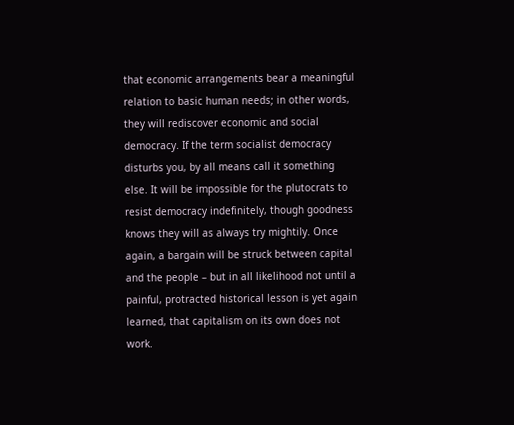that economic arrangements bear a meaningful relation to basic human needs; in other words, they will rediscover economic and social democracy. If the term socialist democracy disturbs you, by all means call it something else. It will be impossible for the plutocrats to resist democracy indefinitely, though goodness knows they will as always try mightily. Once again, a bargain will be struck between capital and the people – but in all likelihood not until a painful, protracted historical lesson is yet again learned, that capitalism on its own does not work.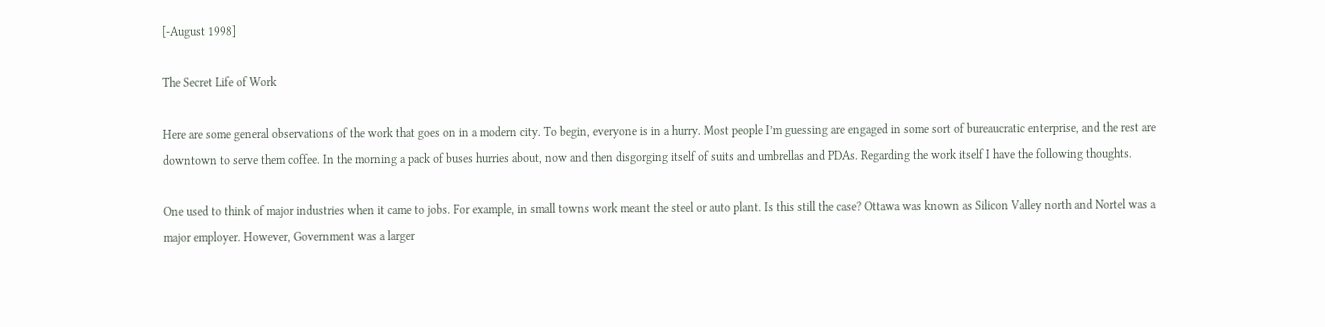[-August 1998]

The Secret Life of Work

Here are some general observations of the work that goes on in a modern city. To begin, everyone is in a hurry. Most people I’m guessing are engaged in some sort of bureaucratic enterprise, and the rest are downtown to serve them coffee. In the morning a pack of buses hurries about, now and then disgorging itself of suits and umbrellas and PDAs. Regarding the work itself I have the following thoughts.

One used to think of major industries when it came to jobs. For example, in small towns work meant the steel or auto plant. Is this still the case? Ottawa was known as Silicon Valley north and Nortel was a major employer. However, Government was a larger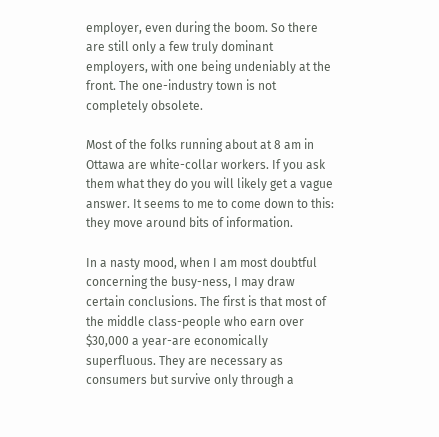employer, even during the boom. So there are still only a few truly dominant employers, with one being undeniably at the front. The one-industry town is not completely obsolete.

Most of the folks running about at 8 am in Ottawa are white-collar workers. If you ask them what they do you will likely get a vague answer. It seems to me to come down to this: they move around bits of information.

In a nasty mood, when I am most doubtful concerning the busy-ness, I may draw certain conclusions. The first is that most of the middle class-people who earn over $30,000 a year-are economically superfluous. They are necessary as consumers but survive only through a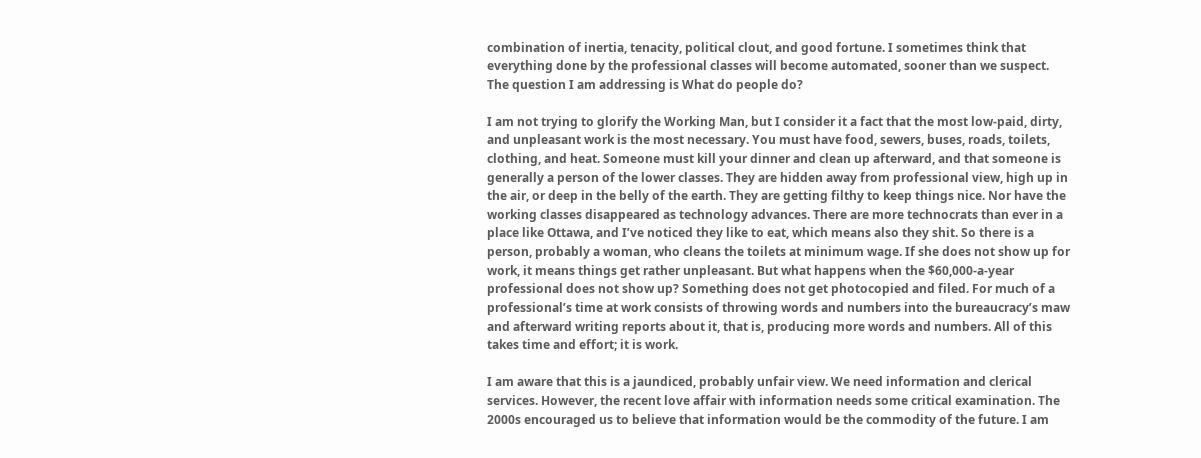combination of inertia, tenacity, political clout, and good fortune. I sometimes think that everything done by the professional classes will become automated, sooner than we suspect. The question I am addressing is What do people do?

I am not trying to glorify the Working Man, but I consider it a fact that the most low-paid, dirty, and unpleasant work is the most necessary. You must have food, sewers, buses, roads, toilets, clothing, and heat. Someone must kill your dinner and clean up afterward, and that someone is generally a person of the lower classes. They are hidden away from professional view, high up in the air, or deep in the belly of the earth. They are getting filthy to keep things nice. Nor have the working classes disappeared as technology advances. There are more technocrats than ever in a place like Ottawa, and I’ve noticed they like to eat, which means also they shit. So there is a person, probably a woman, who cleans the toilets at minimum wage. If she does not show up for work, it means things get rather unpleasant. But what happens when the $60,000-a-year professional does not show up? Something does not get photocopied and filed. For much of a professional’s time at work consists of throwing words and numbers into the bureaucracy’s maw and afterward writing reports about it, that is, producing more words and numbers. All of this takes time and effort; it is work.

I am aware that this is a jaundiced, probably unfair view. We need information and clerical services. However, the recent love affair with information needs some critical examination. The 2000s encouraged us to believe that information would be the commodity of the future. I am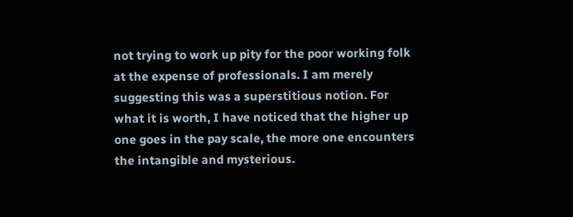not trying to work up pity for the poor working folk at the expense of professionals. I am merely suggesting this was a superstitious notion. For what it is worth, I have noticed that the higher up one goes in the pay scale, the more one encounters the intangible and mysterious.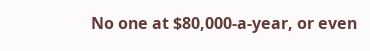No one at $80,000-a-year, or even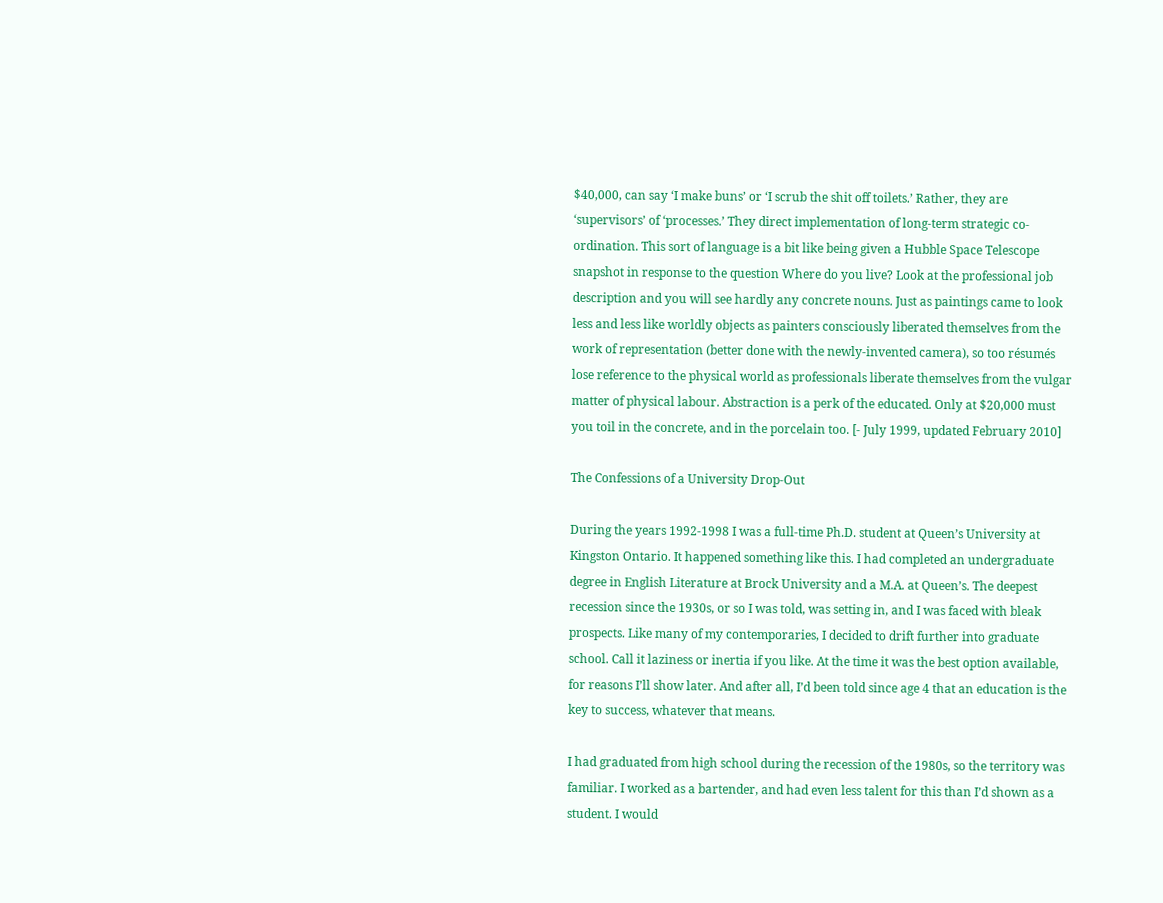$40,000, can say ‘I make buns’ or ‘I scrub the shit off toilets.’ Rather, they are ‘supervisors’ of ‘processes.’ They direct implementation of long-term strategic co-ordination. This sort of language is a bit like being given a Hubble Space Telescope snapshot in response to the question Where do you live? Look at the professional job description and you will see hardly any concrete nouns. Just as paintings came to look less and less like worldly objects as painters consciously liberated themselves from the work of representation (better done with the newly-invented camera), so too résumés lose reference to the physical world as professionals liberate themselves from the vulgar matter of physical labour. Abstraction is a perk of the educated. Only at $20,000 must you toil in the concrete, and in the porcelain too. [- July 1999, updated February 2010]

The Confessions of a University Drop-Out

During the years 1992-1998 I was a full-time Ph.D. student at Queen’s University at Kingston Ontario. It happened something like this. I had completed an undergraduate degree in English Literature at Brock University and a M.A. at Queen’s. The deepest recession since the 1930s, or so I was told, was setting in, and I was faced with bleak prospects. Like many of my contemporaries, I decided to drift further into graduate school. Call it laziness or inertia if you like. At the time it was the best option available, for reasons I’ll show later. And after all, I’d been told since age 4 that an education is the key to success, whatever that means.

I had graduated from high school during the recession of the 1980s, so the territory was familiar. I worked as a bartender, and had even less talent for this than I’d shown as a student. I would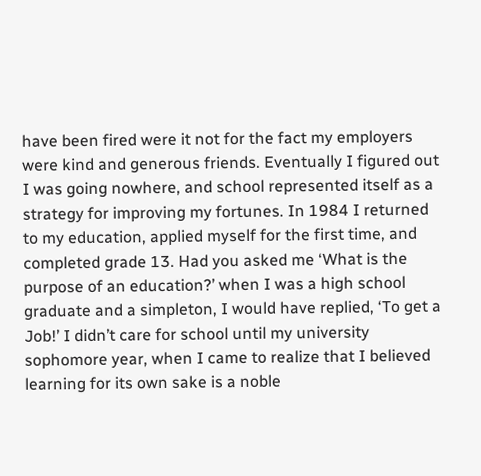have been fired were it not for the fact my employers were kind and generous friends. Eventually I figured out I was going nowhere, and school represented itself as a strategy for improving my fortunes. In 1984 I returned to my education, applied myself for the first time, and completed grade 13. Had you asked me ‘What is the purpose of an education?’ when I was a high school graduate and a simpleton, I would have replied, ‘To get a Job!’ I didn’t care for school until my university sophomore year, when I came to realize that I believed learning for its own sake is a noble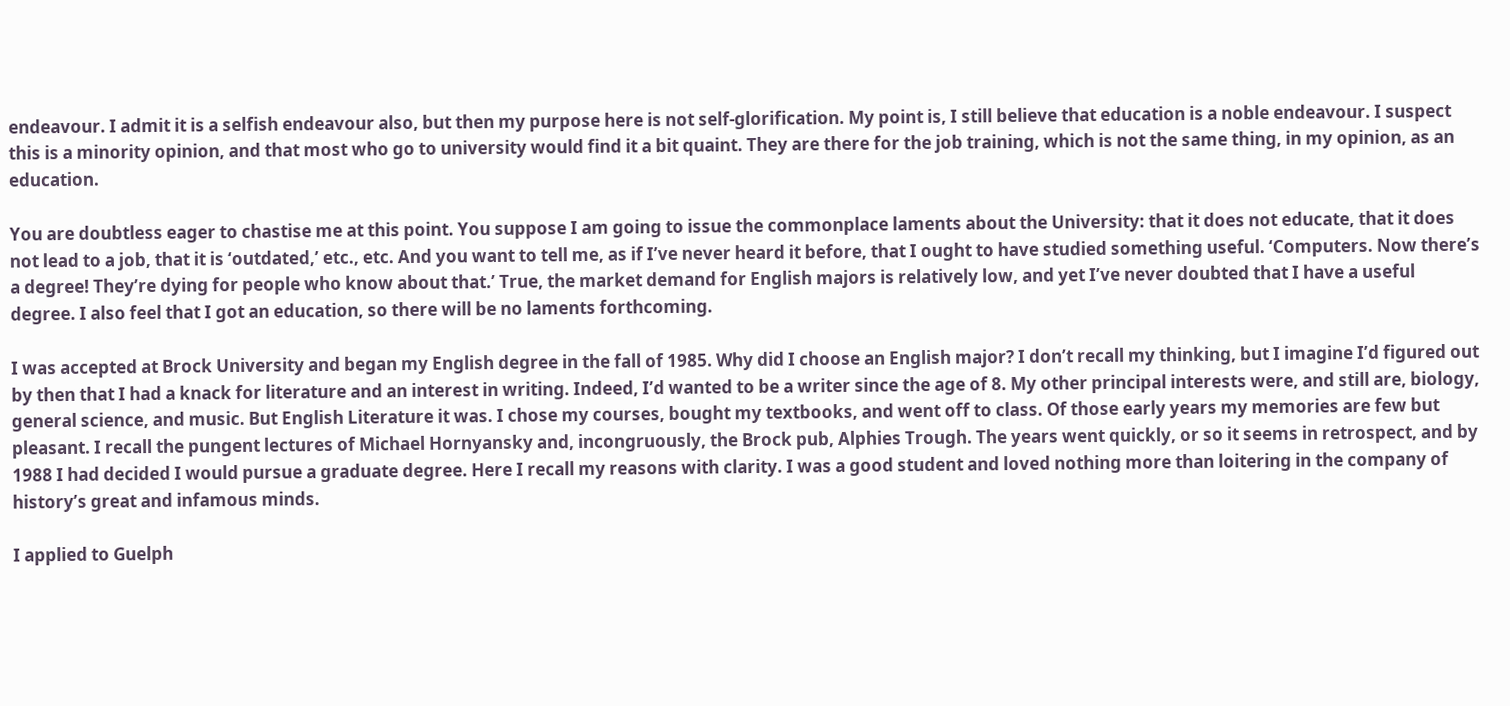endeavour. I admit it is a selfish endeavour also, but then my purpose here is not self-glorification. My point is, I still believe that education is a noble endeavour. I suspect this is a minority opinion, and that most who go to university would find it a bit quaint. They are there for the job training, which is not the same thing, in my opinion, as an education.

You are doubtless eager to chastise me at this point. You suppose I am going to issue the commonplace laments about the University: that it does not educate, that it does not lead to a job, that it is ‘outdated,’ etc., etc. And you want to tell me, as if I’ve never heard it before, that I ought to have studied something useful. ‘Computers. Now there’s a degree! They’re dying for people who know about that.’ True, the market demand for English majors is relatively low, and yet I’ve never doubted that I have a useful degree. I also feel that I got an education, so there will be no laments forthcoming.

I was accepted at Brock University and began my English degree in the fall of 1985. Why did I choose an English major? I don’t recall my thinking, but I imagine I’d figured out by then that I had a knack for literature and an interest in writing. Indeed, I’d wanted to be a writer since the age of 8. My other principal interests were, and still are, biology, general science, and music. But English Literature it was. I chose my courses, bought my textbooks, and went off to class. Of those early years my memories are few but pleasant. I recall the pungent lectures of Michael Hornyansky and, incongruously, the Brock pub, Alphies Trough. The years went quickly, or so it seems in retrospect, and by 1988 I had decided I would pursue a graduate degree. Here I recall my reasons with clarity. I was a good student and loved nothing more than loitering in the company of history’s great and infamous minds.

I applied to Guelph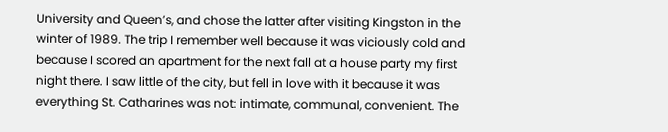University and Queen’s, and chose the latter after visiting Kingston in the winter of 1989. The trip I remember well because it was viciously cold and because I scored an apartment for the next fall at a house party my first night there. I saw little of the city, but fell in love with it because it was everything St. Catharines was not: intimate, communal, convenient. The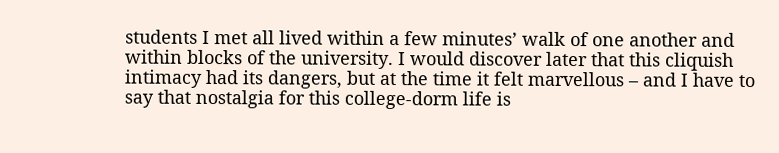students I met all lived within a few minutes’ walk of one another and within blocks of the university. I would discover later that this cliquish intimacy had its dangers, but at the time it felt marvellous – and I have to say that nostalgia for this college-dorm life is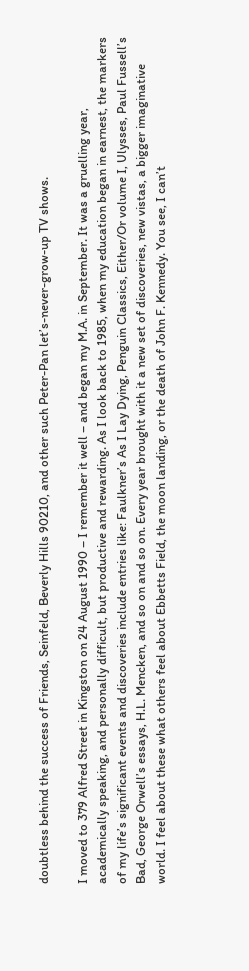doubtless behind the success of Friends, Seinfeld, Beverly Hills 90210, and other such Peter-Pan let’s-never-grow-up TV shows.

I moved to 379 Alfred Street in Kingston on 24 August 1990 – I remember it well – and began my M.A. in September. It was a gruelling year, academically speaking, and personally difficult, but productive and rewarding. As I look back to 1985, when my education began in earnest, the markers of my life’s significant events and discoveries include entries like: Faulkner’s As I Lay Dying, Penguin Classics, Either/Or volume I, Ulysses, Paul Fussell’s Bad, George Orwell’s essays, H.L. Mencken, and so on and so on. Every year brought with it a new set of discoveries, new vistas, a bigger imaginative world. I feel about these what others feel about Ebbetts Field, the moon landing, or the death of John F. Kennedy. You see, I can’t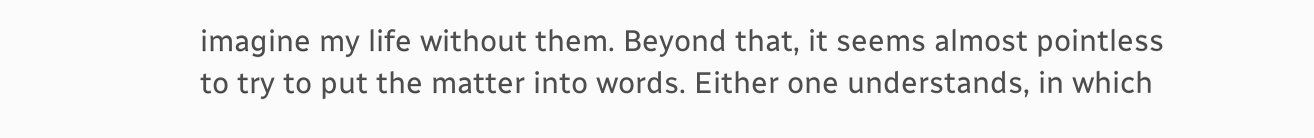imagine my life without them. Beyond that, it seems almost pointless to try to put the matter into words. Either one understands, in which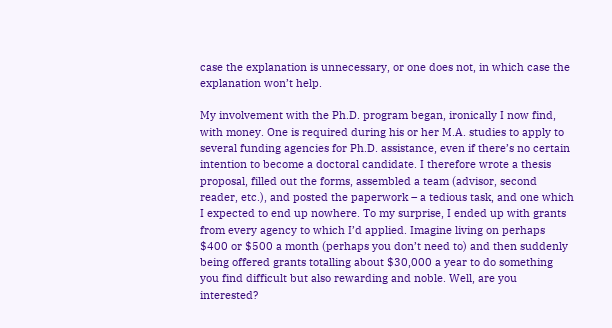case the explanation is unnecessary, or one does not, in which case the explanation won’t help.

My involvement with the Ph.D. program began, ironically I now find, with money. One is required during his or her M.A. studies to apply to several funding agencies for Ph.D. assistance, even if there’s no certain intention to become a doctoral candidate. I therefore wrote a thesis proposal, filled out the forms, assembled a team (advisor, second reader, etc.), and posted the paperwork – a tedious task, and one which I expected to end up nowhere. To my surprise, I ended up with grants from every agency to which I’d applied. Imagine living on perhaps $400 or $500 a month (perhaps you don’t need to) and then suddenly being offered grants totalling about $30,000 a year to do something you find difficult but also rewarding and noble. Well, are you interested?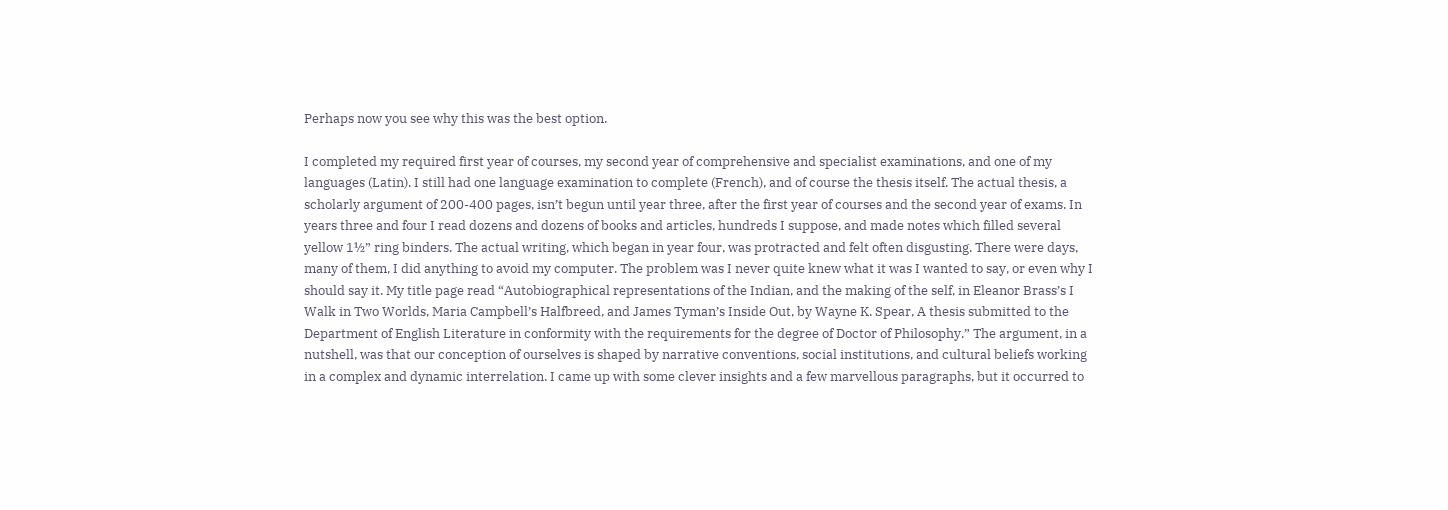Perhaps now you see why this was the best option.

I completed my required first year of courses, my second year of comprehensive and specialist examinations, and one of my languages (Latin). I still had one language examination to complete (French), and of course the thesis itself. The actual thesis, a scholarly argument of 200-400 pages, isn’t begun until year three, after the first year of courses and the second year of exams. In years three and four I read dozens and dozens of books and articles, hundreds I suppose, and made notes which filled several yellow 1½” ring binders. The actual writing, which began in year four, was protracted and felt often disgusting. There were days, many of them, I did anything to avoid my computer. The problem was I never quite knew what it was I wanted to say, or even why I should say it. My title page read “Autobiographical representations of the Indian, and the making of the self, in Eleanor Brass’s I Walk in Two Worlds, Maria Campbell’s Halfbreed, and James Tyman’s Inside Out, by Wayne K. Spear, A thesis submitted to the Department of English Literature in conformity with the requirements for the degree of Doctor of Philosophy.” The argument, in a nutshell, was that our conception of ourselves is shaped by narrative conventions, social institutions, and cultural beliefs working in a complex and dynamic interrelation. I came up with some clever insights and a few marvellous paragraphs, but it occurred to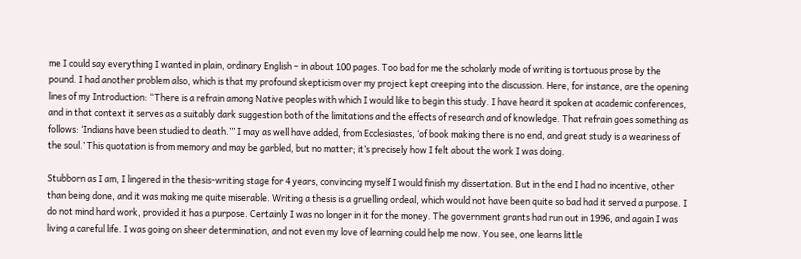me I could say everything I wanted in plain, ordinary English – in about 100 pages. Too bad for me the scholarly mode of writing is tortuous prose by the pound. I had another problem also, which is that my profound skepticism over my project kept creeping into the discussion. Here, for instance, are the opening lines of my Introduction: “There is a refrain among Native peoples with which I would like to begin this study. I have heard it spoken at academic conferences, and in that context it serves as a suitably dark suggestion both of the limitations and the effects of research and of knowledge. That refrain goes something as follows: ‘Indians have been studied to death.’” I may as well have added, from Ecclesiastes, ‘of book making there is no end, and great study is a weariness of the soul.’ This quotation is from memory and may be garbled, but no matter; it’s precisely how I felt about the work I was doing.

Stubborn as I am, I lingered in the thesis-writing stage for 4 years, convincing myself I would finish my dissertation. But in the end I had no incentive, other than being done, and it was making me quite miserable. Writing a thesis is a gruelling ordeal, which would not have been quite so bad had it served a purpose. I do not mind hard work, provided it has a purpose. Certainly I was no longer in it for the money. The government grants had run out in 1996, and again I was living a careful life. I was going on sheer determination, and not even my love of learning could help me now. You see, one learns little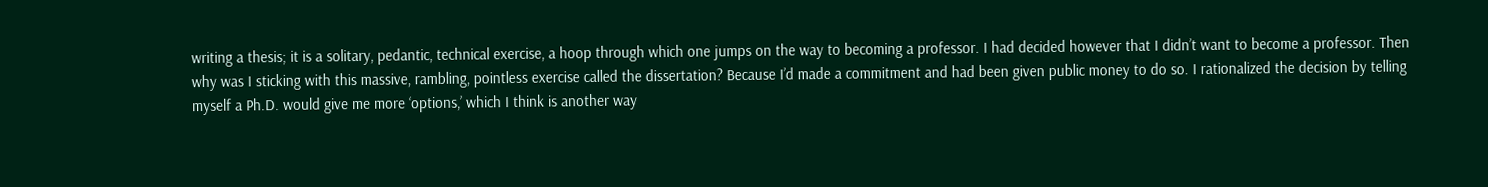writing a thesis; it is a solitary, pedantic, technical exercise, a hoop through which one jumps on the way to becoming a professor. I had decided however that I didn’t want to become a professor. Then why was I sticking with this massive, rambling, pointless exercise called the dissertation? Because I’d made a commitment and had been given public money to do so. I rationalized the decision by telling myself a Ph.D. would give me more ‘options,’ which I think is another way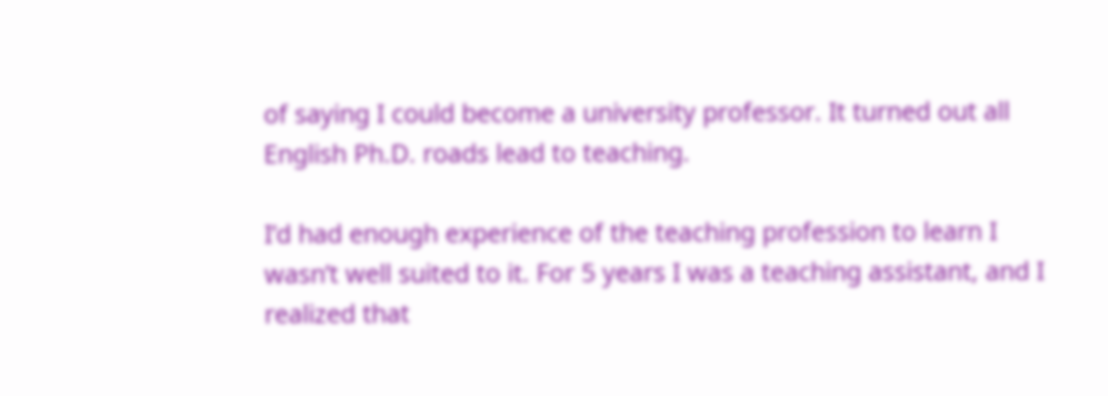of saying I could become a university professor. It turned out all English Ph.D. roads lead to teaching.

I’d had enough experience of the teaching profession to learn I wasn’t well suited to it. For 5 years I was a teaching assistant, and I realized that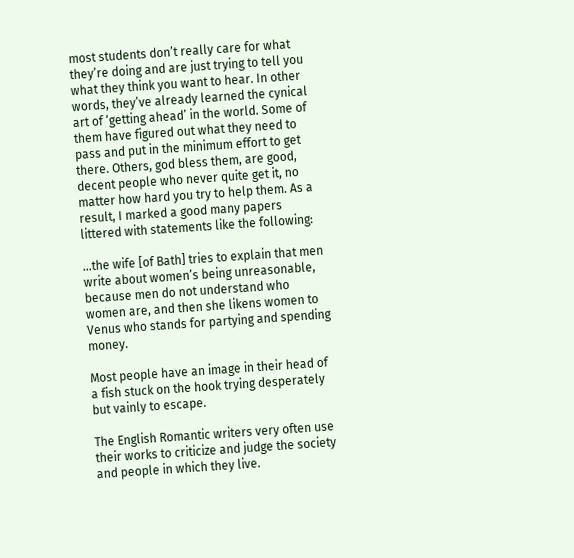most students don’t really care for what they’re doing and are just trying to tell you what they think you want to hear. In other words, they’ve already learned the cynical art of ‘getting ahead’ in the world. Some of them have figured out what they need to pass and put in the minimum effort to get there. Others, god bless them, are good, decent people who never quite get it, no matter how hard you try to help them. As a result, I marked a good many papers littered with statements like the following:

…the wife [of Bath] tries to explain that men write about women’s being unreasonable, because men do not understand who women are, and then she likens women to Venus who stands for partying and spending money.

Most people have an image in their head of a fish stuck on the hook trying desperately but vainly to escape.

The English Romantic writers very often use their works to criticize and judge the society and people in which they live.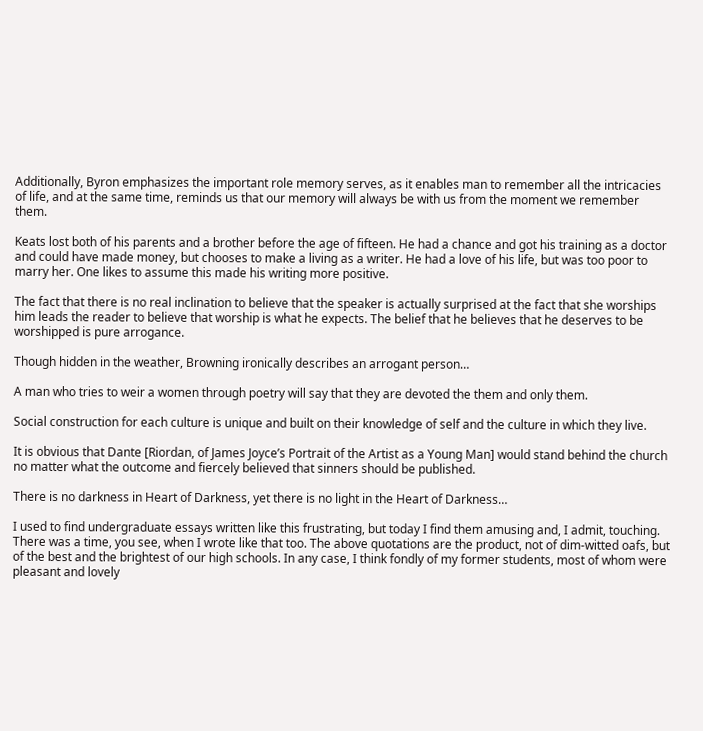Additionally, Byron emphasizes the important role memory serves, as it enables man to remember all the intricacies of life, and at the same time, reminds us that our memory will always be with us from the moment we remember them.

Keats lost both of his parents and a brother before the age of fifteen. He had a chance and got his training as a doctor and could have made money, but chooses to make a living as a writer. He had a love of his life, but was too poor to marry her. One likes to assume this made his writing more positive.

The fact that there is no real inclination to believe that the speaker is actually surprised at the fact that she worships him leads the reader to believe that worship is what he expects. The belief that he believes that he deserves to be worshipped is pure arrogance.

Though hidden in the weather, Browning ironically describes an arrogant person…

A man who tries to weir a women through poetry will say that they are devoted the them and only them.

Social construction for each culture is unique and built on their knowledge of self and the culture in which they live.

It is obvious that Dante [Riordan, of James Joyce’s Portrait of the Artist as a Young Man] would stand behind the church no matter what the outcome and fiercely believed that sinners should be published.

There is no darkness in Heart of Darkness, yet there is no light in the Heart of Darkness…

I used to find undergraduate essays written like this frustrating, but today I find them amusing and, I admit, touching. There was a time, you see, when I wrote like that too. The above quotations are the product, not of dim-witted oafs, but of the best and the brightest of our high schools. In any case, I think fondly of my former students, most of whom were pleasant and lovely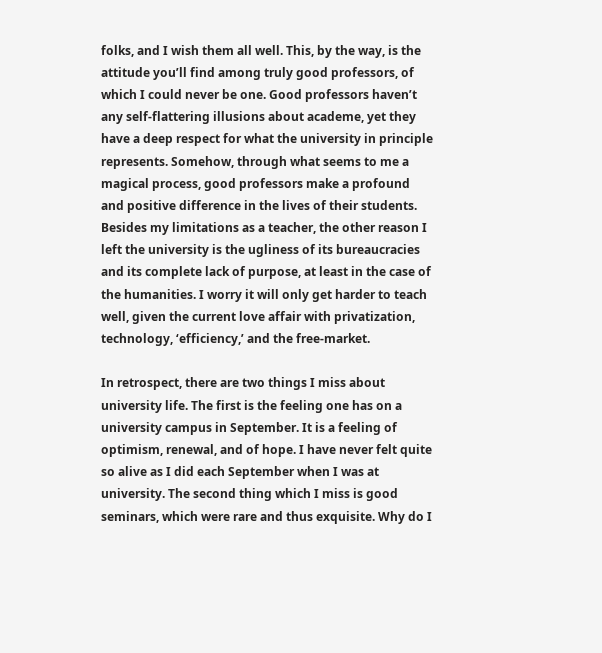folks, and I wish them all well. This, by the way, is the attitude you’ll find among truly good professors, of which I could never be one. Good professors haven’t any self-flattering illusions about academe, yet they have a deep respect for what the university in principle represents. Somehow, through what seems to me a magical process, good professors make a profound and positive difference in the lives of their students. Besides my limitations as a teacher, the other reason I left the university is the ugliness of its bureaucracies and its complete lack of purpose, at least in the case of the humanities. I worry it will only get harder to teach well, given the current love affair with privatization, technology, ‘efficiency,’ and the free-market.

In retrospect, there are two things I miss about university life. The first is the feeling one has on a university campus in September. It is a feeling of optimism, renewal, and of hope. I have never felt quite so alive as I did each September when I was at university. The second thing which I miss is good seminars, which were rare and thus exquisite. Why do I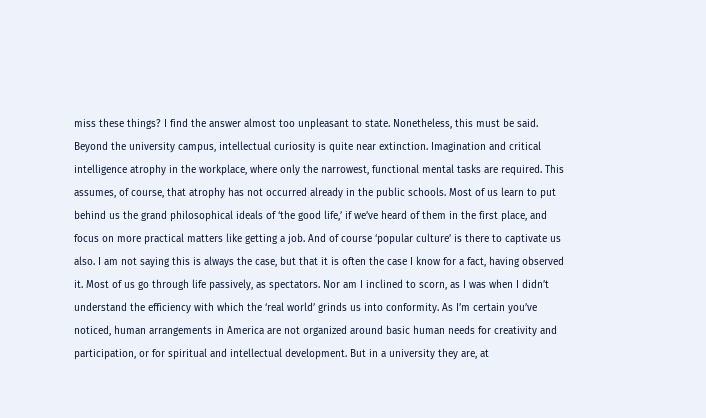miss these things? I find the answer almost too unpleasant to state. Nonetheless, this must be said. Beyond the university campus, intellectual curiosity is quite near extinction. Imagination and critical intelligence atrophy in the workplace, where only the narrowest, functional mental tasks are required. This assumes, of course, that atrophy has not occurred already in the public schools. Most of us learn to put behind us the grand philosophical ideals of ‘the good life,’ if we’ve heard of them in the first place, and focus on more practical matters like getting a job. And of course ‘popular culture’ is there to captivate us also. I am not saying this is always the case, but that it is often the case I know for a fact, having observed it. Most of us go through life passively, as spectators. Nor am I inclined to scorn, as I was when I didn’t understand the efficiency with which the ‘real world’ grinds us into conformity. As I’m certain you’ve noticed, human arrangements in America are not organized around basic human needs for creativity and participation, or for spiritual and intellectual development. But in a university they are, at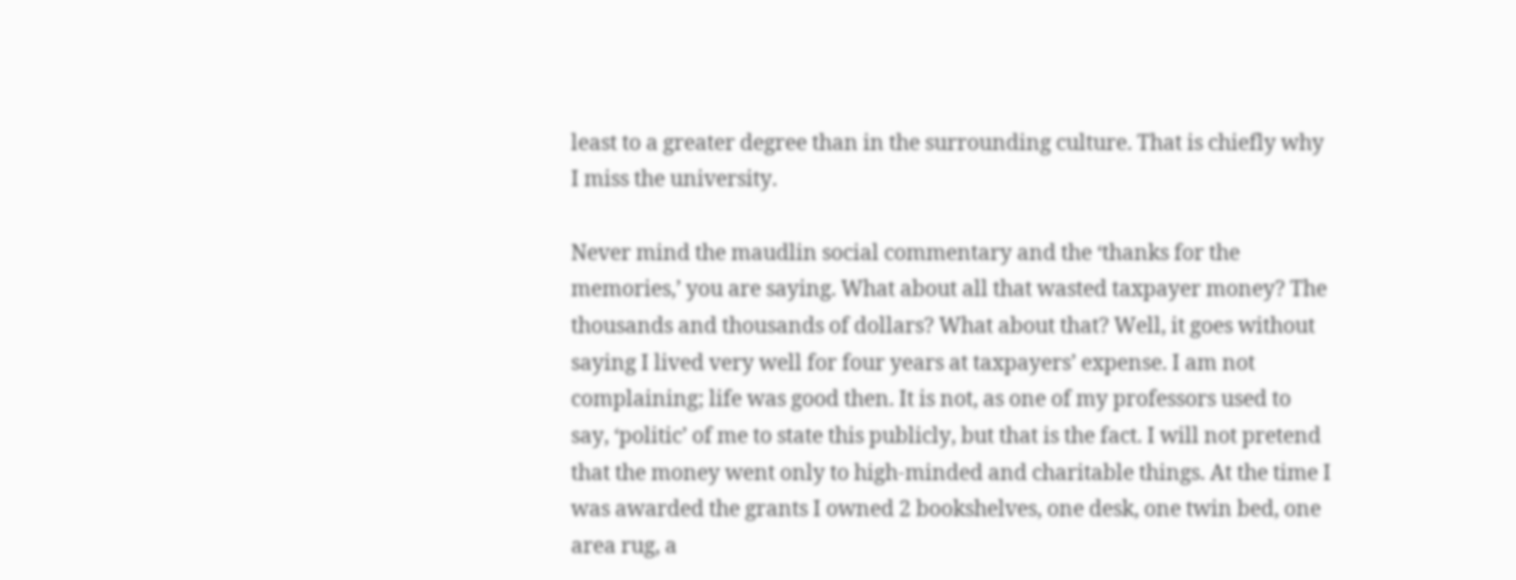least to a greater degree than in the surrounding culture. That is chiefly why I miss the university.

Never mind the maudlin social commentary and the ‘thanks for the memories,’ you are saying. What about all that wasted taxpayer money? The thousands and thousands of dollars? What about that? Well, it goes without saying I lived very well for four years at taxpayers’ expense. I am not complaining; life was good then. It is not, as one of my professors used to say, ‘politic’ of me to state this publicly, but that is the fact. I will not pretend that the money went only to high-minded and charitable things. At the time I was awarded the grants I owned 2 bookshelves, one desk, one twin bed, one area rug, a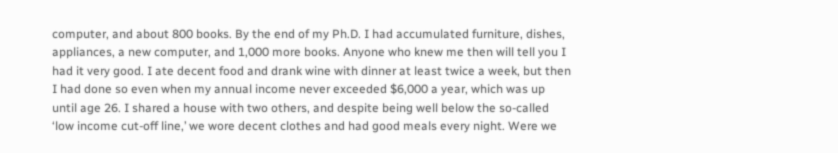computer, and about 800 books. By the end of my Ph.D. I had accumulated furniture, dishes, appliances, a new computer, and 1,000 more books. Anyone who knew me then will tell you I had it very good. I ate decent food and drank wine with dinner at least twice a week, but then I had done so even when my annual income never exceeded $6,000 a year, which was up until age 26. I shared a house with two others, and despite being well below the so-called ‘low income cut-off line,’ we wore decent clothes and had good meals every night. Were we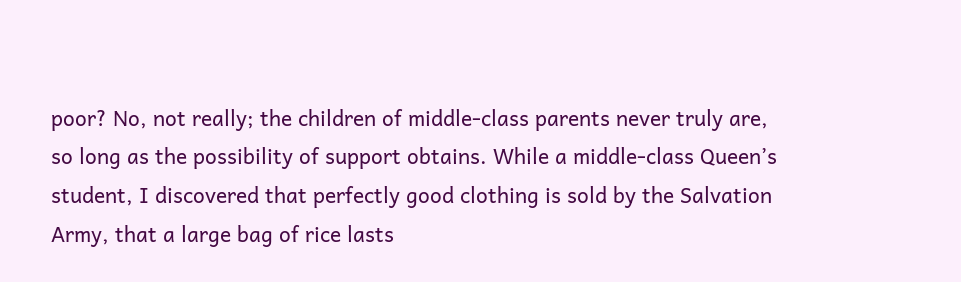poor? No, not really; the children of middle-class parents never truly are, so long as the possibility of support obtains. While a middle-class Queen’s student, I discovered that perfectly good clothing is sold by the Salvation Army, that a large bag of rice lasts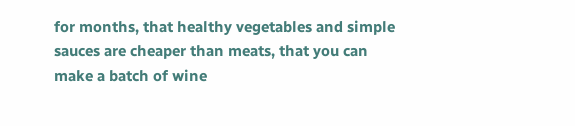for months, that healthy vegetables and simple sauces are cheaper than meats, that you can make a batch of wine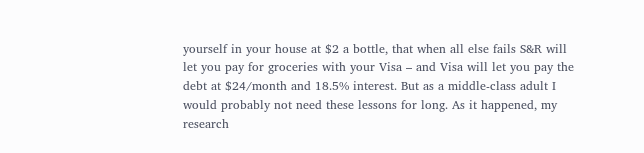yourself in your house at $2 a bottle, that when all else fails S&R will let you pay for groceries with your Visa – and Visa will let you pay the debt at $24/month and 18.5% interest. But as a middle-class adult I would probably not need these lessons for long. As it happened, my research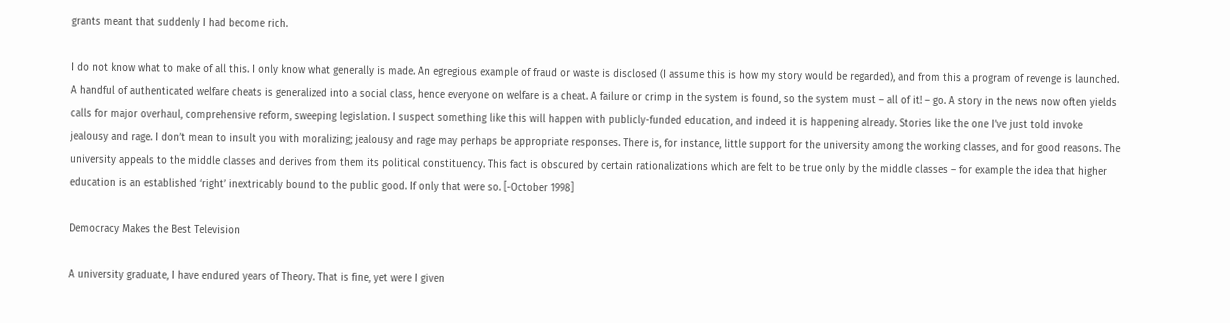grants meant that suddenly I had become rich.

I do not know what to make of all this. I only know what generally is made. An egregious example of fraud or waste is disclosed (I assume this is how my story would be regarded), and from this a program of revenge is launched. A handful of authenticated welfare cheats is generalized into a social class, hence everyone on welfare is a cheat. A failure or crimp in the system is found, so the system must – all of it! – go. A story in the news now often yields calls for major overhaul, comprehensive reform, sweeping legislation. I suspect something like this will happen with publicly-funded education, and indeed it is happening already. Stories like the one I’ve just told invoke jealousy and rage. I don’t mean to insult you with moralizing; jealousy and rage may perhaps be appropriate responses. There is, for instance, little support for the university among the working classes, and for good reasons. The university appeals to the middle classes and derives from them its political constituency. This fact is obscured by certain rationalizations which are felt to be true only by the middle classes – for example the idea that higher education is an established ‘right’ inextricably bound to the public good. If only that were so. [-October 1998]

Democracy Makes the Best Television

A university graduate, I have endured years of Theory. That is fine, yet were I given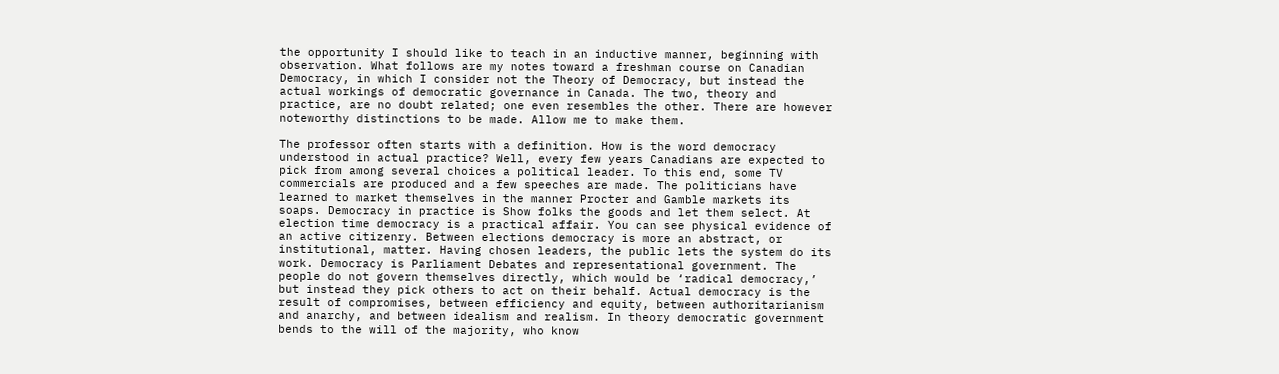the opportunity I should like to teach in an inductive manner, beginning with observation. What follows are my notes toward a freshman course on Canadian Democracy, in which I consider not the Theory of Democracy, but instead the actual workings of democratic governance in Canada. The two, theory and practice, are no doubt related; one even resembles the other. There are however noteworthy distinctions to be made. Allow me to make them.

The professor often starts with a definition. How is the word democracy understood in actual practice? Well, every few years Canadians are expected to pick from among several choices a political leader. To this end, some TV commercials are produced and a few speeches are made. The politicians have learned to market themselves in the manner Procter and Gamble markets its soaps. Democracy in practice is Show folks the goods and let them select. At election time democracy is a practical affair. You can see physical evidence of an active citizenry. Between elections democracy is more an abstract, or institutional, matter. Having chosen leaders, the public lets the system do its work. Democracy is Parliament Debates and representational government. The people do not govern themselves directly, which would be ‘radical democracy,’ but instead they pick others to act on their behalf. Actual democracy is the result of compromises, between efficiency and equity, between authoritarianism and anarchy, and between idealism and realism. In theory democratic government bends to the will of the majority, who know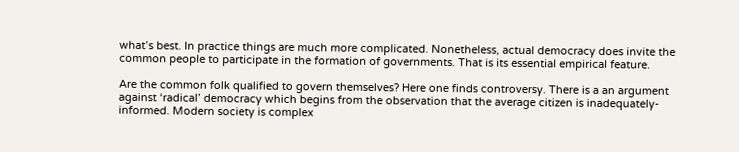what’s best. In practice things are much more complicated. Nonetheless, actual democracy does invite the common people to participate in the formation of governments. That is its essential empirical feature.

Are the common folk qualified to govern themselves? Here one finds controversy. There is a an argument against ‘radical’ democracy which begins from the observation that the average citizen is inadequately-informed. Modern society is complex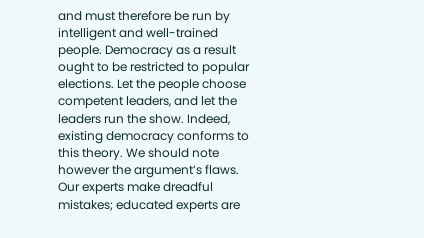and must therefore be run by intelligent and well-trained people. Democracy as a result ought to be restricted to popular elections. Let the people choose competent leaders, and let the leaders run the show. Indeed, existing democracy conforms to this theory. We should note however the argument’s flaws. Our experts make dreadful mistakes; educated experts are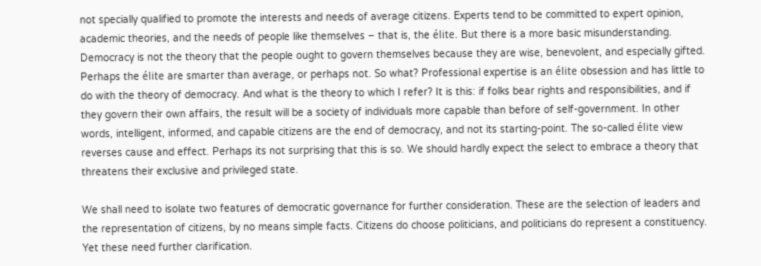not specially qualified to promote the interests and needs of average citizens. Experts tend to be committed to expert opinion, academic theories, and the needs of people like themselves – that is, the élite. But there is a more basic misunderstanding. Democracy is not the theory that the people ought to govern themselves because they are wise, benevolent, and especially gifted. Perhaps the élite are smarter than average, or perhaps not. So what? Professional expertise is an élite obsession and has little to do with the theory of democracy. And what is the theory to which I refer? It is this: if folks bear rights and responsibilities, and if they govern their own affairs, the result will be a society of individuals more capable than before of self-government. In other words, intelligent, informed, and capable citizens are the end of democracy, and not its starting-point. The so-called élite view reverses cause and effect. Perhaps its not surprising that this is so. We should hardly expect the select to embrace a theory that threatens their exclusive and privileged state.

We shall need to isolate two features of democratic governance for further consideration. These are the selection of leaders and the representation of citizens, by no means simple facts. Citizens do choose politicians, and politicians do represent a constituency. Yet these need further clarification.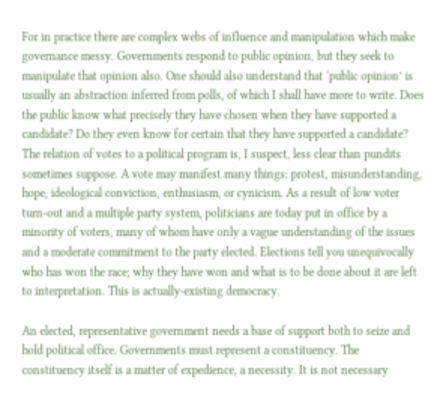For in practice there are complex webs of influence and manipulation which make governance messy. Governments respond to public opinion, but they seek to manipulate that opinion also. One should also understand that ‘public opinion’ is usually an abstraction inferred from polls, of which I shall have more to write. Does the public know what precisely they have chosen when they have supported a candidate? Do they even know for certain that they have supported a candidate? The relation of votes to a political program is, I suspect, less clear than pundits sometimes suppose. A vote may manifest many things: protest, misunderstanding, hope, ideological conviction, enthusiasm, or cynicism. As a result of low voter turn-out and a multiple party system, politicians are today put in office by a minority of voters, many of whom have only a vague understanding of the issues and a moderate commitment to the party elected. Elections tell you unequivocally who has won the race; why they have won and what is to be done about it are left to interpretation. This is actually-existing democracy.

An elected, representative government needs a base of support both to seize and hold political office. Governments must represent a constituency. The constituency itself is a matter of expedience, a necessity. It is not necessary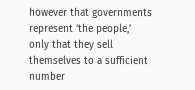however that governments represent ‘the people,’ only that they sell themselves to a sufficient number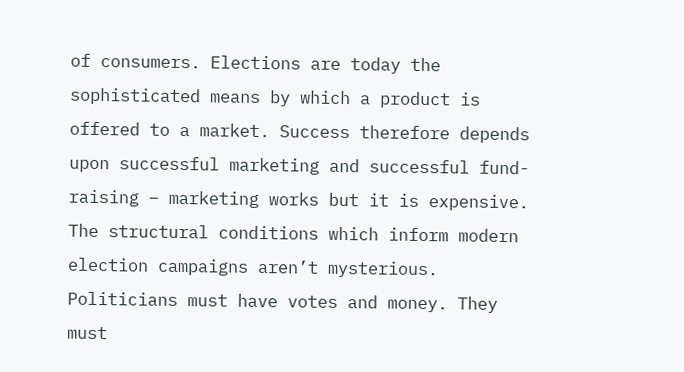of consumers. Elections are today the sophisticated means by which a product is offered to a market. Success therefore depends upon successful marketing and successful fund-raising – marketing works but it is expensive. The structural conditions which inform modern election campaigns aren’t mysterious. Politicians must have votes and money. They must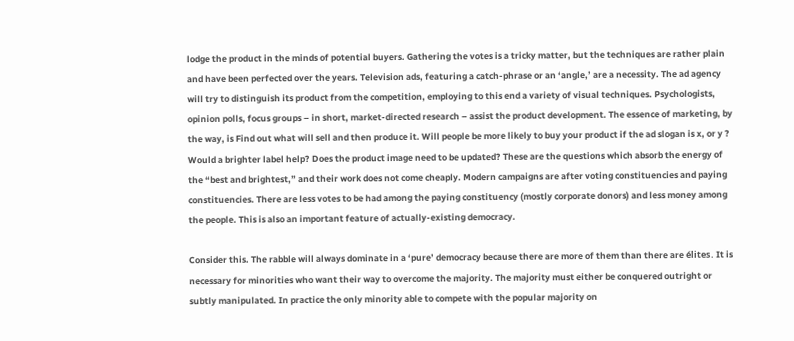lodge the product in the minds of potential buyers. Gathering the votes is a tricky matter, but the techniques are rather plain and have been perfected over the years. Television ads, featuring a catch-phrase or an ‘angle,’ are a necessity. The ad agency will try to distinguish its product from the competition, employing to this end a variety of visual techniques. Psychologists, opinion polls, focus groups – in short, market-directed research – assist the product development. The essence of marketing, by the way, is Find out what will sell and then produce it. Will people be more likely to buy your product if the ad slogan is x, or y ? Would a brighter label help? Does the product image need to be updated? These are the questions which absorb the energy of the “best and brightest,” and their work does not come cheaply. Modern campaigns are after voting constituencies and paying constituencies. There are less votes to be had among the paying constituency (mostly corporate donors) and less money among the people. This is also an important feature of actually-existing democracy.

Consider this. The rabble will always dominate in a ‘pure’ democracy because there are more of them than there are élites. It is necessary for minorities who want their way to overcome the majority. The majority must either be conquered outright or subtly manipulated. In practice the only minority able to compete with the popular majority on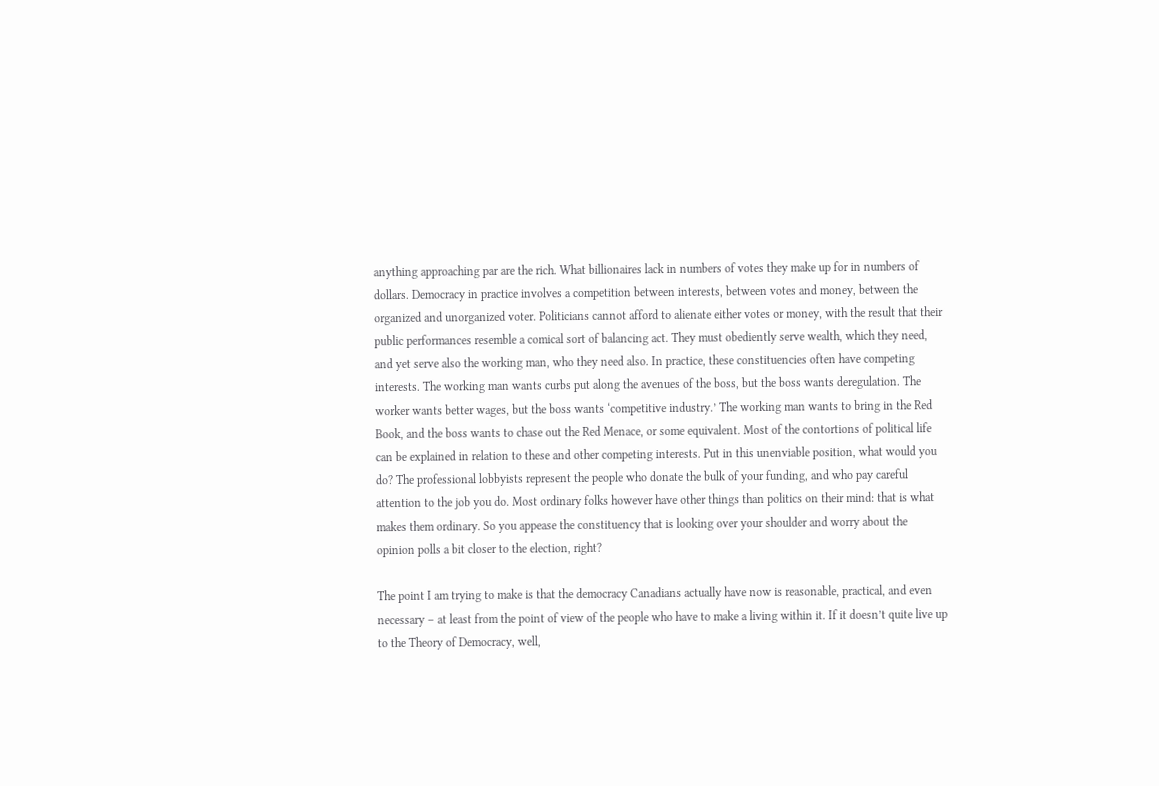anything approaching par are the rich. What billionaires lack in numbers of votes they make up for in numbers of dollars. Democracy in practice involves a competition between interests, between votes and money, between the organized and unorganized voter. Politicians cannot afford to alienate either votes or money, with the result that their public performances resemble a comical sort of balancing act. They must obediently serve wealth, which they need, and yet serve also the working man, who they need also. In practice, these constituencies often have competing interests. The working man wants curbs put along the avenues of the boss, but the boss wants deregulation. The worker wants better wages, but the boss wants ‘competitive industry.’ The working man wants to bring in the Red Book, and the boss wants to chase out the Red Menace, or some equivalent. Most of the contortions of political life can be explained in relation to these and other competing interests. Put in this unenviable position, what would you do? The professional lobbyists represent the people who donate the bulk of your funding, and who pay careful attention to the job you do. Most ordinary folks however have other things than politics on their mind: that is what makes them ordinary. So you appease the constituency that is looking over your shoulder and worry about the opinion polls a bit closer to the election, right?

The point I am trying to make is that the democracy Canadians actually have now is reasonable, practical, and even necessary – at least from the point of view of the people who have to make a living within it. If it doesn’t quite live up to the Theory of Democracy, well,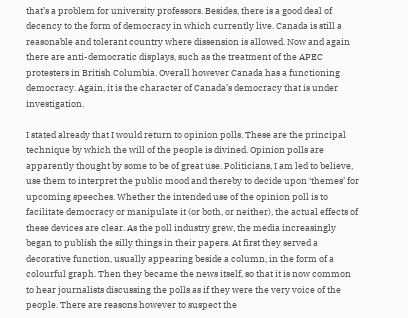that’s a problem for university professors. Besides, there is a good deal of decency to the form of democracy in which currently live. Canada is still a reasonable and tolerant country where dissension is allowed. Now and again there are anti-democratic displays, such as the treatment of the APEC protesters in British Columbia. Overall however Canada has a functioning democracy. Again, it is the character of Canada’s democracy that is under investigation.

I stated already that I would return to opinion polls. These are the principal technique by which the will of the people is divined. Opinion polls are apparently thought by some to be of great use. Politicians, I am led to believe, use them to interpret the public mood and thereby to decide upon ‘themes’ for upcoming speeches. Whether the intended use of the opinion poll is to facilitate democracy or manipulate it (or both, or neither), the actual effects of these devices are clear. As the poll industry grew, the media increasingly began to publish the silly things in their papers. At first they served a decorative function, usually appearing beside a column, in the form of a colourful graph. Then they became the news itself, so that it is now common to hear journalists discussing the polls as if they were the very voice of the people. There are reasons however to suspect the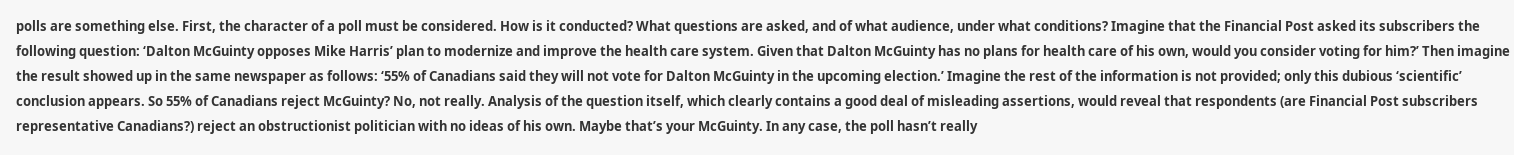polls are something else. First, the character of a poll must be considered. How is it conducted? What questions are asked, and of what audience, under what conditions? Imagine that the Financial Post asked its subscribers the following question: ‘Dalton McGuinty opposes Mike Harris’ plan to modernize and improve the health care system. Given that Dalton McGuinty has no plans for health care of his own, would you consider voting for him?’ Then imagine the result showed up in the same newspaper as follows: ‘55% of Canadians said they will not vote for Dalton McGuinty in the upcoming election.’ Imagine the rest of the information is not provided; only this dubious ‘scientific’ conclusion appears. So 55% of Canadians reject McGuinty? No, not really. Analysis of the question itself, which clearly contains a good deal of misleading assertions, would reveal that respondents (are Financial Post subscribers representative Canadians?) reject an obstructionist politician with no ideas of his own. Maybe that’s your McGuinty. In any case, the poll hasn’t really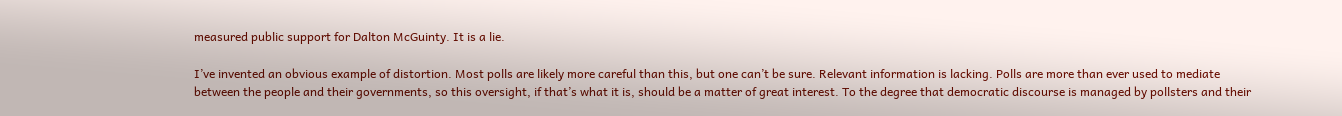measured public support for Dalton McGuinty. It is a lie.

I’ve invented an obvious example of distortion. Most polls are likely more careful than this, but one can’t be sure. Relevant information is lacking. Polls are more than ever used to mediate between the people and their governments, so this oversight, if that’s what it is, should be a matter of great interest. To the degree that democratic discourse is managed by pollsters and their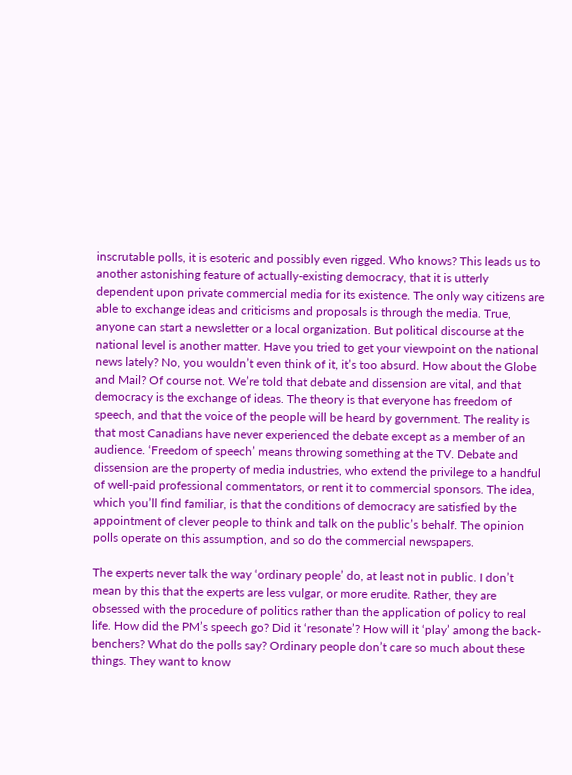inscrutable polls, it is esoteric and possibly even rigged. Who knows? This leads us to another astonishing feature of actually-existing democracy, that it is utterly dependent upon private commercial media for its existence. The only way citizens are able to exchange ideas and criticisms and proposals is through the media. True, anyone can start a newsletter or a local organization. But political discourse at the national level is another matter. Have you tried to get your viewpoint on the national news lately? No, you wouldn’t even think of it, it’s too absurd. How about the Globe and Mail? Of course not. We’re told that debate and dissension are vital, and that democracy is the exchange of ideas. The theory is that everyone has freedom of speech, and that the voice of the people will be heard by government. The reality is that most Canadians have never experienced the debate except as a member of an audience. ‘Freedom of speech’ means throwing something at the TV. Debate and dissension are the property of media industries, who extend the privilege to a handful of well-paid professional commentators, or rent it to commercial sponsors. The idea, which you’ll find familiar, is that the conditions of democracy are satisfied by the appointment of clever people to think and talk on the public’s behalf. The opinion polls operate on this assumption, and so do the commercial newspapers.

The experts never talk the way ‘ordinary people’ do, at least not in public. I don’t mean by this that the experts are less vulgar, or more erudite. Rather, they are obsessed with the procedure of politics rather than the application of policy to real life. How did the PM’s speech go? Did it ‘resonate’? How will it ‘play’ among the back-benchers? What do the polls say? Ordinary people don’t care so much about these things. They want to know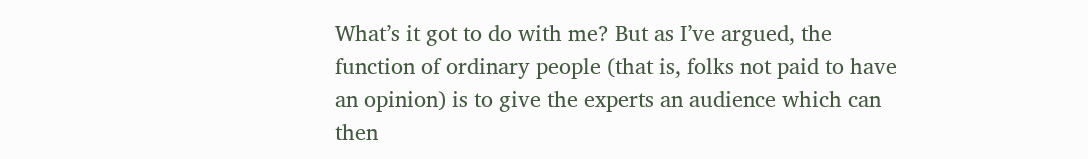What’s it got to do with me? But as I’ve argued, the function of ordinary people (that is, folks not paid to have an opinion) is to give the experts an audience which can then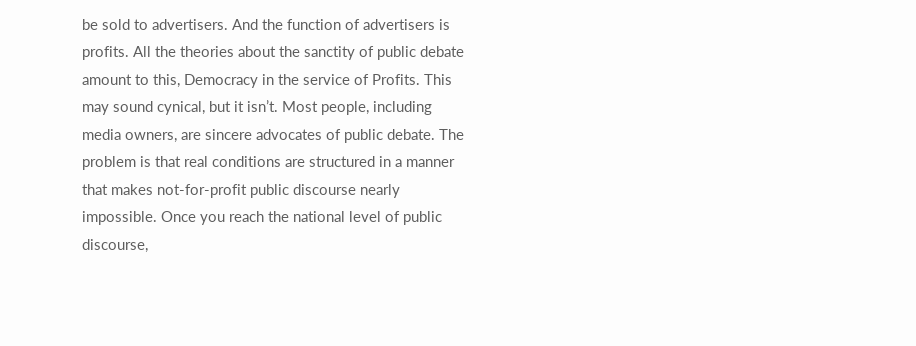be sold to advertisers. And the function of advertisers is profits. All the theories about the sanctity of public debate amount to this, Democracy in the service of Profits. This may sound cynical, but it isn’t. Most people, including media owners, are sincere advocates of public debate. The problem is that real conditions are structured in a manner that makes not-for-profit public discourse nearly impossible. Once you reach the national level of public discourse,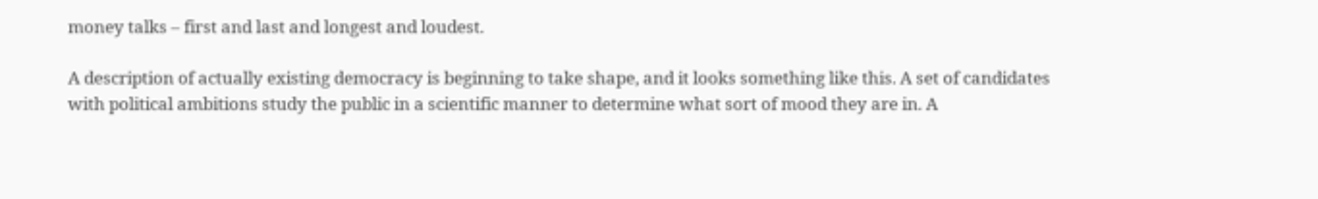money talks – first and last and longest and loudest.

A description of actually existing democracy is beginning to take shape, and it looks something like this. A set of candidates with political ambitions study the public in a scientific manner to determine what sort of mood they are in. A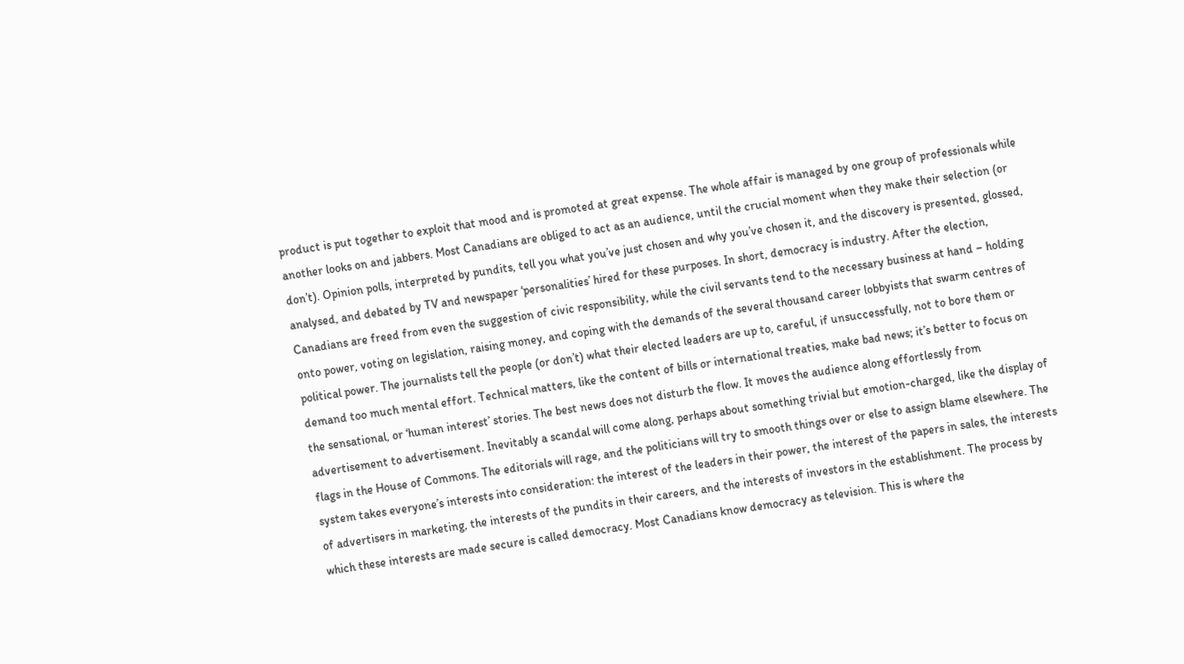product is put together to exploit that mood and is promoted at great expense. The whole affair is managed by one group of professionals while another looks on and jabbers. Most Canadians are obliged to act as an audience, until the crucial moment when they make their selection (or don’t). Opinion polls, interpreted by pundits, tell you what you’ve just chosen and why you’ve chosen it, and the discovery is presented, glossed, analysed, and debated by TV and newspaper ‘personalities’ hired for these purposes. In short, democracy is industry. After the election, Canadians are freed from even the suggestion of civic responsibility, while the civil servants tend to the necessary business at hand – holding onto power, voting on legislation, raising money, and coping with the demands of the several thousand career lobbyists that swarm centres of political power. The journalists tell the people (or don’t) what their elected leaders are up to, careful, if unsuccessfully, not to bore them or demand too much mental effort. Technical matters, like the content of bills or international treaties, make bad news; it’s better to focus on the sensational, or ‘human interest’ stories. The best news does not disturb the flow. It moves the audience along effortlessly from advertisement to advertisement. Inevitably a scandal will come along, perhaps about something trivial but emotion-charged, like the display of flags in the House of Commons. The editorials will rage, and the politicians will try to smooth things over or else to assign blame elsewhere. The system takes everyone’s interests into consideration: the interest of the leaders in their power, the interest of the papers in sales, the interests of advertisers in marketing, the interests of the pundits in their careers, and the interests of investors in the establishment. The process by which these interests are made secure is called democracy. Most Canadians know democracy as television. This is where the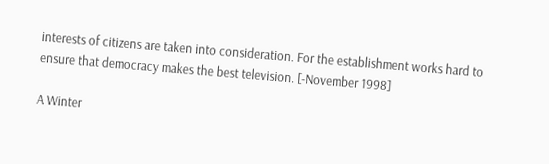interests of citizens are taken into consideration. For the establishment works hard to ensure that democracy makes the best television. [-November 1998]

A Winter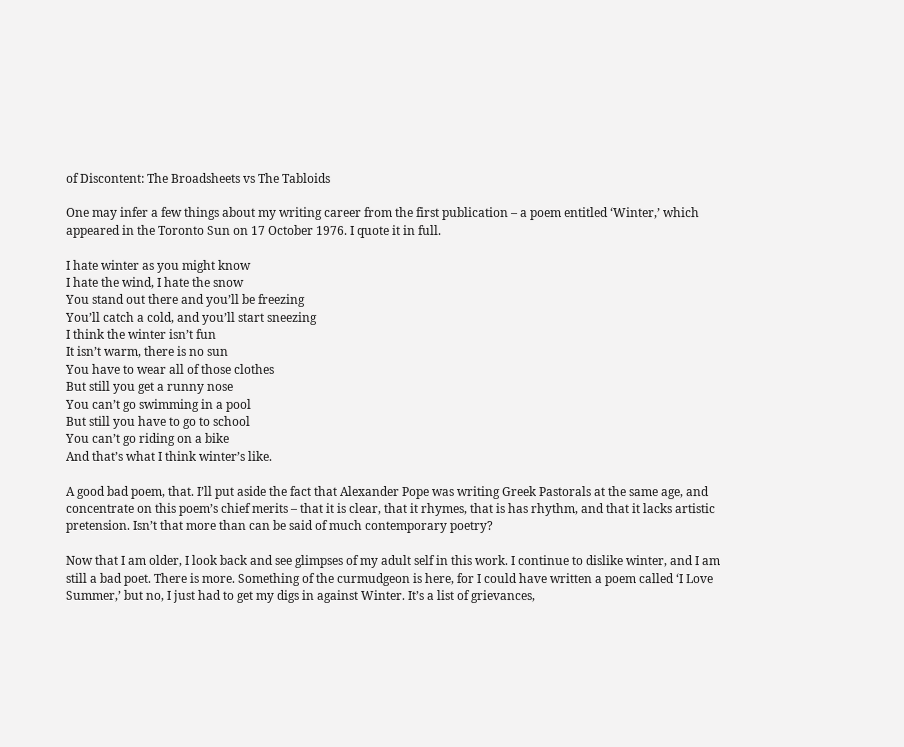of Discontent: The Broadsheets vs The Tabloids

One may infer a few things about my writing career from the first publication – a poem entitled ‘Winter,’ which appeared in the Toronto Sun on 17 October 1976. I quote it in full.

I hate winter as you might know
I hate the wind, I hate the snow
You stand out there and you’ll be freezing
You’ll catch a cold, and you’ll start sneezing
I think the winter isn’t fun
It isn’t warm, there is no sun
You have to wear all of those clothes
But still you get a runny nose
You can’t go swimming in a pool
But still you have to go to school
You can’t go riding on a bike
And that’s what I think winter’s like.

A good bad poem, that. I’ll put aside the fact that Alexander Pope was writing Greek Pastorals at the same age, and concentrate on this poem’s chief merits – that it is clear, that it rhymes, that is has rhythm, and that it lacks artistic pretension. Isn’t that more than can be said of much contemporary poetry?

Now that I am older, I look back and see glimpses of my adult self in this work. I continue to dislike winter, and I am still a bad poet. There is more. Something of the curmudgeon is here, for I could have written a poem called ‘I Love Summer,’ but no, I just had to get my digs in against Winter. It’s a list of grievances,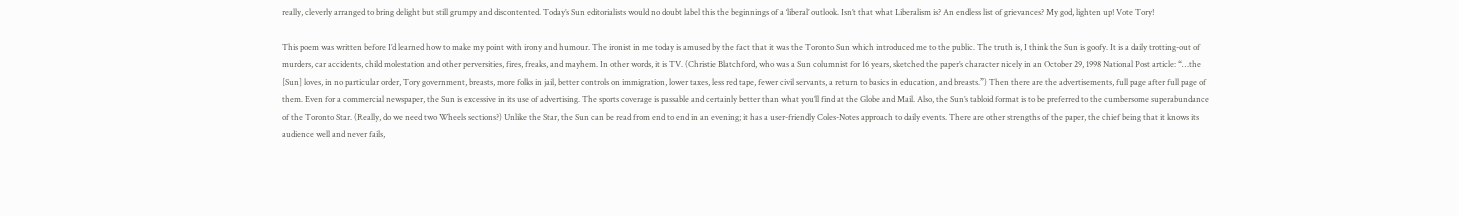really, cleverly arranged to bring delight but still grumpy and discontented. Today’s Sun editorialists would no doubt label this the beginnings of a ‘liberal’ outlook. Isn’t that what Liberalism is? An endless list of grievances? My god, lighten up! Vote Tory!

This poem was written before I’d learned how to make my point with irony and humour. The ironist in me today is amused by the fact that it was the Toronto Sun which introduced me to the public. The truth is, I think the Sun is goofy. It is a daily trotting-out of murders, car accidents, child molestation and other perversities, fires, freaks, and mayhem. In other words, it is TV. (Christie Blatchford, who was a Sun columnist for 16 years, sketched the paper’s character nicely in an October 29, 1998 National Post article: “…the [Sun] loves, in no particular order, Tory government, breasts, more folks in jail, better controls on immigration, lower taxes, less red tape, fewer civil servants, a return to basics in education, and breasts.”) Then there are the advertisements, full page after full page of them. Even for a commercial newspaper, the Sun is excessive in its use of advertising. The sports coverage is passable and certainly better than what you’ll find at the Globe and Mail. Also, the Sun’s tabloid format is to be preferred to the cumbersome superabundance of the Toronto Star. (Really, do we need two Wheels sections?) Unlike the Star, the Sun can be read from end to end in an evening; it has a user-friendly Coles-Notes approach to daily events. There are other strengths of the paper, the chief being that it knows its audience well and never fails,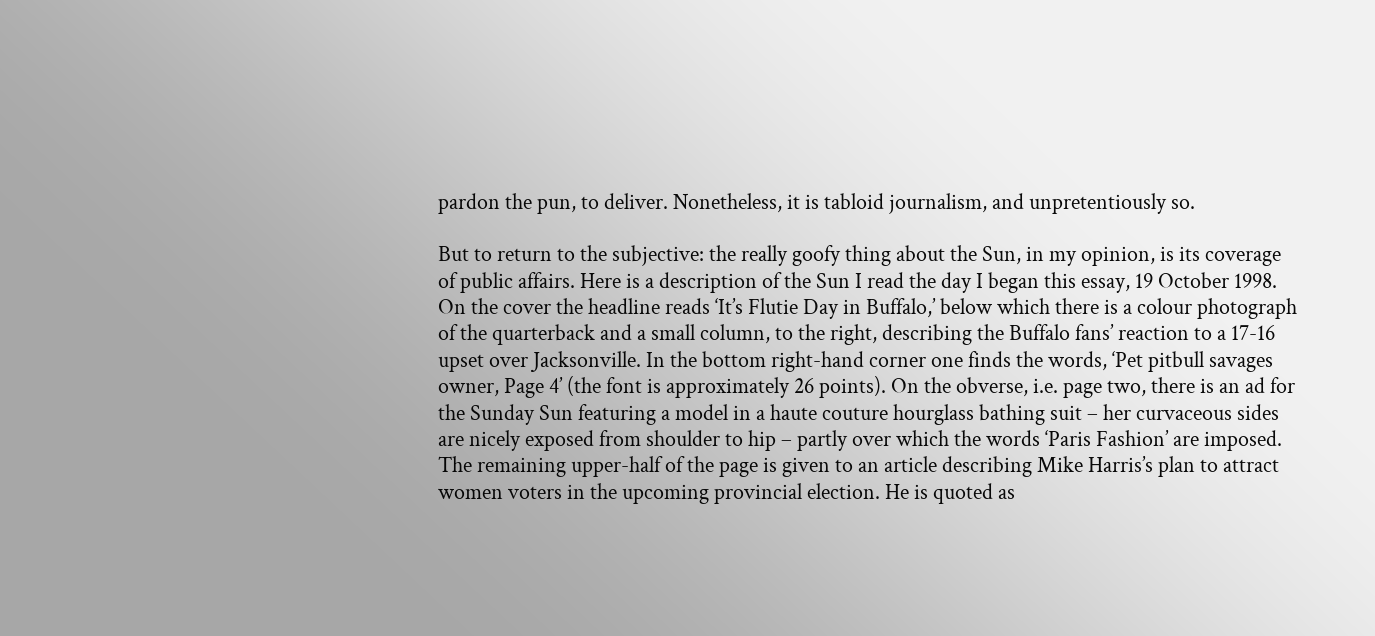pardon the pun, to deliver. Nonetheless, it is tabloid journalism, and unpretentiously so.

But to return to the subjective: the really goofy thing about the Sun, in my opinion, is its coverage of public affairs. Here is a description of the Sun I read the day I began this essay, 19 October 1998. On the cover the headline reads ‘It’s Flutie Day in Buffalo,’ below which there is a colour photograph of the quarterback and a small column, to the right, describing the Buffalo fans’ reaction to a 17-16 upset over Jacksonville. In the bottom right-hand corner one finds the words, ‘Pet pitbull savages owner, Page 4’ (the font is approximately 26 points). On the obverse, i.e. page two, there is an ad for the Sunday Sun featuring a model in a haute couture hourglass bathing suit – her curvaceous sides are nicely exposed from shoulder to hip – partly over which the words ‘Paris Fashion’ are imposed. The remaining upper-half of the page is given to an article describing Mike Harris’s plan to attract women voters in the upcoming provincial election. He is quoted as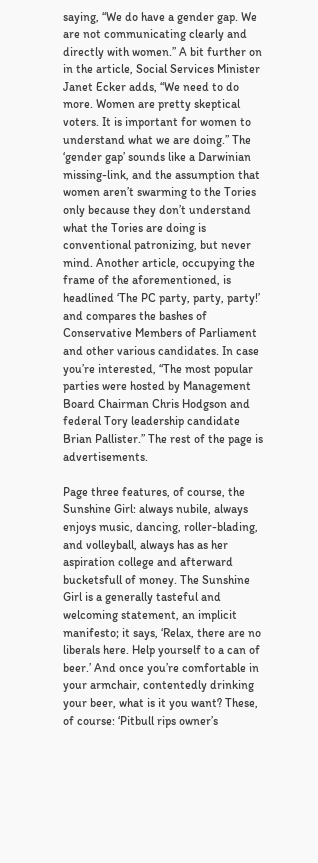saying, “We do have a gender gap. We are not communicating clearly and directly with women.” A bit further on in the article, Social Services Minister Janet Ecker adds, “We need to do more. Women are pretty skeptical voters. It is important for women to understand what we are doing.” The ‘gender gap’ sounds like a Darwinian missing-link, and the assumption that women aren’t swarming to the Tories only because they don’t understand what the Tories are doing is conventional patronizing, but never mind. Another article, occupying the frame of the aforementioned, is headlined ‘The PC party, party, party!’ and compares the bashes of Conservative Members of Parliament and other various candidates. In case you’re interested, “The most popular parties were hosted by Management Board Chairman Chris Hodgson and federal Tory leadership candidate Brian Pallister.” The rest of the page is advertisements.

Page three features, of course, the Sunshine Girl: always nubile, always enjoys music, dancing, roller-blading, and volleyball, always has as her aspiration college and afterward bucketsfull of money. The Sunshine Girl is a generally tasteful and welcoming statement, an implicit manifesto; it says, ‘Relax, there are no liberals here. Help yourself to a can of beer.’ And once you’re comfortable in your armchair, contentedly drinking your beer, what is it you want? These, of course: ‘Pitbull rips owner’s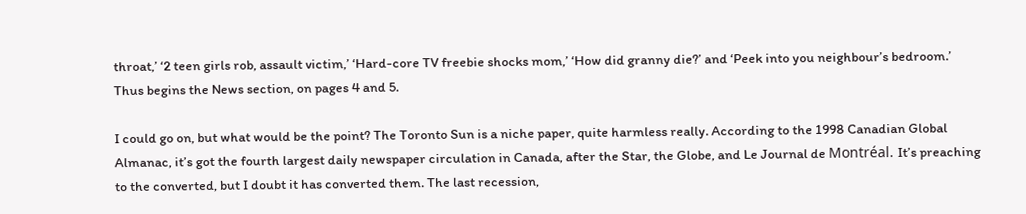throat,’ ‘2 teen girls rob, assault victim,’ ‘Hard-core TV freebie shocks mom,’ ‘How did granny die?’ and ‘Peek into you neighbour’s bedroom.’ Thus begins the News section, on pages 4 and 5.

I could go on, but what would be the point? The Toronto Sun is a niche paper, quite harmless really. According to the 1998 Canadian Global Almanac, it’s got the fourth largest daily newspaper circulation in Canada, after the Star, the Globe, and Le Journal de Montréal. It’s preaching to the converted, but I doubt it has converted them. The last recession,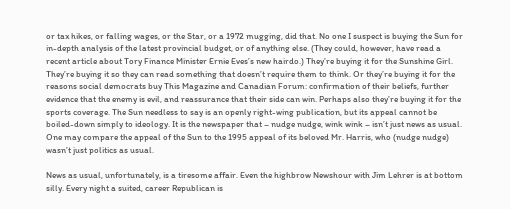or tax hikes, or falling wages, or the Star, or a 1972 mugging, did that. No one I suspect is buying the Sun for in-depth analysis of the latest provincial budget, or of anything else. (They could, however, have read a recent article about Tory Finance Minister Ernie Eves’s new hairdo.) They’re buying it for the Sunshine Girl. They’re buying it so they can read something that doesn’t require them to think. Or they’re buying it for the reasons social democrats buy This Magazine and Canadian Forum: confirmation of their beliefs, further evidence that the enemy is evil, and reassurance that their side can win. Perhaps also they’re buying it for the sports coverage. The Sun needless to say is an openly right-wing publication, but its appeal cannot be boiled-down simply to ideology. It is the newspaper that – nudge nudge, wink wink – isn’t just news as usual. One may compare the appeal of the Sun to the 1995 appeal of its beloved Mr. Harris, who (nudge nudge) wasn’t just politics as usual.

News as usual, unfortunately, is a tiresome affair. Even the highbrow Newshour with Jim Lehrer is at bottom silly. Every night a suited, career Republican is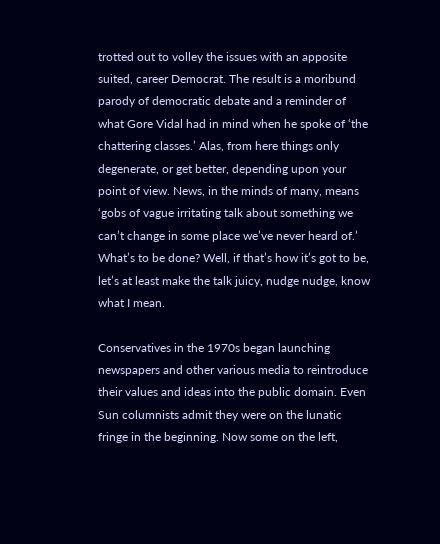trotted out to volley the issues with an apposite suited, career Democrat. The result is a moribund parody of democratic debate and a reminder of what Gore Vidal had in mind when he spoke of ‘the chattering classes.’ Alas, from here things only degenerate, or get better, depending upon your point of view. News, in the minds of many, means ‘gobs of vague irritating talk about something we can’t change in some place we’ve never heard of.’ What’s to be done? Well, if that’s how it’s got to be, let’s at least make the talk juicy, nudge nudge, know what I mean.

Conservatives in the 1970s began launching newspapers and other various media to reintroduce their values and ideas into the public domain. Even Sun columnists admit they were on the lunatic fringe in the beginning. Now some on the left,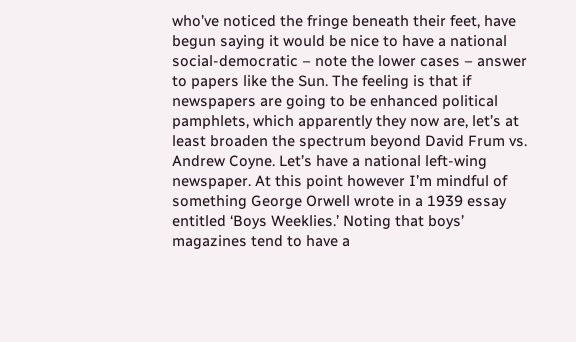who’ve noticed the fringe beneath their feet, have begun saying it would be nice to have a national social-democratic – note the lower cases – answer to papers like the Sun. The feeling is that if newspapers are going to be enhanced political pamphlets, which apparently they now are, let’s at least broaden the spectrum beyond David Frum vs. Andrew Coyne. Let’s have a national left-wing newspaper. At this point however I’m mindful of something George Orwell wrote in a 1939 essay entitled ‘Boys Weeklies.’ Noting that boys’ magazines tend to have a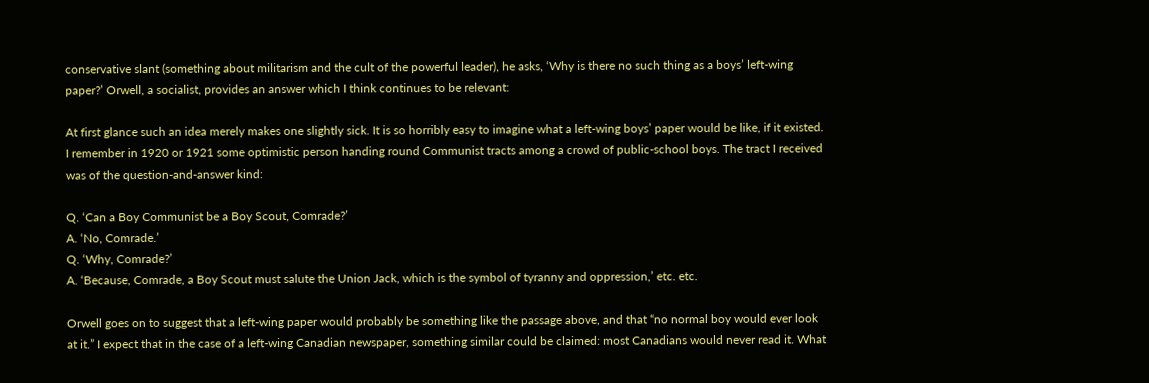conservative slant (something about militarism and the cult of the powerful leader), he asks, ‘Why is there no such thing as a boys’ left-wing paper?’ Orwell, a socialist, provides an answer which I think continues to be relevant:

At first glance such an idea merely makes one slightly sick. It is so horribly easy to imagine what a left-wing boys’ paper would be like, if it existed. I remember in 1920 or 1921 some optimistic person handing round Communist tracts among a crowd of public-school boys. The tract I received was of the question-and-answer kind:

Q. ‘Can a Boy Communist be a Boy Scout, Comrade?’
A. ‘No, Comrade.’
Q. ‘Why, Comrade?’
A. ‘Because, Comrade, a Boy Scout must salute the Union Jack, which is the symbol of tyranny and oppression,’ etc. etc.

Orwell goes on to suggest that a left-wing paper would probably be something like the passage above, and that “no normal boy would ever look at it.” I expect that in the case of a left-wing Canadian newspaper, something similar could be claimed: most Canadians would never read it. What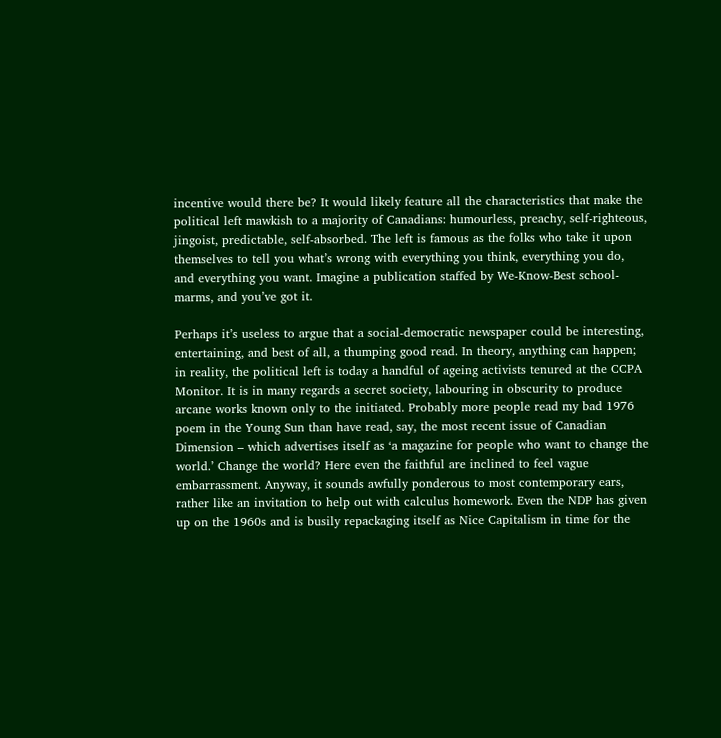incentive would there be? It would likely feature all the characteristics that make the political left mawkish to a majority of Canadians: humourless, preachy, self-righteous, jingoist, predictable, self-absorbed. The left is famous as the folks who take it upon themselves to tell you what’s wrong with everything you think, everything you do, and everything you want. Imagine a publication staffed by We-Know-Best school-marms, and you’ve got it.

Perhaps it’s useless to argue that a social-democratic newspaper could be interesting, entertaining, and best of all, a thumping good read. In theory, anything can happen; in reality, the political left is today a handful of ageing activists tenured at the CCPA Monitor. It is in many regards a secret society, labouring in obscurity to produce arcane works known only to the initiated. Probably more people read my bad 1976 poem in the Young Sun than have read, say, the most recent issue of Canadian Dimension – which advertises itself as ‘a magazine for people who want to change the world.’ Change the world? Here even the faithful are inclined to feel vague embarrassment. Anyway, it sounds awfully ponderous to most contemporary ears, rather like an invitation to help out with calculus homework. Even the NDP has given up on the 1960s and is busily repackaging itself as Nice Capitalism in time for the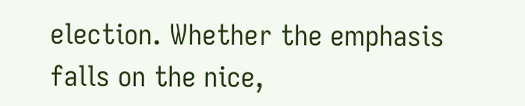election. Whether the emphasis falls on the nice,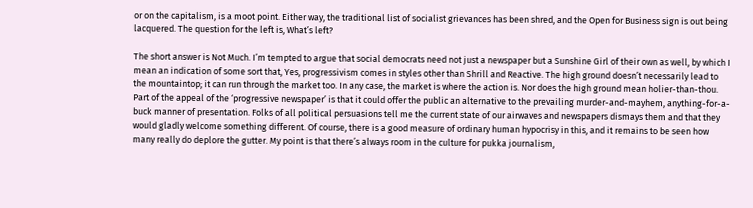or on the capitalism, is a moot point. Either way, the traditional list of socialist grievances has been shred, and the Open for Business sign is out being lacquered. The question for the left is, What’s left?

The short answer is Not Much. I’m tempted to argue that social democrats need not just a newspaper but a Sunshine Girl of their own as well, by which I mean an indication of some sort that, Yes, progressivism comes in styles other than Shrill and Reactive. The high ground doesn’t necessarily lead to the mountaintop; it can run through the market too. In any case, the market is where the action is. Nor does the high ground mean holier-than-thou. Part of the appeal of the ‘progressive newspaper’ is that it could offer the public an alternative to the prevailing murder-and-mayhem, anything-for-a-buck manner of presentation. Folks of all political persuasions tell me the current state of our airwaves and newspapers dismays them and that they would gladly welcome something different. Of course, there is a good measure of ordinary human hypocrisy in this, and it remains to be seen how many really do deplore the gutter. My point is that there’s always room in the culture for pukka journalism,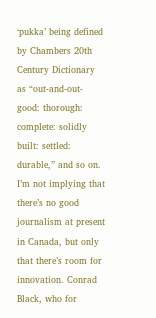‘pukka’ being defined by Chambers 20th Century Dictionary as “out-and-out-good: thorough: complete: solidly built: settled: durable,” and so on. I’m not implying that there’s no good journalism at present in Canada, but only that there’s room for innovation. Conrad Black, who for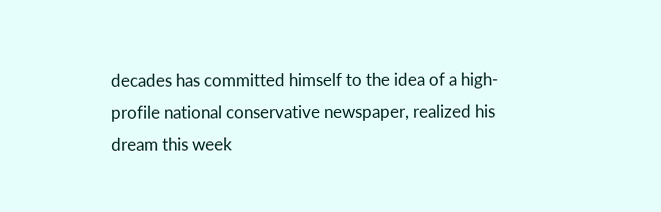decades has committed himself to the idea of a high-profile national conservative newspaper, realized his dream this week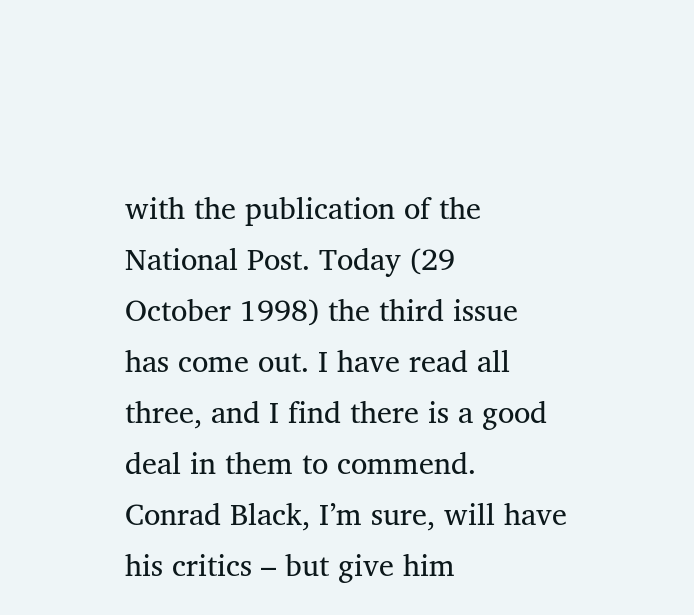with the publication of the National Post. Today (29 October 1998) the third issue has come out. I have read all three, and I find there is a good deal in them to commend. Conrad Black, I’m sure, will have his critics – but give him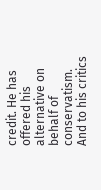credit. He has offered his alternative on behalf of conservatism. And to his critics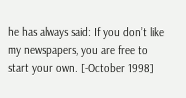he has always said: If you don’t like my newspapers, you are free to start your own. [-October 1998]